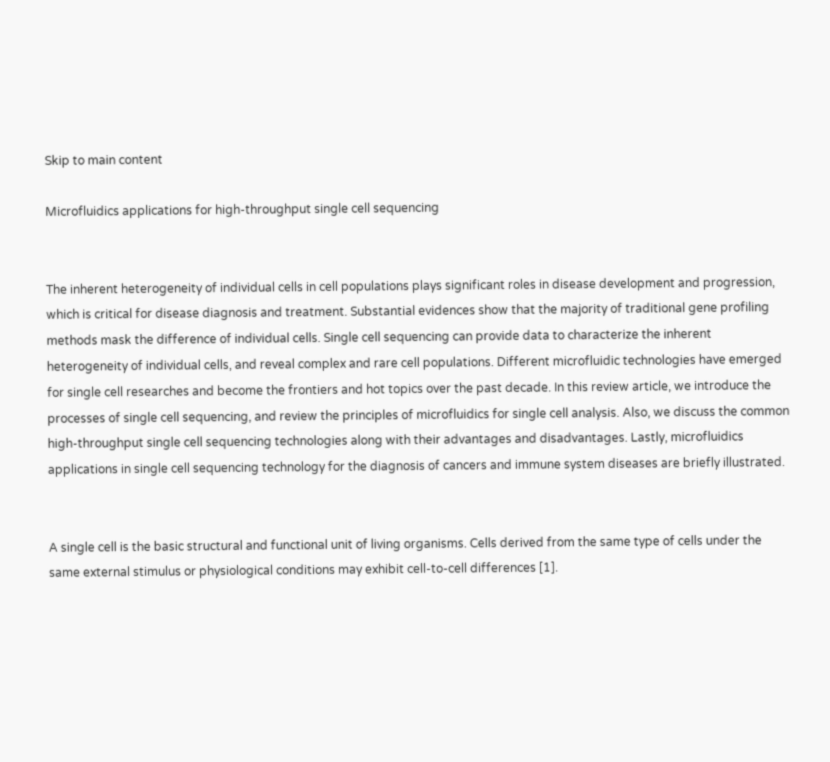Skip to main content

Microfluidics applications for high-throughput single cell sequencing


The inherent heterogeneity of individual cells in cell populations plays significant roles in disease development and progression, which is critical for disease diagnosis and treatment. Substantial evidences show that the majority of traditional gene profiling methods mask the difference of individual cells. Single cell sequencing can provide data to characterize the inherent heterogeneity of individual cells, and reveal complex and rare cell populations. Different microfluidic technologies have emerged for single cell researches and become the frontiers and hot topics over the past decade. In this review article, we introduce the processes of single cell sequencing, and review the principles of microfluidics for single cell analysis. Also, we discuss the common high-throughput single cell sequencing technologies along with their advantages and disadvantages. Lastly, microfluidics applications in single cell sequencing technology for the diagnosis of cancers and immune system diseases are briefly illustrated.


A single cell is the basic structural and functional unit of living organisms. Cells derived from the same type of cells under the same external stimulus or physiological conditions may exhibit cell-to-cell differences [1].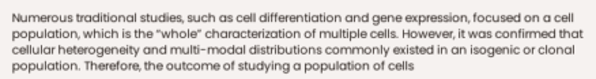Numerous traditional studies, such as cell differentiation and gene expression, focused on a cell population, which is the “whole” characterization of multiple cells. However, it was confirmed that cellular heterogeneity and multi-modal distributions commonly existed in an isogenic or clonal population. Therefore, the outcome of studying a population of cells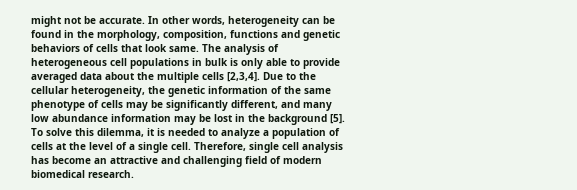might not be accurate. In other words, heterogeneity can be found in the morphology, composition, functions and genetic behaviors of cells that look same. The analysis of heterogeneous cell populations in bulk is only able to provide averaged data about the multiple cells [2,3,4]. Due to the cellular heterogeneity, the genetic information of the same phenotype of cells may be significantly different, and many low abundance information may be lost in the background [5]. To solve this dilemma, it is needed to analyze a population of cells at the level of a single cell. Therefore, single cell analysis has become an attractive and challenging field of modern biomedical research.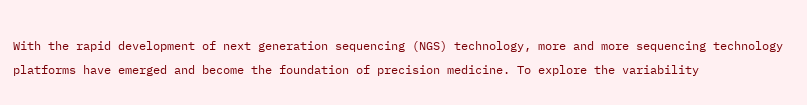With the rapid development of next generation sequencing (NGS) technology, more and more sequencing technology platforms have emerged and become the foundation of precision medicine. To explore the variability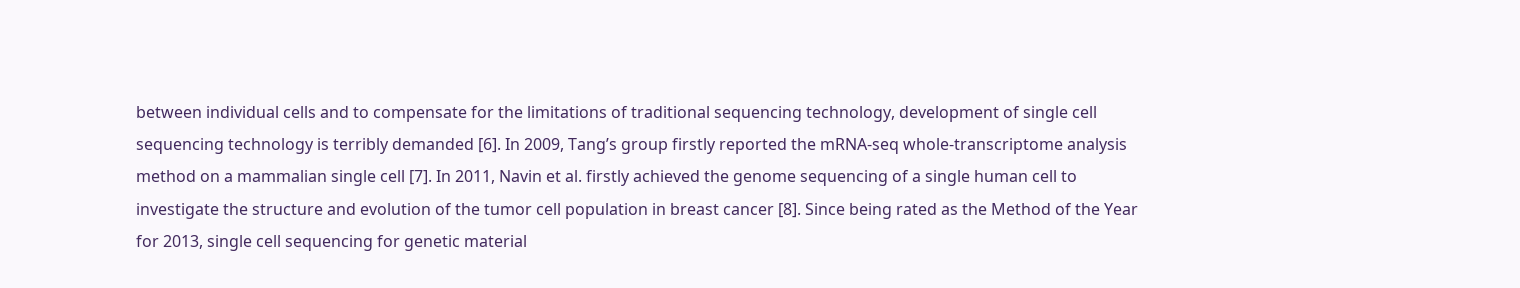between individual cells and to compensate for the limitations of traditional sequencing technology, development of single cell sequencing technology is terribly demanded [6]. In 2009, Tang’s group firstly reported the mRNA-seq whole-transcriptome analysis method on a mammalian single cell [7]. In 2011, Navin et al. firstly achieved the genome sequencing of a single human cell to investigate the structure and evolution of the tumor cell population in breast cancer [8]. Since being rated as the Method of the Year for 2013, single cell sequencing for genetic material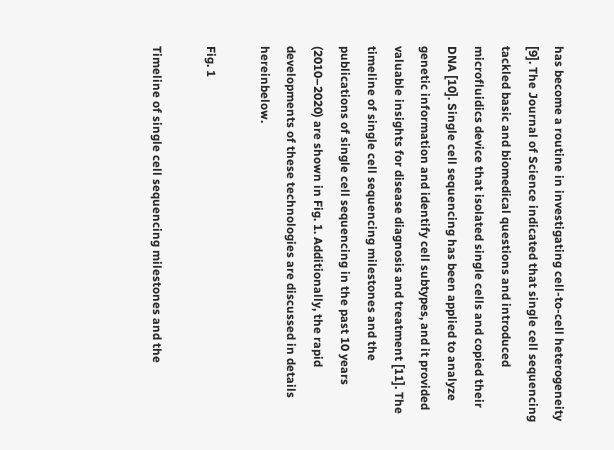has become a routine in investigating cell-to-cell heterogeneity [9]. The Journal of Science indicated that single cell sequencing tackled basic and biomedical questions and introduced microfluidics device that isolated single cells and copied their DNA [10]. Single cell sequencing has been applied to analyze genetic information and identify cell subtypes, and it provided valuable insights for disease diagnosis and treatment [11]. The timeline of single cell sequencing milestones and the publications of single cell sequencing in the past 10 years (2010–2020) are shown in Fig. 1. Additionally, the rapid developments of these technologies are discussed in details hereinbelow.

Fig. 1

Timeline of single cell sequencing milestones and the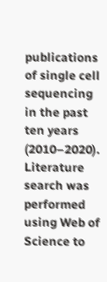publications of single cell sequencing in the past ten years (2010–2020). Literature search was performed using Web of Science to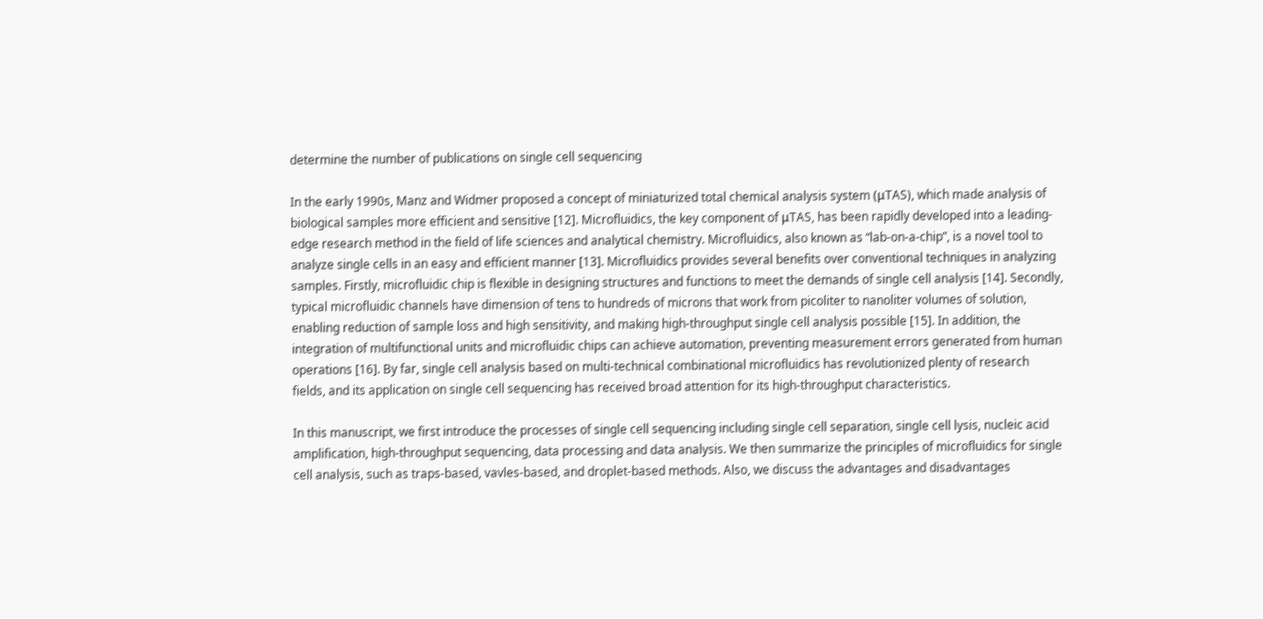determine the number of publications on single cell sequencing

In the early 1990s, Manz and Widmer proposed a concept of miniaturized total chemical analysis system (μTAS), which made analysis of biological samples more efficient and sensitive [12]. Microfluidics, the key component of μTAS, has been rapidly developed into a leading-edge research method in the field of life sciences and analytical chemistry. Microfluidics, also known as “lab-on-a-chip”, is a novel tool to analyze single cells in an easy and efficient manner [13]. Microfluidics provides several benefits over conventional techniques in analyzing samples. Firstly, microfluidic chip is flexible in designing structures and functions to meet the demands of single cell analysis [14]. Secondly, typical microfluidic channels have dimension of tens to hundreds of microns that work from picoliter to nanoliter volumes of solution, enabling reduction of sample loss and high sensitivity, and making high-throughput single cell analysis possible [15]. In addition, the integration of multifunctional units and microfluidic chips can achieve automation, preventing measurement errors generated from human operations [16]. By far, single cell analysis based on multi-technical combinational microfluidics has revolutionized plenty of research fields, and its application on single cell sequencing has received broad attention for its high-throughput characteristics.

In this manuscript, we first introduce the processes of single cell sequencing including single cell separation, single cell lysis, nucleic acid amplification, high-throughput sequencing, data processing and data analysis. We then summarize the principles of microfluidics for single cell analysis, such as traps-based, vavles-based, and droplet-based methods. Also, we discuss the advantages and disadvantages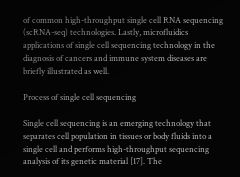of common high-throughput single cell RNA sequencing (scRNA-seq) technologies. Lastly, microfluidics applications of single cell sequencing technology in the diagnosis of cancers and immune system diseases are briefly illustrated as well.

Process of single cell sequencing

Single cell sequencing is an emerging technology that separates cell population in tissues or body fluids into a single cell and performs high-throughput sequencing analysis of its genetic material [17]. The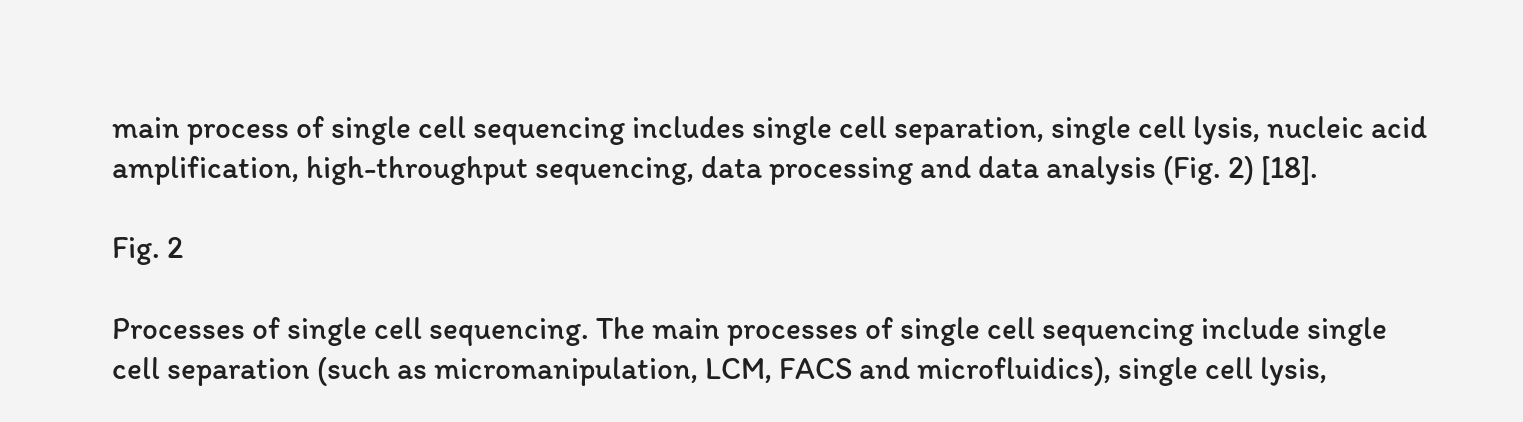main process of single cell sequencing includes single cell separation, single cell lysis, nucleic acid amplification, high-throughput sequencing, data processing and data analysis (Fig. 2) [18].

Fig. 2

Processes of single cell sequencing. The main processes of single cell sequencing include single cell separation (such as micromanipulation, LCM, FACS and microfluidics), single cell lysis,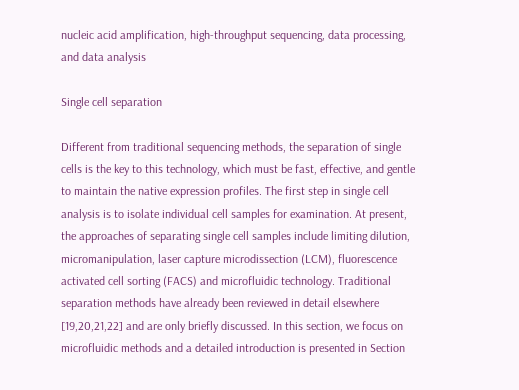nucleic acid amplification, high-throughput sequencing, data processing, and data analysis

Single cell separation

Different from traditional sequencing methods, the separation of single cells is the key to this technology, which must be fast, effective, and gentle to maintain the native expression profiles. The first step in single cell analysis is to isolate individual cell samples for examination. At present, the approaches of separating single cell samples include limiting dilution, micromanipulation, laser capture microdissection (LCM), fluorescence activated cell sorting (FACS) and microfluidic technology. Traditional separation methods have already been reviewed in detail elsewhere [19,20,21,22] and are only briefly discussed. In this section, we focus on microfluidic methods and a detailed introduction is presented in Section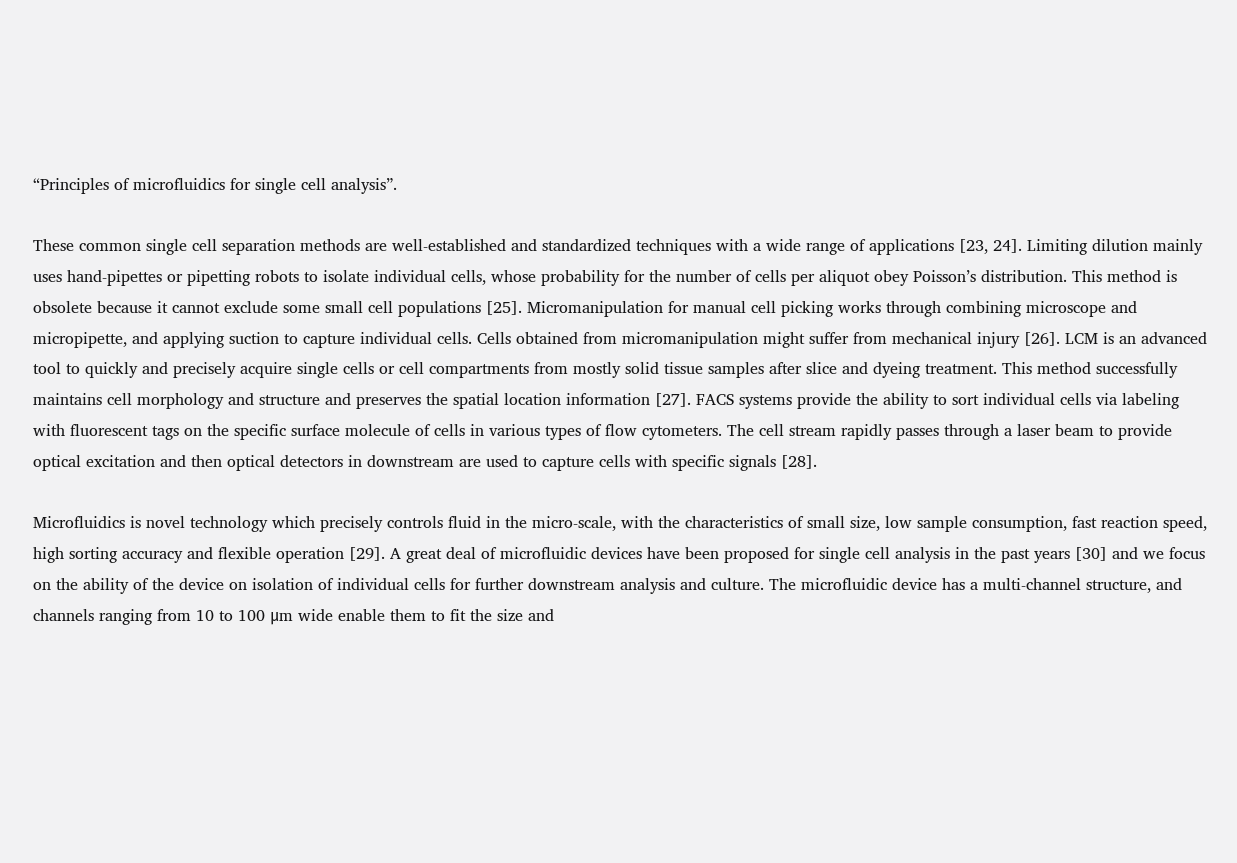“Principles of microfluidics for single cell analysis”.

These common single cell separation methods are well-established and standardized techniques with a wide range of applications [23, 24]. Limiting dilution mainly uses hand-pipettes or pipetting robots to isolate individual cells, whose probability for the number of cells per aliquot obey Poisson’s distribution. This method is obsolete because it cannot exclude some small cell populations [25]. Micromanipulation for manual cell picking works through combining microscope and micropipette, and applying suction to capture individual cells. Cells obtained from micromanipulation might suffer from mechanical injury [26]. LCM is an advanced tool to quickly and precisely acquire single cells or cell compartments from mostly solid tissue samples after slice and dyeing treatment. This method successfully maintains cell morphology and structure and preserves the spatial location information [27]. FACS systems provide the ability to sort individual cells via labeling with fluorescent tags on the specific surface molecule of cells in various types of flow cytometers. The cell stream rapidly passes through a laser beam to provide optical excitation and then optical detectors in downstream are used to capture cells with specific signals [28].

Microfluidics is novel technology which precisely controls fluid in the micro-scale, with the characteristics of small size, low sample consumption, fast reaction speed, high sorting accuracy and flexible operation [29]. A great deal of microfluidic devices have been proposed for single cell analysis in the past years [30] and we focus on the ability of the device on isolation of individual cells for further downstream analysis and culture. The microfluidic device has a multi-channel structure, and channels ranging from 10 to 100 μm wide enable them to fit the size and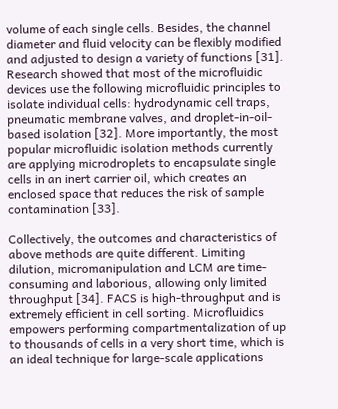volume of each single cells. Besides, the channel diameter and fluid velocity can be flexibly modified and adjusted to design a variety of functions [31]. Research showed that most of the microfluidic devices use the following microfluidic principles to isolate individual cells: hydrodynamic cell traps, pneumatic membrane valves, and droplet-in-oil-based isolation [32]. More importantly, the most popular microfluidic isolation methods currently are applying microdroplets to encapsulate single cells in an inert carrier oil, which creates an enclosed space that reduces the risk of sample contamination [33].

Collectively, the outcomes and characteristics of above methods are quite different. Limiting dilution, micromanipulation and LCM are time-consuming and laborious, allowing only limited throughput [34]. FACS is high-throughput and is extremely efficient in cell sorting. Microfluidics empowers performing compartmentalization of up to thousands of cells in a very short time, which is an ideal technique for large-scale applications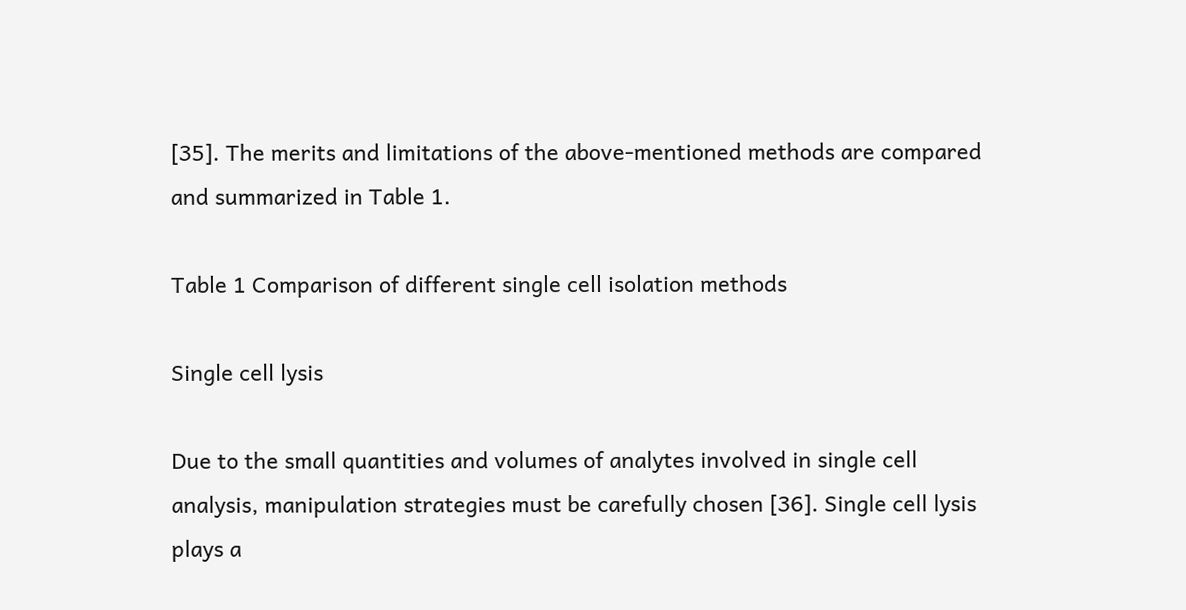[35]. The merits and limitations of the above-mentioned methods are compared and summarized in Table 1.

Table 1 Comparison of different single cell isolation methods

Single cell lysis

Due to the small quantities and volumes of analytes involved in single cell analysis, manipulation strategies must be carefully chosen [36]. Single cell lysis plays a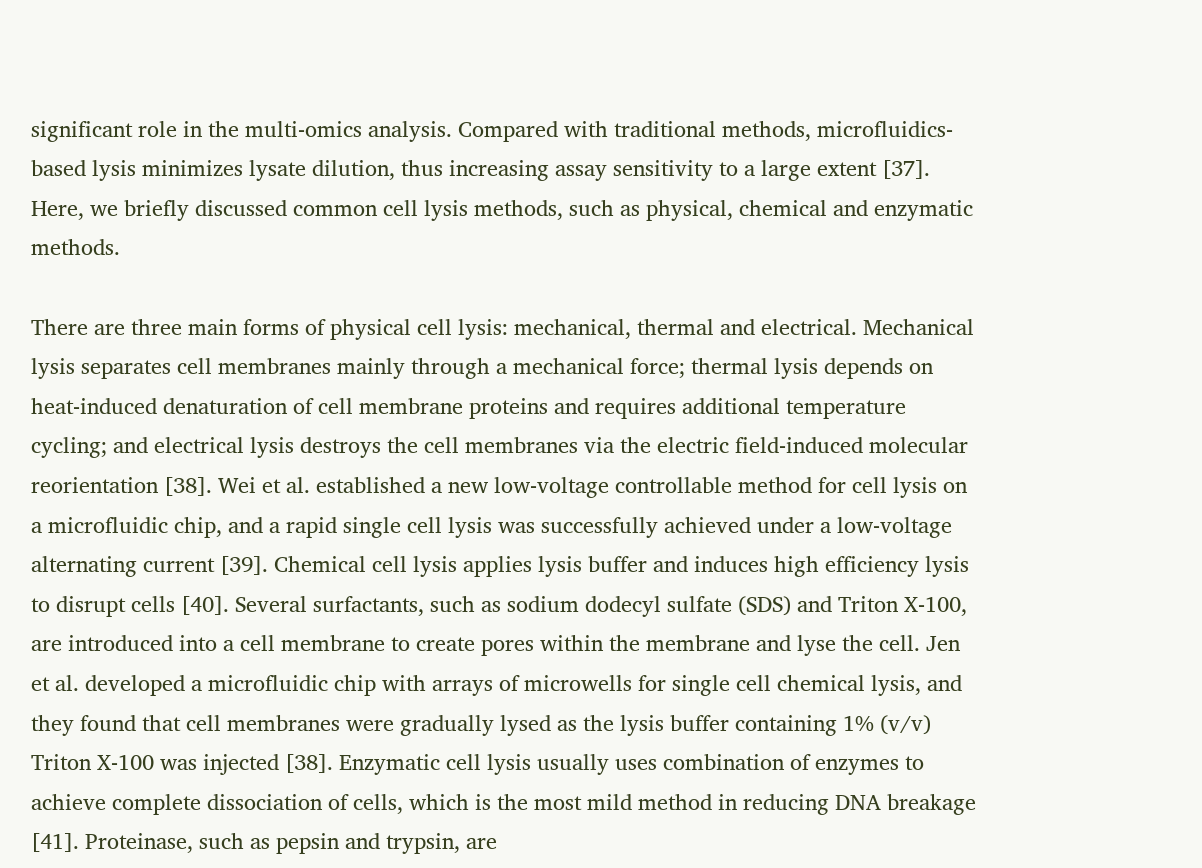significant role in the multi-omics analysis. Compared with traditional methods, microfluidics-based lysis minimizes lysate dilution, thus increasing assay sensitivity to a large extent [37]. Here, we briefly discussed common cell lysis methods, such as physical, chemical and enzymatic methods.

There are three main forms of physical cell lysis: mechanical, thermal and electrical. Mechanical lysis separates cell membranes mainly through a mechanical force; thermal lysis depends on heat-induced denaturation of cell membrane proteins and requires additional temperature cycling; and electrical lysis destroys the cell membranes via the electric field-induced molecular reorientation [38]. Wei et al. established a new low-voltage controllable method for cell lysis on a microfluidic chip, and a rapid single cell lysis was successfully achieved under a low-voltage alternating current [39]. Chemical cell lysis applies lysis buffer and induces high efficiency lysis to disrupt cells [40]. Several surfactants, such as sodium dodecyl sulfate (SDS) and Triton X-100, are introduced into a cell membrane to create pores within the membrane and lyse the cell. Jen et al. developed a microfluidic chip with arrays of microwells for single cell chemical lysis, and they found that cell membranes were gradually lysed as the lysis buffer containing 1% (v/v) Triton X-100 was injected [38]. Enzymatic cell lysis usually uses combination of enzymes to achieve complete dissociation of cells, which is the most mild method in reducing DNA breakage [41]. Proteinase, such as pepsin and trypsin, are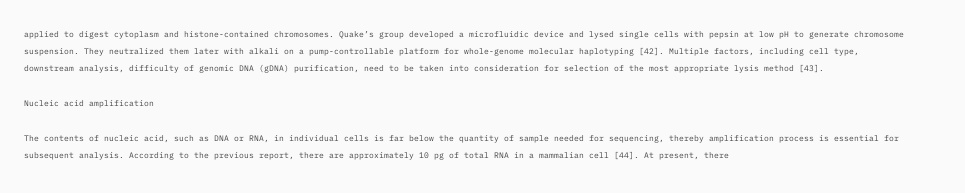applied to digest cytoplasm and histone-contained chromosomes. Quake’s group developed a microfluidic device and lysed single cells with pepsin at low pH to generate chromosome suspension. They neutralized them later with alkali on a pump-controllable platform for whole-genome molecular haplotyping [42]. Multiple factors, including cell type, downstream analysis, difficulty of genomic DNA (gDNA) purification, need to be taken into consideration for selection of the most appropriate lysis method [43].

Nucleic acid amplification

The contents of nucleic acid, such as DNA or RNA, in individual cells is far below the quantity of sample needed for sequencing, thereby amplification process is essential for subsequent analysis. According to the previous report, there are approximately 10 pg of total RNA in a mammalian cell [44]. At present, there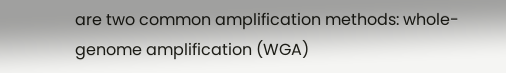are two common amplification methods: whole-genome amplification (WGA)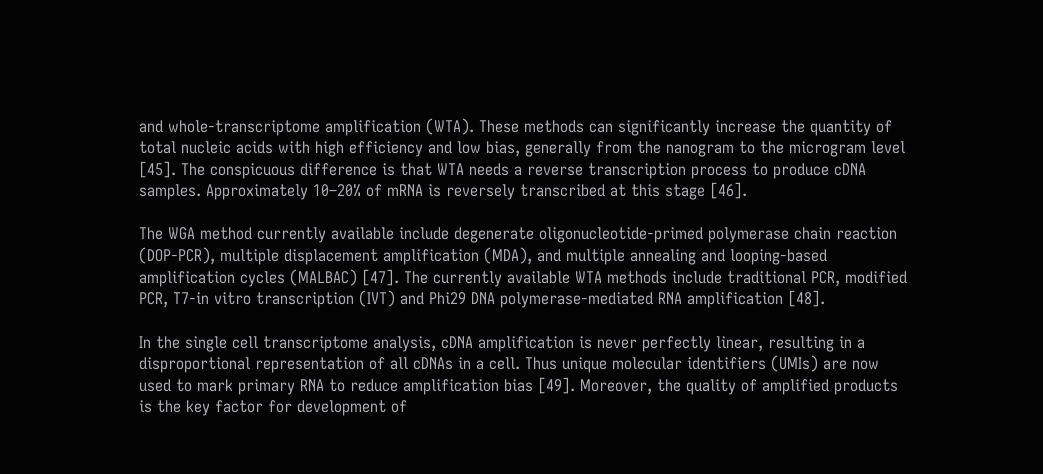and whole-transcriptome amplification (WTA). These methods can significantly increase the quantity of total nucleic acids with high efficiency and low bias, generally from the nanogram to the microgram level [45]. The conspicuous difference is that WTA needs a reverse transcription process to produce cDNA samples. Approximately 10–20% of mRNA is reversely transcribed at this stage [46].

The WGA method currently available include degenerate oligonucleotide-primed polymerase chain reaction (DOP-PCR), multiple displacement amplification (MDA), and multiple annealing and looping-based amplification cycles (MALBAC) [47]. The currently available WTA methods include traditional PCR, modified PCR, T7-in vitro transcription (IVT) and Phi29 DNA polymerase-mediated RNA amplification [48].

In the single cell transcriptome analysis, cDNA amplification is never perfectly linear, resulting in a disproportional representation of all cDNAs in a cell. Thus unique molecular identifiers (UMIs) are now used to mark primary RNA to reduce amplification bias [49]. Moreover, the quality of amplified products is the key factor for development of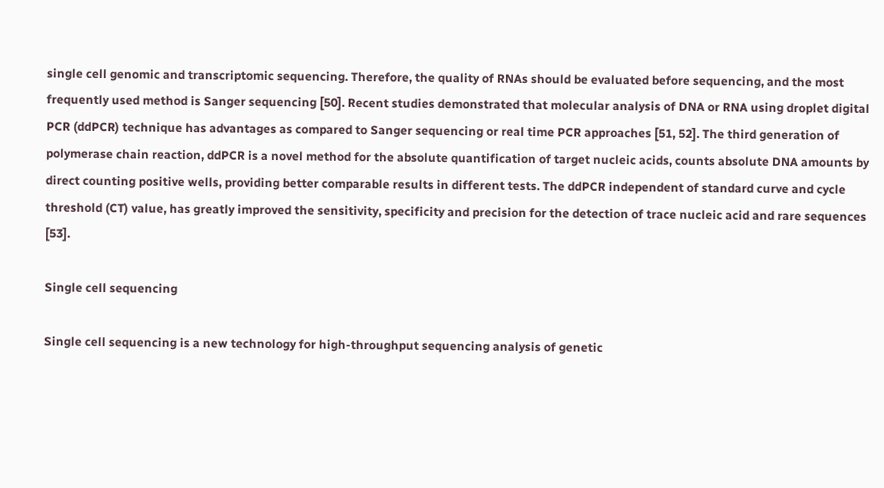single cell genomic and transcriptomic sequencing. Therefore, the quality of RNAs should be evaluated before sequencing, and the most frequently used method is Sanger sequencing [50]. Recent studies demonstrated that molecular analysis of DNA or RNA using droplet digital PCR (ddPCR) technique has advantages as compared to Sanger sequencing or real time PCR approaches [51, 52]. The third generation of polymerase chain reaction, ddPCR is a novel method for the absolute quantification of target nucleic acids, counts absolute DNA amounts by direct counting positive wells, providing better comparable results in different tests. The ddPCR independent of standard curve and cycle threshold (CT) value, has greatly improved the sensitivity, specificity and precision for the detection of trace nucleic acid and rare sequences [53].

Single cell sequencing

Single cell sequencing is a new technology for high-throughput sequencing analysis of genetic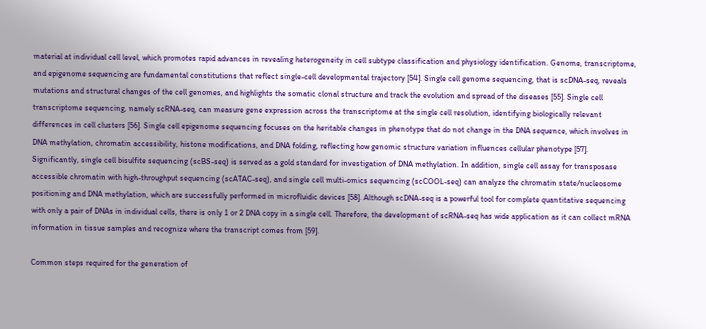material at individual cell level, which promotes rapid advances in revealing heterogeneity in cell subtype classification and physiology identification. Genome, transcriptome, and epigenome sequencing are fundamental constitutions that reflect single-cell developmental trajectory [54]. Single cell genome sequencing, that is scDNA-seq, reveals mutations and structural changes of the cell genomes, and highlights the somatic clonal structure and track the evolution and spread of the diseases [55]. Single cell transcriptome sequencing, namely scRNA-seq, can measure gene expression across the transcriptome at the single cell resolution, identifying biologically relevant differences in cell clusters [56]. Single cell epigenome sequencing focuses on the heritable changes in phenotype that do not change in the DNA sequence, which involves in DNA methylation, chromatin accessibility, histone modifications, and DNA folding, reflecting how genomic structure variation influences cellular phenotype [57]. Significantly, single cell bisulfite sequencing (scBS-seq) is served as a gold standard for investigation of DNA methylation. In addition, single cell assay for transposase accessible chromatin with high-throughput sequencing (scATAC-seq), and single cell multi-omics sequencing (scCOOL-seq) can analyze the chromatin state/nucleosome positioning and DNA methylation, which are successfully performed in microfluidic devices [58]. Although scDNA-seq is a powerful tool for complete quantitative sequencing with only a pair of DNAs in individual cells, there is only 1 or 2 DNA copy in a single cell. Therefore, the development of scRNA-seq has wide application as it can collect mRNA information in tissue samples and recognize where the transcript comes from [59].

Common steps required for the generation of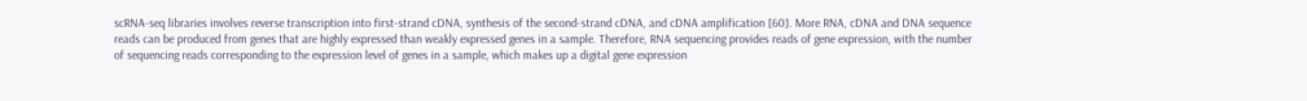scRNA-seq libraries involves reverse transcription into first-strand cDNA, synthesis of the second-strand cDNA, and cDNA amplification [60]. More RNA, cDNA and DNA sequence reads can be produced from genes that are highly expressed than weakly expressed genes in a sample. Therefore, RNA sequencing provides reads of gene expression, with the number of sequencing reads corresponding to the expression level of genes in a sample, which makes up a digital gene expression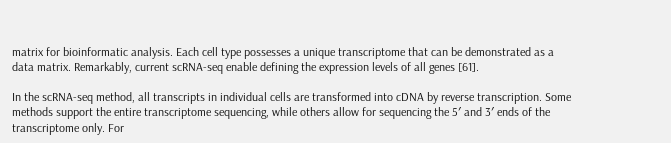matrix for bioinformatic analysis. Each cell type possesses a unique transcriptome that can be demonstrated as a data matrix. Remarkably, current scRNA-seq enable defining the expression levels of all genes [61].

In the scRNA-seq method, all transcripts in individual cells are transformed into cDNA by reverse transcription. Some methods support the entire transcriptome sequencing, while others allow for sequencing the 5′ and 3′ ends of the transcriptome only. For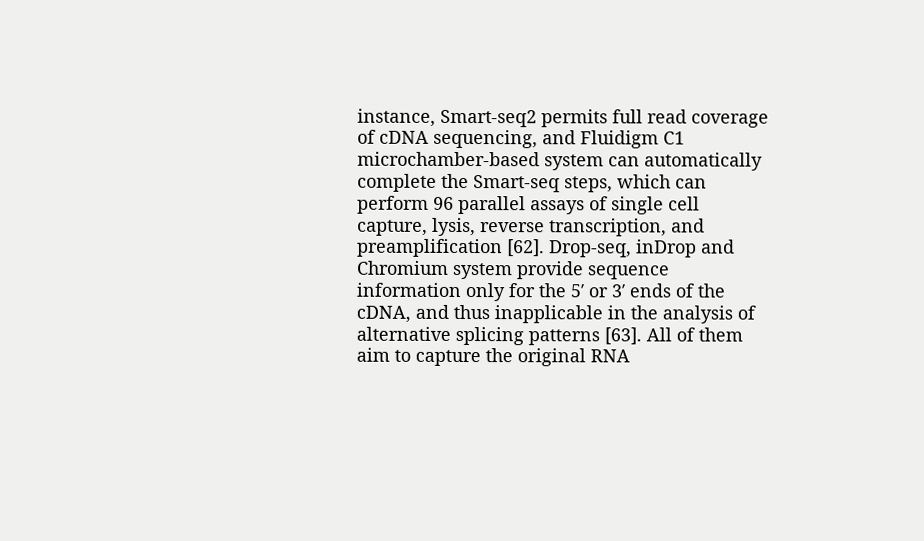instance, Smart-seq2 permits full read coverage of cDNA sequencing, and Fluidigm C1 microchamber-based system can automatically complete the Smart-seq steps, which can perform 96 parallel assays of single cell capture, lysis, reverse transcription, and preamplification [62]. Drop-seq, inDrop and Chromium system provide sequence information only for the 5′ or 3′ ends of the cDNA, and thus inapplicable in the analysis of alternative splicing patterns [63]. All of them aim to capture the original RNA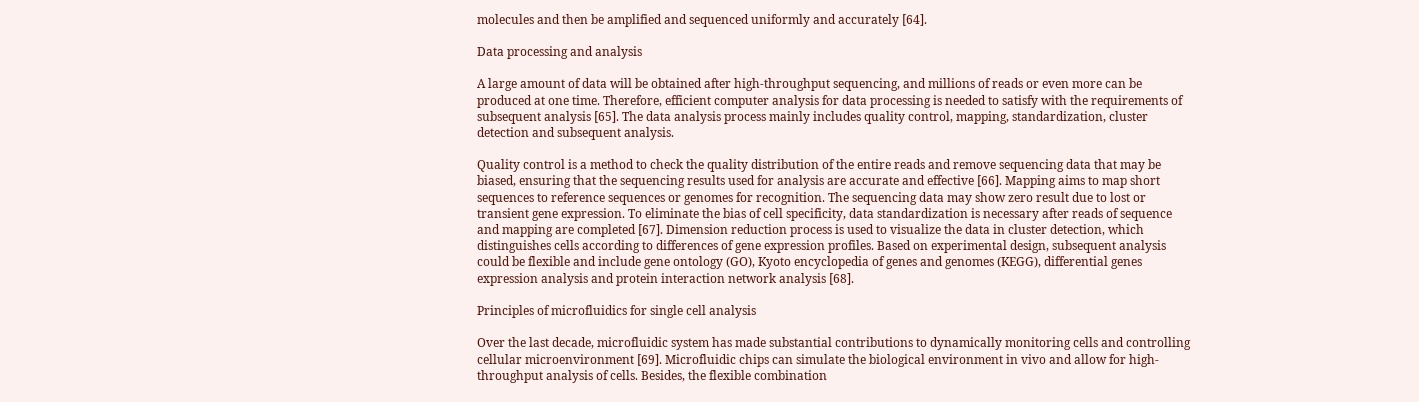molecules and then be amplified and sequenced uniformly and accurately [64].

Data processing and analysis

A large amount of data will be obtained after high-throughput sequencing, and millions of reads or even more can be produced at one time. Therefore, efficient computer analysis for data processing is needed to satisfy with the requirements of subsequent analysis [65]. The data analysis process mainly includes quality control, mapping, standardization, cluster detection and subsequent analysis.

Quality control is a method to check the quality distribution of the entire reads and remove sequencing data that may be biased, ensuring that the sequencing results used for analysis are accurate and effective [66]. Mapping aims to map short sequences to reference sequences or genomes for recognition. The sequencing data may show zero result due to lost or transient gene expression. To eliminate the bias of cell specificity, data standardization is necessary after reads of sequence and mapping are completed [67]. Dimension reduction process is used to visualize the data in cluster detection, which distinguishes cells according to differences of gene expression profiles. Based on experimental design, subsequent analysis could be flexible and include gene ontology (GO), Kyoto encyclopedia of genes and genomes (KEGG), differential genes expression analysis and protein interaction network analysis [68].

Principles of microfluidics for single cell analysis

Over the last decade, microfluidic system has made substantial contributions to dynamically monitoring cells and controlling cellular microenvironment [69]. Microfluidic chips can simulate the biological environment in vivo and allow for high-throughput analysis of cells. Besides, the flexible combination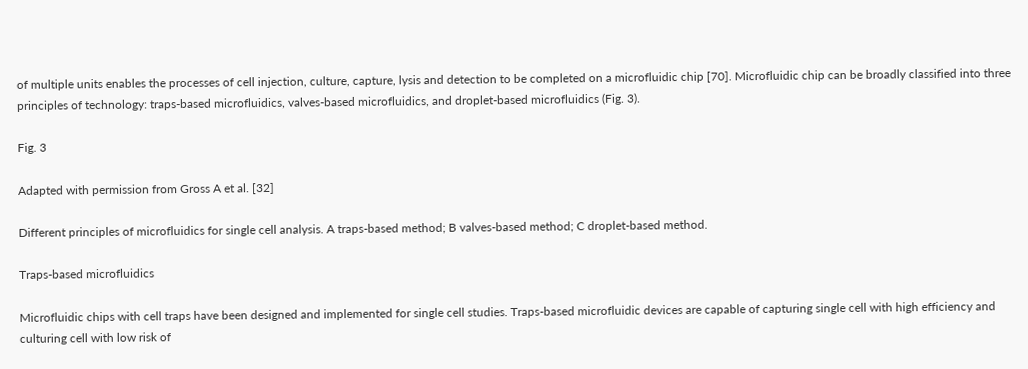of multiple units enables the processes of cell injection, culture, capture, lysis and detection to be completed on a microfluidic chip [70]. Microfluidic chip can be broadly classified into three principles of technology: traps-based microfluidics, valves-based microfluidics, and droplet-based microfluidics (Fig. 3).

Fig. 3

Adapted with permission from Gross A et al. [32]

Different principles of microfluidics for single cell analysis. A traps-based method; B valves-based method; C droplet-based method.

Traps-based microfluidics

Microfluidic chips with cell traps have been designed and implemented for single cell studies. Traps-based microfluidic devices are capable of capturing single cell with high efficiency and culturing cell with low risk of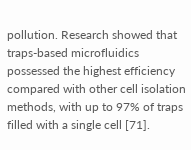pollution. Research showed that traps-based microfluidics possessed the highest efficiency compared with other cell isolation methods, with up to 97% of traps filled with a single cell [71].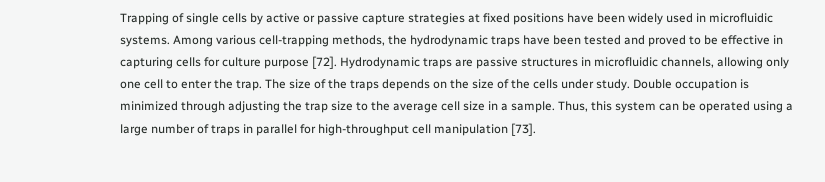Trapping of single cells by active or passive capture strategies at fixed positions have been widely used in microfluidic systems. Among various cell-trapping methods, the hydrodynamic traps have been tested and proved to be effective in capturing cells for culture purpose [72]. Hydrodynamic traps are passive structures in microfluidic channels, allowing only one cell to enter the trap. The size of the traps depends on the size of the cells under study. Double occupation is minimized through adjusting the trap size to the average cell size in a sample. Thus, this system can be operated using a large number of traps in parallel for high-throughput cell manipulation [73].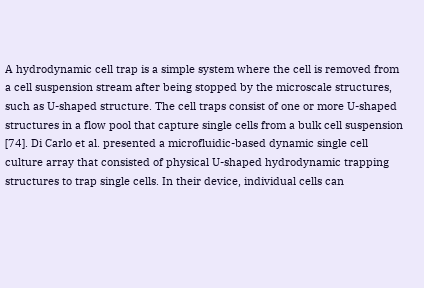A hydrodynamic cell trap is a simple system where the cell is removed from a cell suspension stream after being stopped by the microscale structures, such as U-shaped structure. The cell traps consist of one or more U-shaped structures in a flow pool that capture single cells from a bulk cell suspension [74]. Di Carlo et al. presented a microfluidic-based dynamic single cell culture array that consisted of physical U-shaped hydrodynamic trapping structures to trap single cells. In their device, individual cells can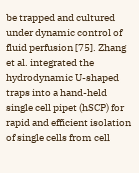be trapped and cultured under dynamic control of fluid perfusion [75]. Zhang et al. integrated the hydrodynamic U-shaped traps into a hand-held single cell pipet (hSCP) for rapid and efficient isolation of single cells from cell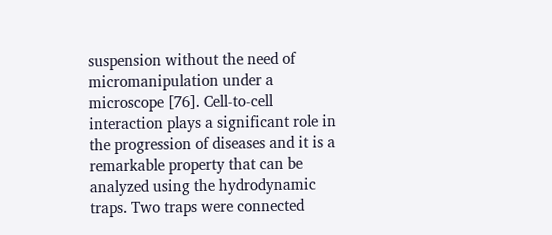suspension without the need of micromanipulation under a microscope [76]. Cell-to-cell interaction plays a significant role in the progression of diseases and it is a remarkable property that can be analyzed using the hydrodynamic traps. Two traps were connected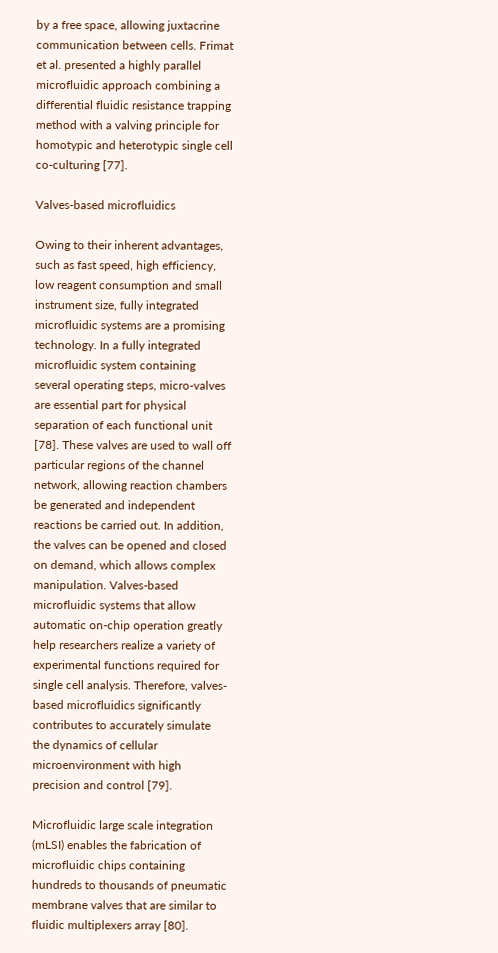by a free space, allowing juxtacrine communication between cells. Frimat et al. presented a highly parallel microfluidic approach combining a differential fluidic resistance trapping method with a valving principle for homotypic and heterotypic single cell co-culturing [77].

Valves-based microfluidics

Owing to their inherent advantages, such as fast speed, high efficiency, low reagent consumption and small instrument size, fully integrated microfluidic systems are a promising technology. In a fully integrated microfluidic system containing several operating steps, micro-valves are essential part for physical separation of each functional unit [78]. These valves are used to wall off particular regions of the channel network, allowing reaction chambers be generated and independent reactions be carried out. In addition, the valves can be opened and closed on demand, which allows complex manipulation. Valves-based microfluidic systems that allow automatic on-chip operation greatly help researchers realize a variety of experimental functions required for single cell analysis. Therefore, valves-based microfluidics significantly contributes to accurately simulate the dynamics of cellular microenvironment with high precision and control [79].

Microfluidic large scale integration (mLSI) enables the fabrication of microfluidic chips containing hundreds to thousands of pneumatic membrane valves that are similar to fluidic multiplexers array [80].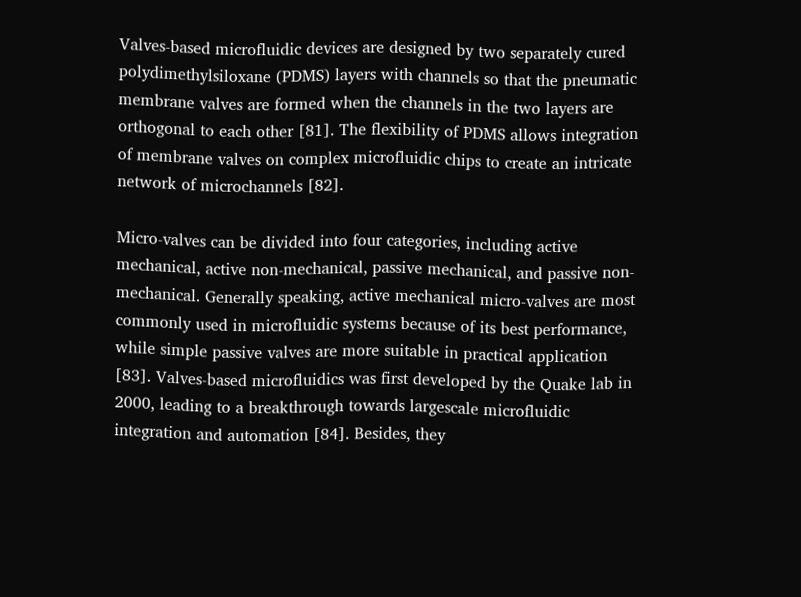Valves-based microfluidic devices are designed by two separately cured polydimethylsiloxane (PDMS) layers with channels so that the pneumatic membrane valves are formed when the channels in the two layers are orthogonal to each other [81]. The flexibility of PDMS allows integration of membrane valves on complex microfluidic chips to create an intricate network of microchannels [82].

Micro-valves can be divided into four categories, including active mechanical, active non-mechanical, passive mechanical, and passive non-mechanical. Generally speaking, active mechanical micro-valves are most commonly used in microfluidic systems because of its best performance, while simple passive valves are more suitable in practical application [83]. Valves-based microfluidics was first developed by the Quake lab in 2000, leading to a breakthrough towards largescale microfluidic integration and automation [84]. Besides, they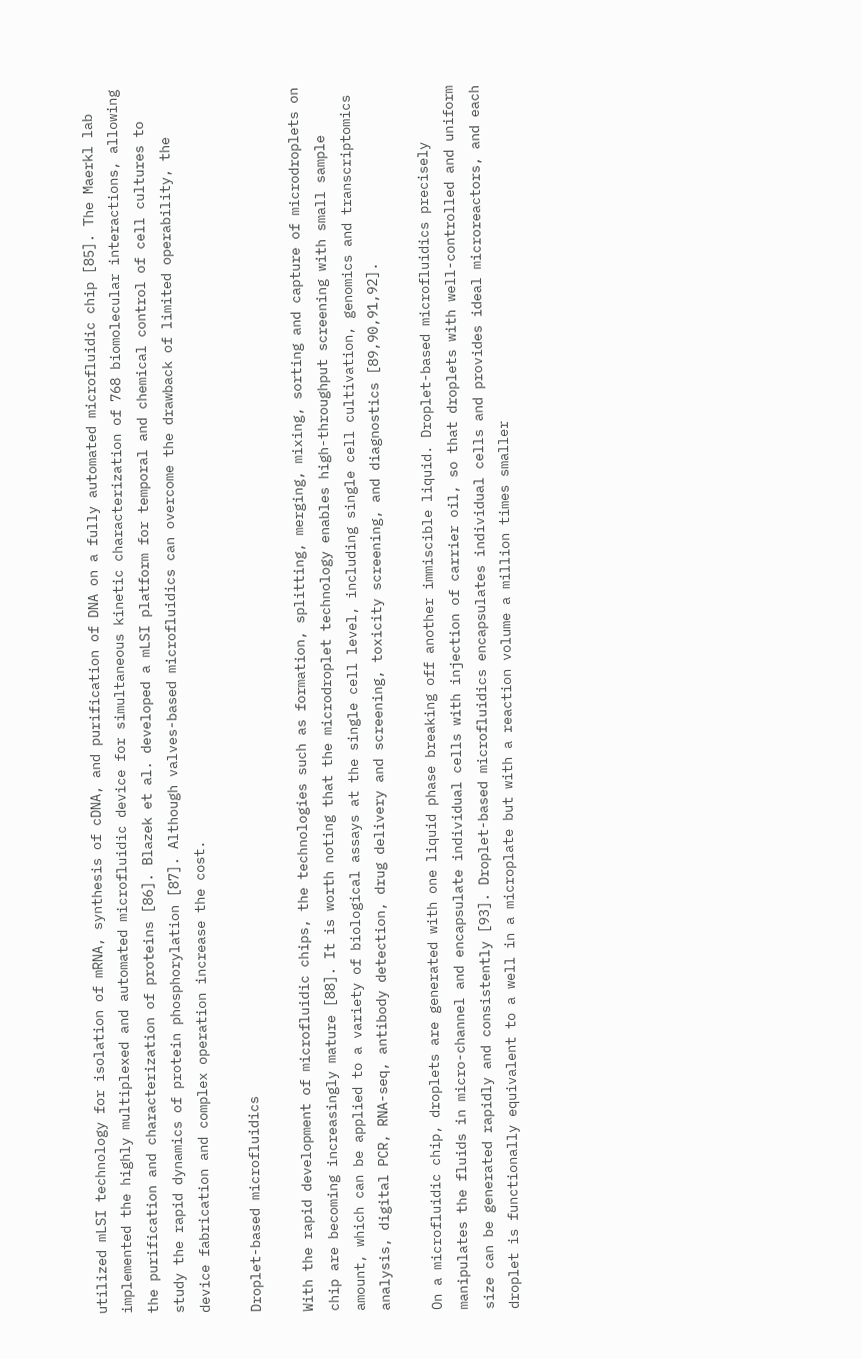utilized mLSI technology for isolation of mRNA, synthesis of cDNA, and purification of DNA on a fully automated microfluidic chip [85]. The Maerkl lab implemented the highly multiplexed and automated microfluidic device for simultaneous kinetic characterization of 768 biomolecular interactions, allowing the purification and characterization of proteins [86]. Blazek et al. developed a mLSI platform for temporal and chemical control of cell cultures to study the rapid dynamics of protein phosphorylation [87]. Although valves-based microfluidics can overcome the drawback of limited operability, the device fabrication and complex operation increase the cost.

Droplet-based microfluidics

With the rapid development of microfluidic chips, the technologies such as formation, splitting, merging, mixing, sorting and capture of microdroplets on chip are becoming increasingly mature [88]. It is worth noting that the microdroplet technology enables high-throughput screening with small sample amount, which can be applied to a variety of biological assays at the single cell level, including single cell cultivation, genomics and transcriptomics analysis, digital PCR, RNA-seq, antibody detection, drug delivery and screening, toxicity screening, and diagnostics [89,90,91,92].

On a microfluidic chip, droplets are generated with one liquid phase breaking off another immiscible liquid. Droplet-based microfluidics precisely manipulates the fluids in micro-channel and encapsulate individual cells with injection of carrier oil, so that droplets with well-controlled and uniform size can be generated rapidly and consistently [93]. Droplet-based microfluidics encapsulates individual cells and provides ideal microreactors, and each droplet is functionally equivalent to a well in a microplate but with a reaction volume a million times smaller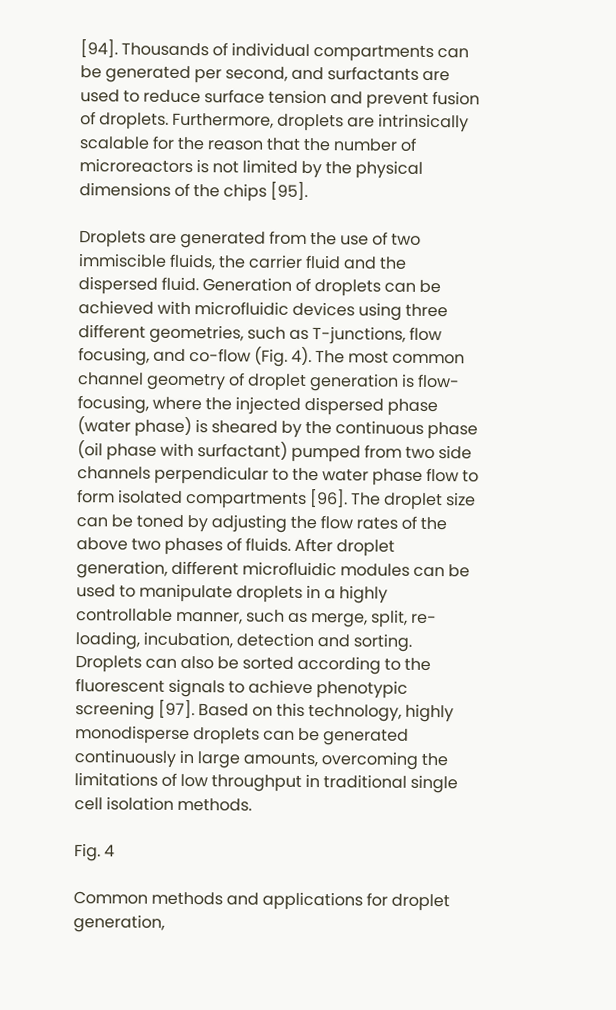[94]. Thousands of individual compartments can be generated per second, and surfactants are used to reduce surface tension and prevent fusion of droplets. Furthermore, droplets are intrinsically scalable for the reason that the number of microreactors is not limited by the physical dimensions of the chips [95].

Droplets are generated from the use of two immiscible fluids, the carrier fluid and the dispersed fluid. Generation of droplets can be achieved with microfluidic devices using three different geometries, such as T-junctions, flow focusing, and co-flow (Fig. 4). The most common channel geometry of droplet generation is flow-focusing, where the injected dispersed phase (water phase) is sheared by the continuous phase (oil phase with surfactant) pumped from two side channels perpendicular to the water phase flow to form isolated compartments [96]. The droplet size can be toned by adjusting the flow rates of the above two phases of fluids. After droplet generation, different microfluidic modules can be used to manipulate droplets in a highly controllable manner, such as merge, split, re-loading, incubation, detection and sorting. Droplets can also be sorted according to the fluorescent signals to achieve phenotypic screening [97]. Based on this technology, highly monodisperse droplets can be generated continuously in large amounts, overcoming the limitations of low throughput in traditional single cell isolation methods.

Fig. 4

Common methods and applications for droplet generation,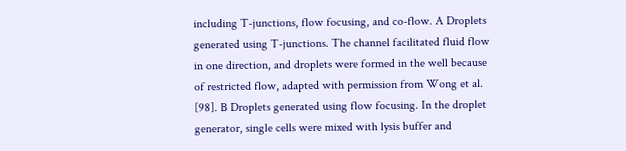including T-junctions, flow focusing, and co-flow. A Droplets generated using T-junctions. The channel facilitated fluid flow in one direction, and droplets were formed in the well because of restricted flow, adapted with permission from Wong et al. [98]. B Droplets generated using flow focusing. In the droplet generator, single cells were mixed with lysis buffer and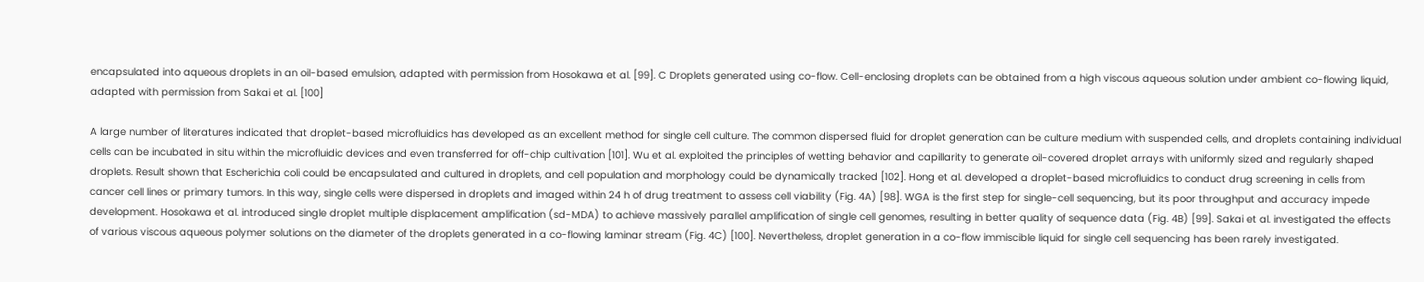encapsulated into aqueous droplets in an oil-based emulsion, adapted with permission from Hosokawa et al. [99]. C Droplets generated using co-flow. Cell-enclosing droplets can be obtained from a high viscous aqueous solution under ambient co-flowing liquid, adapted with permission from Sakai et al. [100]

A large number of literatures indicated that droplet-based microfluidics has developed as an excellent method for single cell culture. The common dispersed fluid for droplet generation can be culture medium with suspended cells, and droplets containing individual cells can be incubated in situ within the microfluidic devices and even transferred for off-chip cultivation [101]. Wu et al. exploited the principles of wetting behavior and capillarity to generate oil-covered droplet arrays with uniformly sized and regularly shaped droplets. Result shown that Escherichia coli could be encapsulated and cultured in droplets, and cell population and morphology could be dynamically tracked [102]. Hong et al. developed a droplet-based microfluidics to conduct drug screening in cells from cancer cell lines or primary tumors. In this way, single cells were dispersed in droplets and imaged within 24 h of drug treatment to assess cell viability (Fig. 4A) [98]. WGA is the first step for single-cell sequencing, but its poor throughput and accuracy impede development. Hosokawa et al. introduced single droplet multiple displacement amplification (sd-MDA) to achieve massively parallel amplification of single cell genomes, resulting in better quality of sequence data (Fig. 4B) [99]. Sakai et al. investigated the effects of various viscous aqueous polymer solutions on the diameter of the droplets generated in a co-flowing laminar stream (Fig. 4C) [100]. Nevertheless, droplet generation in a co-flow immiscible liquid for single cell sequencing has been rarely investigated.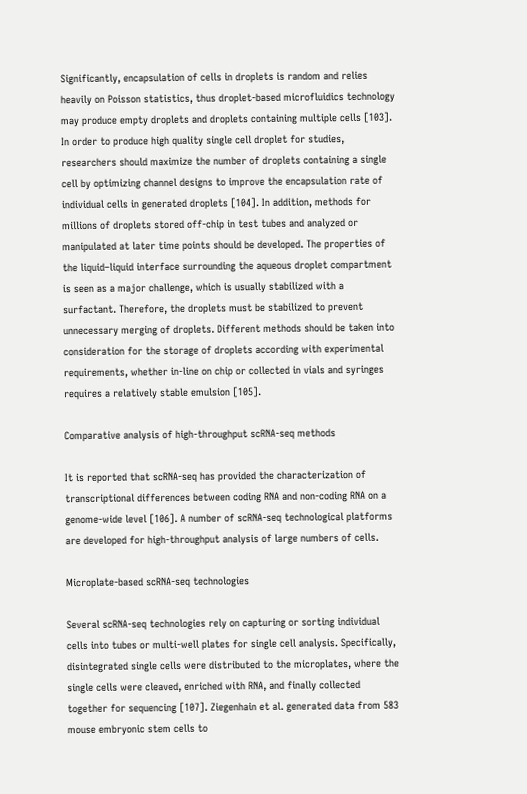Significantly, encapsulation of cells in droplets is random and relies heavily on Poisson statistics, thus droplet-based microfluidics technology may produce empty droplets and droplets containing multiple cells [103]. In order to produce high quality single cell droplet for studies, researchers should maximize the number of droplets containing a single cell by optimizing channel designs to improve the encapsulation rate of individual cells in generated droplets [104]. In addition, methods for millions of droplets stored off-chip in test tubes and analyzed or manipulated at later time points should be developed. The properties of the liquid–liquid interface surrounding the aqueous droplet compartment is seen as a major challenge, which is usually stabilized with a surfactant. Therefore, the droplets must be stabilized to prevent unnecessary merging of droplets. Different methods should be taken into consideration for the storage of droplets according with experimental requirements, whether in-line on chip or collected in vials and syringes requires a relatively stable emulsion [105].

Comparative analysis of high-throughput scRNA-seq methods

It is reported that scRNA-seq has provided the characterization of transcriptional differences between coding RNA and non-coding RNA on a genome-wide level [106]. A number of scRNA-seq technological platforms are developed for high-throughput analysis of large numbers of cells.

Microplate-based scRNA-seq technologies

Several scRNA-seq technologies rely on capturing or sorting individual cells into tubes or multi-well plates for single cell analysis. Specifically, disintegrated single cells were distributed to the microplates, where the single cells were cleaved, enriched with RNA, and finally collected together for sequencing [107]. Ziegenhain et al. generated data from 583 mouse embryonic stem cells to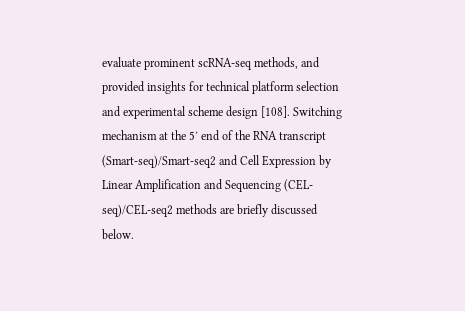evaluate prominent scRNA-seq methods, and provided insights for technical platform selection and experimental scheme design [108]. Switching mechanism at the 5′ end of the RNA transcript (Smart-seq)/Smart-seq2 and Cell Expression by Linear Amplification and Sequencing (CEL-seq)/CEL-seq2 methods are briefly discussed below.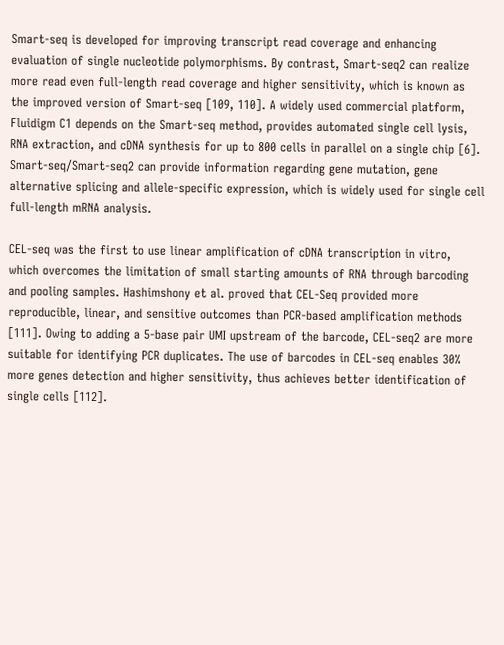Smart-seq is developed for improving transcript read coverage and enhancing evaluation of single nucleotide polymorphisms. By contrast, Smart-seq2 can realize more read even full-length read coverage and higher sensitivity, which is known as the improved version of Smart-seq [109, 110]. A widely used commercial platform, Fluidigm C1 depends on the Smart-seq method, provides automated single cell lysis, RNA extraction, and cDNA synthesis for up to 800 cells in parallel on a single chip [6]. Smart-seq/Smart-seq2 can provide information regarding gene mutation, gene alternative splicing and allele-specific expression, which is widely used for single cell full-length mRNA analysis.

CEL-seq was the first to use linear amplification of cDNA transcription in vitro, which overcomes the limitation of small starting amounts of RNA through barcoding and pooling samples. Hashimshony et al. proved that CEL-Seq provided more reproducible, linear, and sensitive outcomes than PCR-based amplification methods [111]. Owing to adding a 5-base pair UMI upstream of the barcode, CEL-seq2 are more suitable for identifying PCR duplicates. The use of barcodes in CEL-seq enables 30% more genes detection and higher sensitivity, thus achieves better identification of single cells [112].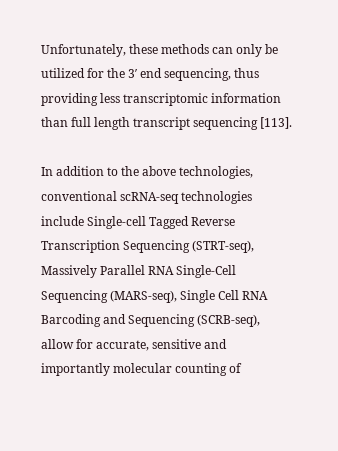Unfortunately, these methods can only be utilized for the 3′ end sequencing, thus providing less transcriptomic information than full length transcript sequencing [113].

In addition to the above technologies, conventional scRNA-seq technologies include Single-cell Tagged Reverse Transcription Sequencing (STRT-seq), Massively Parallel RNA Single-Cell Sequencing (MARS-seq), Single Cell RNA Barcoding and Sequencing (SCRB-seq), allow for accurate, sensitive and importantly molecular counting of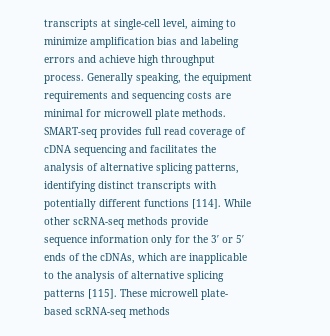transcripts at single-cell level, aiming to minimize amplification bias and labeling errors and achieve high throughput process. Generally speaking, the equipment requirements and sequencing costs are minimal for microwell plate methods. SMART-seq provides full read coverage of cDNA sequencing and facilitates the analysis of alternative splicing patterns, identifying distinct transcripts with potentially different functions [114]. While other scRNA-seq methods provide sequence information only for the 3′ or 5′ ends of the cDNAs, which are inapplicable to the analysis of alternative splicing patterns [115]. These microwell plate-based scRNA-seq methods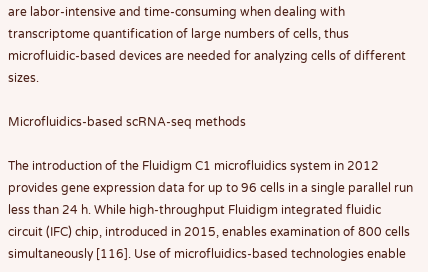are labor-intensive and time-consuming when dealing with transcriptome quantification of large numbers of cells, thus microfluidic-based devices are needed for analyzing cells of different sizes.

Microfluidics-based scRNA-seq methods

The introduction of the Fluidigm C1 microfluidics system in 2012 provides gene expression data for up to 96 cells in a single parallel run less than 24 h. While high-throughput Fluidigm integrated fluidic circuit (IFC) chip, introduced in 2015, enables examination of 800 cells simultaneously [116]. Use of microfluidics-based technologies enable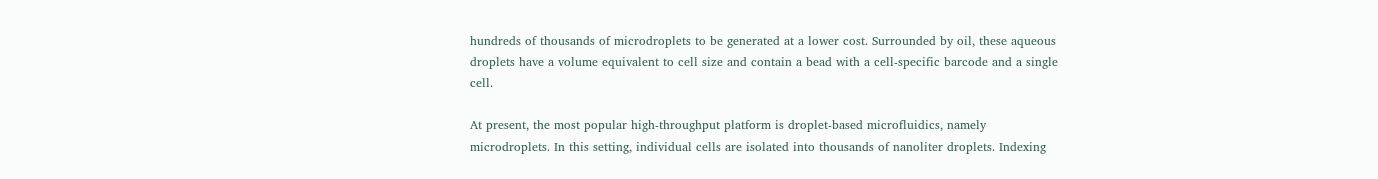hundreds of thousands of microdroplets to be generated at a lower cost. Surrounded by oil, these aqueous droplets have a volume equivalent to cell size and contain a bead with a cell-specific barcode and a single cell.

At present, the most popular high-throughput platform is droplet-based microfluidics, namely microdroplets. In this setting, individual cells are isolated into thousands of nanoliter droplets. Indexing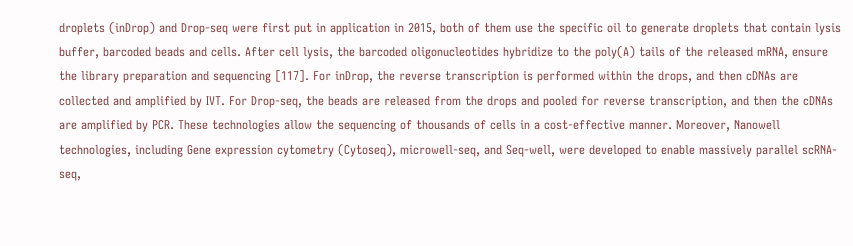droplets (inDrop) and Drop-seq were first put in application in 2015, both of them use the specific oil to generate droplets that contain lysis buffer, barcoded beads and cells. After cell lysis, the barcoded oligonucleotides hybridize to the poly(A) tails of the released mRNA, ensure the library preparation and sequencing [117]. For inDrop, the reverse transcription is performed within the drops, and then cDNAs are collected and amplified by IVT. For Drop-seq, the beads are released from the drops and pooled for reverse transcription, and then the cDNAs are amplified by PCR. These technologies allow the sequencing of thousands of cells in a cost-effective manner. Moreover, Nanowell technologies, including Gene expression cytometry (Cytoseq), microwell-seq, and Seq-well, were developed to enable massively parallel scRNA-seq,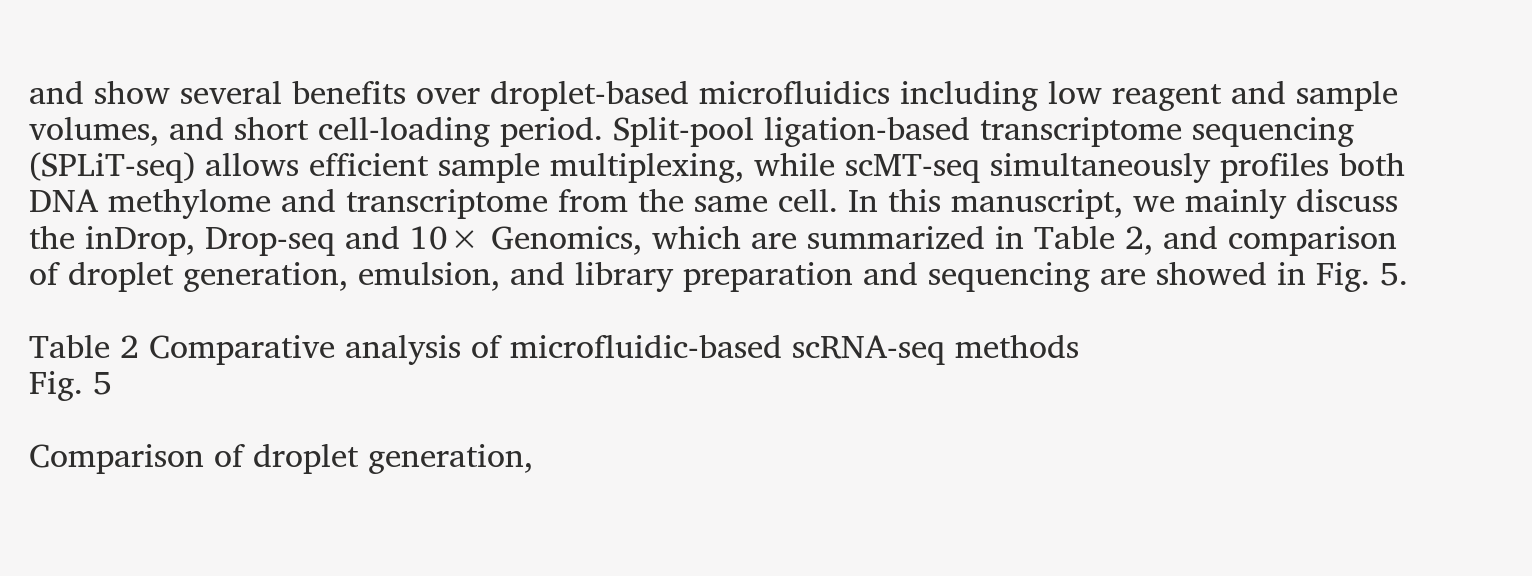and show several benefits over droplet-based microfluidics including low reagent and sample volumes, and short cell-loading period. Split-pool ligation-based transcriptome sequencing (SPLiT-seq) allows efficient sample multiplexing, while scMT-seq simultaneously profiles both DNA methylome and transcriptome from the same cell. In this manuscript, we mainly discuss the inDrop, Drop-seq and 10× Genomics, which are summarized in Table 2, and comparison of droplet generation, emulsion, and library preparation and sequencing are showed in Fig. 5.

Table 2 Comparative analysis of microfluidic-based scRNA-seq methods
Fig. 5

Comparison of droplet generation,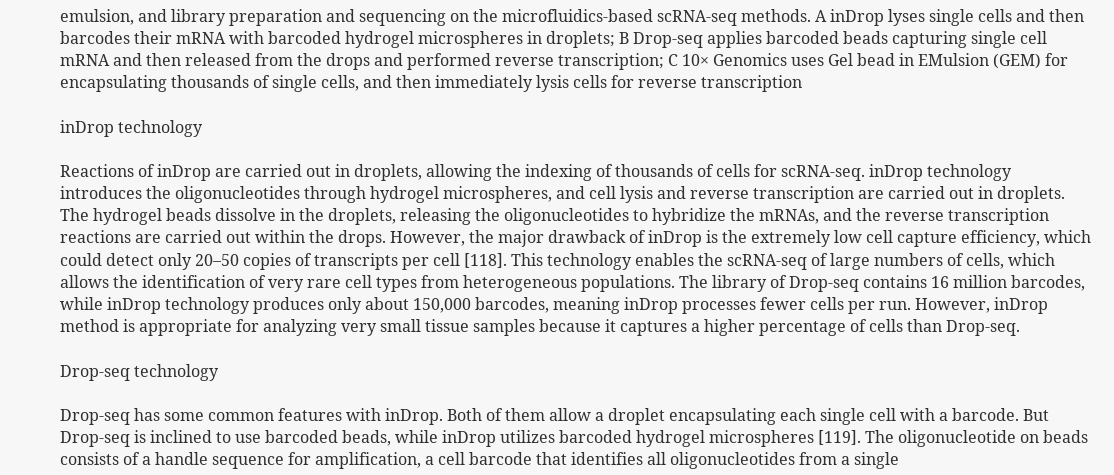emulsion, and library preparation and sequencing on the microfluidics-based scRNA-seq methods. A inDrop lyses single cells and then barcodes their mRNA with barcoded hydrogel microspheres in droplets; B Drop-seq applies barcoded beads capturing single cell mRNA and then released from the drops and performed reverse transcription; C 10× Genomics uses Gel bead in EMulsion (GEM) for encapsulating thousands of single cells, and then immediately lysis cells for reverse transcription

inDrop technology

Reactions of inDrop are carried out in droplets, allowing the indexing of thousands of cells for scRNA-seq. inDrop technology introduces the oligonucleotides through hydrogel microspheres, and cell lysis and reverse transcription are carried out in droplets. The hydrogel beads dissolve in the droplets, releasing the oligonucleotides to hybridize the mRNAs, and the reverse transcription reactions are carried out within the drops. However, the major drawback of inDrop is the extremely low cell capture efficiency, which could detect only 20–50 copies of transcripts per cell [118]. This technology enables the scRNA-seq of large numbers of cells, which allows the identification of very rare cell types from heterogeneous populations. The library of Drop-seq contains 16 million barcodes, while inDrop technology produces only about 150,000 barcodes, meaning inDrop processes fewer cells per run. However, inDrop method is appropriate for analyzing very small tissue samples because it captures a higher percentage of cells than Drop-seq.

Drop-seq technology

Drop-seq has some common features with inDrop. Both of them allow a droplet encapsulating each single cell with a barcode. But Drop-seq is inclined to use barcoded beads, while inDrop utilizes barcoded hydrogel microspheres [119]. The oligonucleotide on beads consists of a handle sequence for amplification, a cell barcode that identifies all oligonucleotides from a single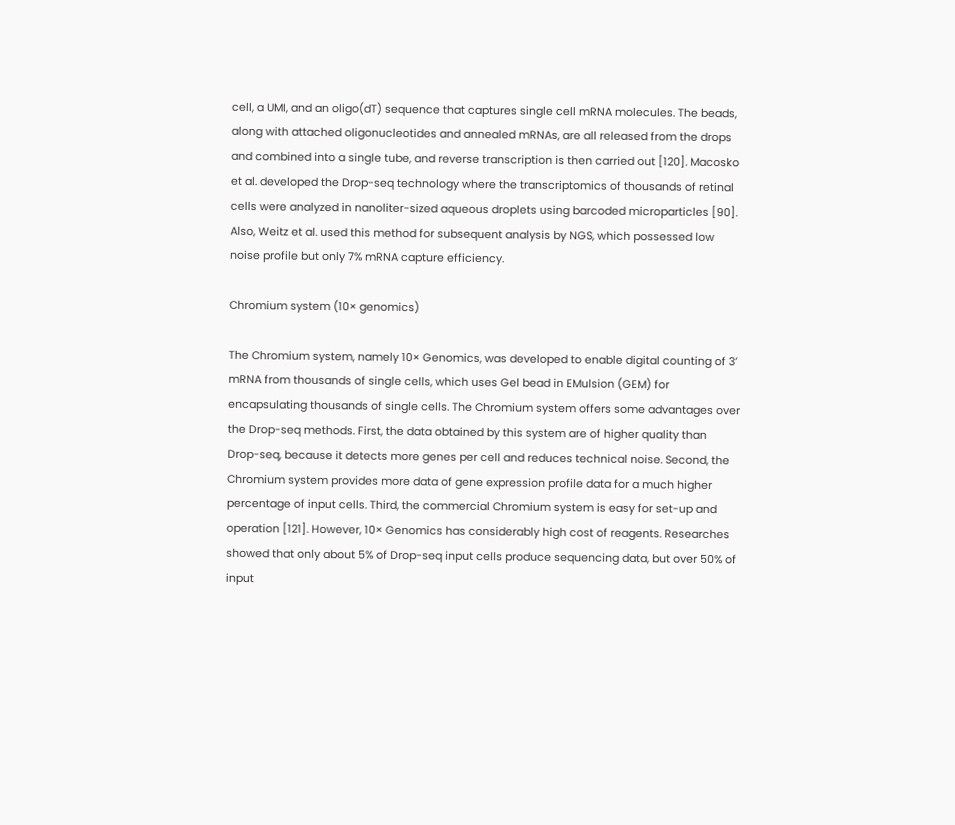cell, a UMI, and an oligo(dT) sequence that captures single cell mRNA molecules. The beads, along with attached oligonucleotides and annealed mRNAs, are all released from the drops and combined into a single tube, and reverse transcription is then carried out [120]. Macosko et al. developed the Drop-seq technology where the transcriptomics of thousands of retinal cells were analyzed in nanoliter-sized aqueous droplets using barcoded microparticles [90]. Also, Weitz et al. used this method for subsequent analysis by NGS, which possessed low noise profile but only 7% mRNA capture efficiency.

Chromium system (10× genomics)

The Chromium system, namely 10× Genomics, was developed to enable digital counting of 3′ mRNA from thousands of single cells, which uses Gel bead in EMulsion (GEM) for encapsulating thousands of single cells. The Chromium system offers some advantages over the Drop-seq methods. First, the data obtained by this system are of higher quality than Drop-seq, because it detects more genes per cell and reduces technical noise. Second, the Chromium system provides more data of gene expression profile data for a much higher percentage of input cells. Third, the commercial Chromium system is easy for set-up and operation [121]. However, 10× Genomics has considerably high cost of reagents. Researches showed that only about 5% of Drop-seq input cells produce sequencing data, but over 50% of input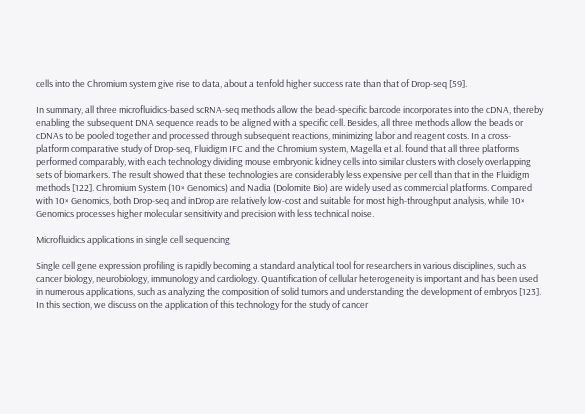cells into the Chromium system give rise to data, about a tenfold higher success rate than that of Drop-seq [59].

In summary, all three microfluidics-based scRNA-seq methods allow the bead-specific barcode incorporates into the cDNA, thereby enabling the subsequent DNA sequence reads to be aligned with a specific cell. Besides, all three methods allow the beads or cDNAs to be pooled together and processed through subsequent reactions, minimizing labor and reagent costs. In a cross-platform comparative study of Drop-seq, Fluidigm IFC and the Chromium system, Magella et al. found that all three platforms performed comparably, with each technology dividing mouse embryonic kidney cells into similar clusters with closely overlapping sets of biomarkers. The result showed that these technologies are considerably less expensive per cell than that in the Fluidigm methods [122]. Chromium System (10× Genomics) and Nadia (Dolomite Bio) are widely used as commercial platforms. Compared with 10× Genomics, both Drop-seq and inDrop are relatively low-cost and suitable for most high-throughput analysis, while 10× Genomics processes higher molecular sensitivity and precision with less technical noise.

Microfluidics applications in single cell sequencing

Single cell gene expression profiling is rapidly becoming a standard analytical tool for researchers in various disciplines, such as cancer biology, neurobiology, immunology and cardiology. Quantification of cellular heterogeneity is important and has been used in numerous applications, such as analyzing the composition of solid tumors and understanding the development of embryos [123]. In this section, we discuss on the application of this technology for the study of cancer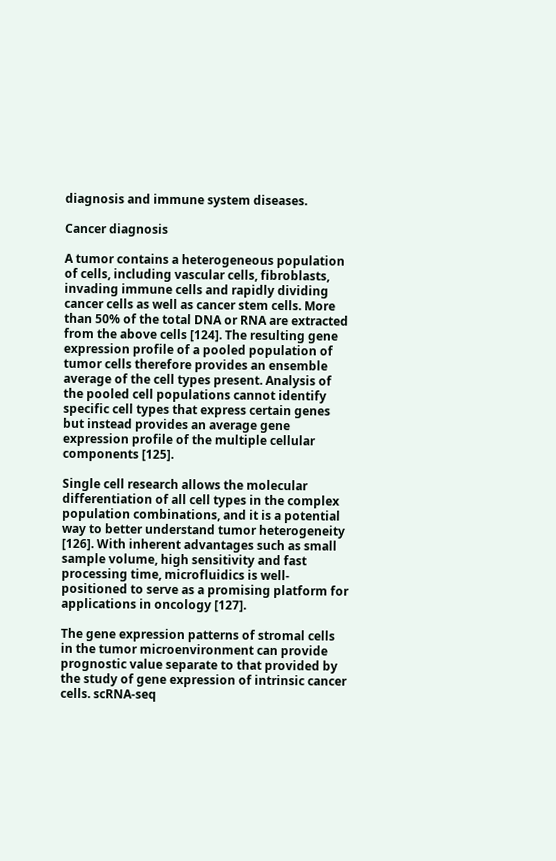diagnosis and immune system diseases.

Cancer diagnosis

A tumor contains a heterogeneous population of cells, including vascular cells, fibroblasts, invading immune cells and rapidly dividing cancer cells as well as cancer stem cells. More than 50% of the total DNA or RNA are extracted from the above cells [124]. The resulting gene expression profile of a pooled population of tumor cells therefore provides an ensemble average of the cell types present. Analysis of the pooled cell populations cannot identify specific cell types that express certain genes but instead provides an average gene expression profile of the multiple cellular components [125].

Single cell research allows the molecular differentiation of all cell types in the complex population combinations, and it is a potential way to better understand tumor heterogeneity [126]. With inherent advantages such as small sample volume, high sensitivity and fast processing time, microfluidics is well-positioned to serve as a promising platform for applications in oncology [127].

The gene expression patterns of stromal cells in the tumor microenvironment can provide prognostic value separate to that provided by the study of gene expression of intrinsic cancer cells. scRNA-seq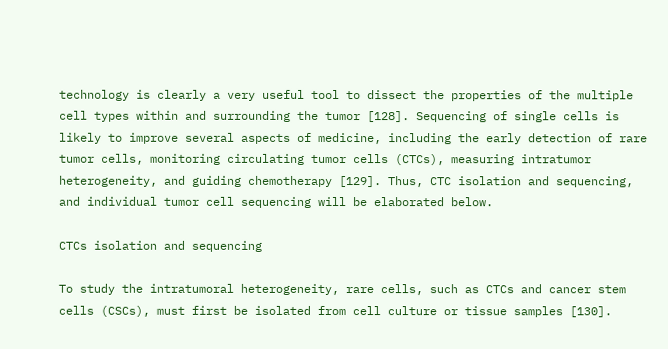technology is clearly a very useful tool to dissect the properties of the multiple cell types within and surrounding the tumor [128]. Sequencing of single cells is likely to improve several aspects of medicine, including the early detection of rare tumor cells, monitoring circulating tumor cells (CTCs), measuring intratumor heterogeneity, and guiding chemotherapy [129]. Thus, CTC isolation and sequencing, and individual tumor cell sequencing will be elaborated below.

CTCs isolation and sequencing

To study the intratumoral heterogeneity, rare cells, such as CTCs and cancer stem cells (CSCs), must first be isolated from cell culture or tissue samples [130].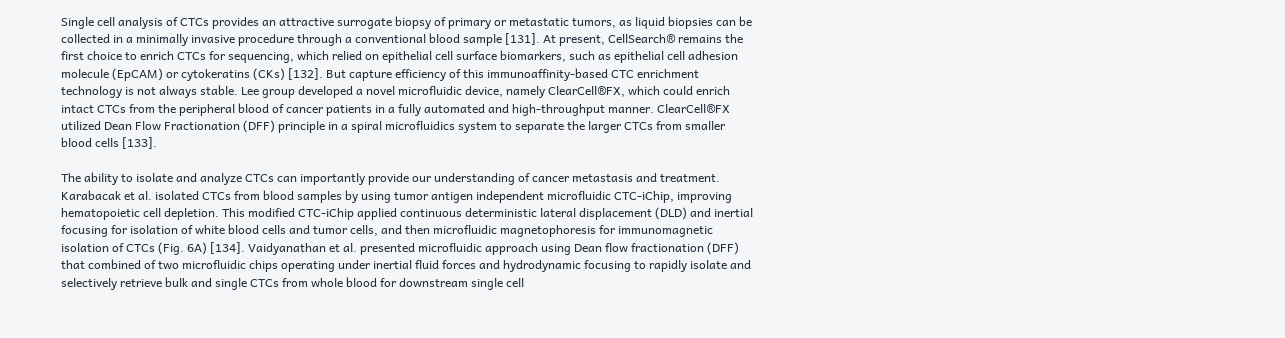Single cell analysis of CTCs provides an attractive surrogate biopsy of primary or metastatic tumors, as liquid biopsies can be collected in a minimally invasive procedure through a conventional blood sample [131]. At present, CellSearch® remains the first choice to enrich CTCs for sequencing, which relied on epithelial cell surface biomarkers, such as epithelial cell adhesion molecule (EpCAM) or cytokeratins (CKs) [132]. But capture efficiency of this immunoaffinity-based CTC enrichment technology is not always stable. Lee group developed a novel microfluidic device, namely ClearCell®FX, which could enrich intact CTCs from the peripheral blood of cancer patients in a fully automated and high-throughput manner. ClearCell®FX utilized Dean Flow Fractionation (DFF) principle in a spiral microfluidics system to separate the larger CTCs from smaller blood cells [133].

The ability to isolate and analyze CTCs can importantly provide our understanding of cancer metastasis and treatment. Karabacak et al. isolated CTCs from blood samples by using tumor antigen independent microfluidic CTC-iChip, improving hematopoietic cell depletion. This modified CTC-iChip applied continuous deterministic lateral displacement (DLD) and inertial focusing for isolation of white blood cells and tumor cells, and then microfluidic magnetophoresis for immunomagnetic isolation of CTCs (Fig. 6A) [134]. Vaidyanathan et al. presented microfluidic approach using Dean flow fractionation (DFF) that combined of two microfluidic chips operating under inertial fluid forces and hydrodynamic focusing to rapidly isolate and selectively retrieve bulk and single CTCs from whole blood for downstream single cell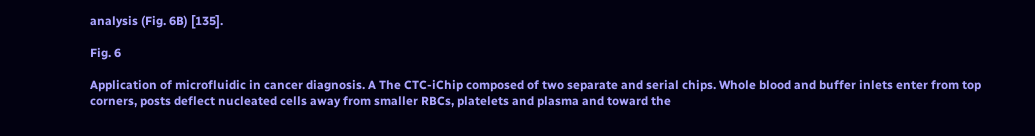analysis (Fig. 6B) [135].

Fig. 6

Application of microfluidic in cancer diagnosis. A The CTC-iChip composed of two separate and serial chips. Whole blood and buffer inlets enter from top corners, posts deflect nucleated cells away from smaller RBCs, platelets and plasma and toward the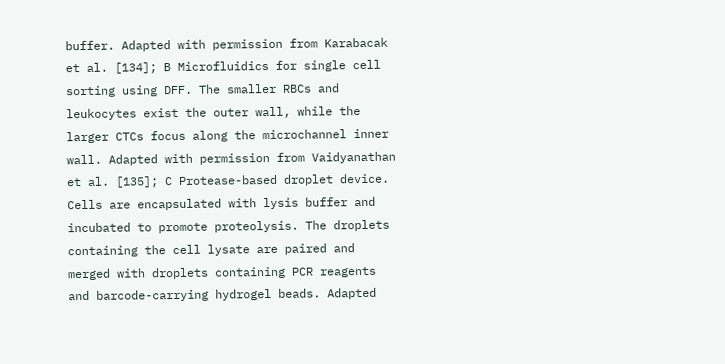buffer. Adapted with permission from Karabacak et al. [134]; B Microfluidics for single cell sorting using DFF. The smaller RBCs and leukocytes exist the outer wall, while the larger CTCs focus along the microchannel inner wall. Adapted with permission from Vaidyanathan et al. [135]; C Protease-based droplet device. Cells are encapsulated with lysis buffer and incubated to promote proteolysis. The droplets containing the cell lysate are paired and merged with droplets containing PCR reagents and barcode-carrying hydrogel beads. Adapted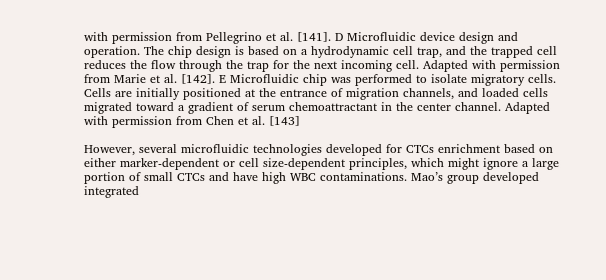with permission from Pellegrino et al. [141]. D Microfluidic device design and operation. The chip design is based on a hydrodynamic cell trap, and the trapped cell reduces the flow through the trap for the next incoming cell. Adapted with permission from Marie et al. [142]. E Microfluidic chip was performed to isolate migratory cells. Cells are initially positioned at the entrance of migration channels, and loaded cells migrated toward a gradient of serum chemoattractant in the center channel. Adapted with permission from Chen et al. [143]

However, several microfluidic technologies developed for CTCs enrichment based on either marker-dependent or cell size-dependent principles, which might ignore a large portion of small CTCs and have high WBC contaminations. Mao’s group developed integrated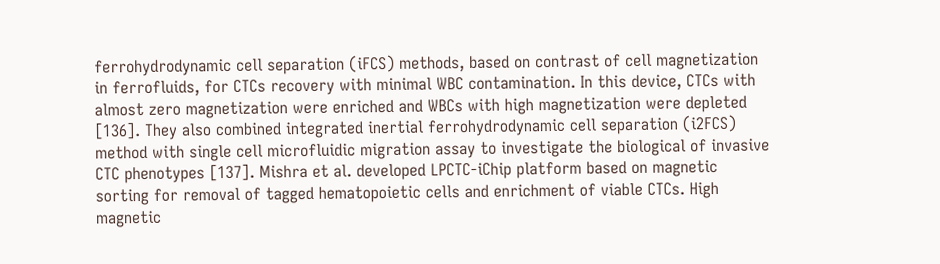ferrohydrodynamic cell separation (iFCS) methods, based on contrast of cell magnetization in ferrofluids, for CTCs recovery with minimal WBC contamination. In this device, CTCs with almost zero magnetization were enriched and WBCs with high magnetization were depleted [136]. They also combined integrated inertial ferrohydrodynamic cell separation (i2FCS) method with single cell microfluidic migration assay to investigate the biological of invasive CTC phenotypes [137]. Mishra et al. developed LPCTC-iChip platform based on magnetic sorting for removal of tagged hematopoietic cells and enrichment of viable CTCs. High magnetic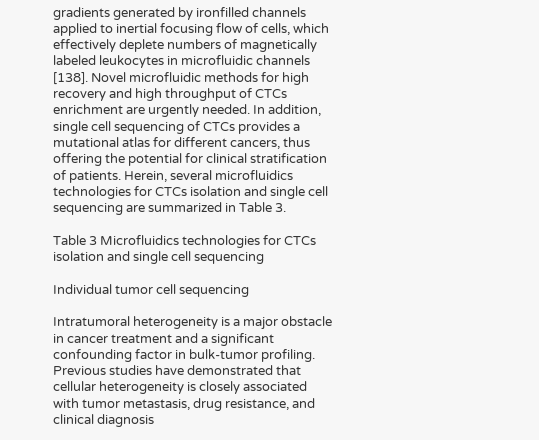gradients generated by ironfilled channels applied to inertial focusing flow of cells, which effectively deplete numbers of magnetically labeled leukocytes in microfluidic channels [138]. Novel microfluidic methods for high recovery and high throughput of CTCs enrichment are urgently needed. In addition, single cell sequencing of CTCs provides a mutational atlas for different cancers, thus offering the potential for clinical stratification of patients. Herein, several microfluidics technologies for CTCs isolation and single cell sequencing are summarized in Table 3.

Table 3 Microfluidics technologies for CTCs isolation and single cell sequencing

Individual tumor cell sequencing

Intratumoral heterogeneity is a major obstacle in cancer treatment and a significant confounding factor in bulk-tumor profiling. Previous studies have demonstrated that cellular heterogeneity is closely associated with tumor metastasis, drug resistance, and clinical diagnosis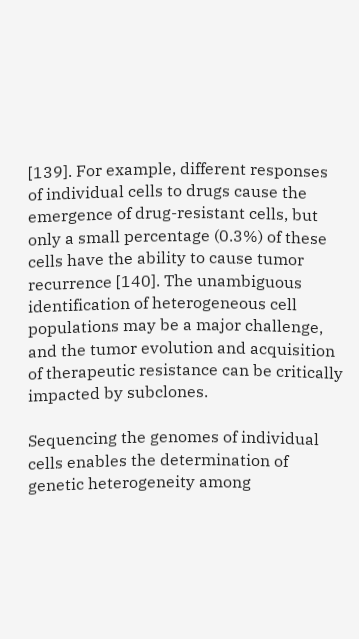[139]. For example, different responses of individual cells to drugs cause the emergence of drug-resistant cells, but only a small percentage (0.3%) of these cells have the ability to cause tumor recurrence [140]. The unambiguous identification of heterogeneous cell populations may be a major challenge, and the tumor evolution and acquisition of therapeutic resistance can be critically impacted by subclones.

Sequencing the genomes of individual cells enables the determination of genetic heterogeneity among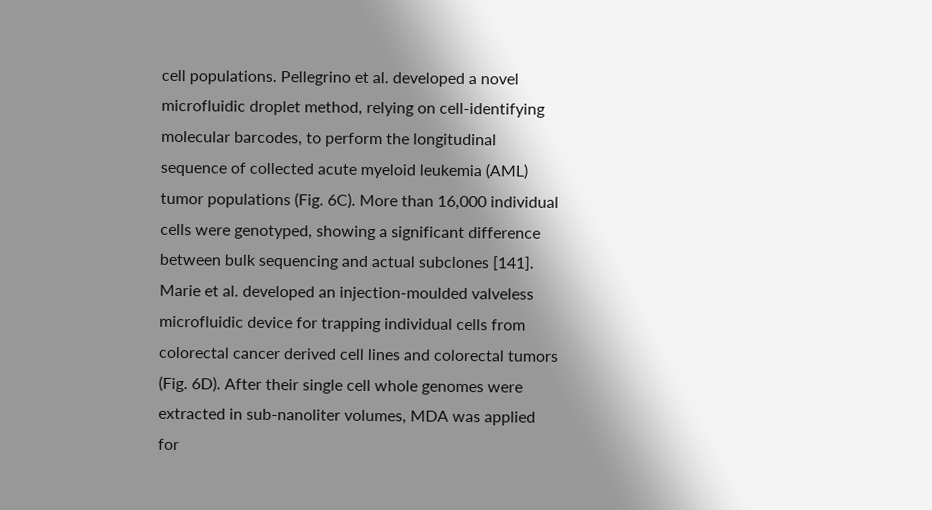cell populations. Pellegrino et al. developed a novel microfluidic droplet method, relying on cell-identifying molecular barcodes, to perform the longitudinal sequence of collected acute myeloid leukemia (AML) tumor populations (Fig. 6C). More than 16,000 individual cells were genotyped, showing a significant difference between bulk sequencing and actual subclones [141]. Marie et al. developed an injection-moulded valveless microfluidic device for trapping individual cells from colorectal cancer derived cell lines and colorectal tumors (Fig. 6D). After their single cell whole genomes were extracted in sub-nanoliter volumes, MDA was applied for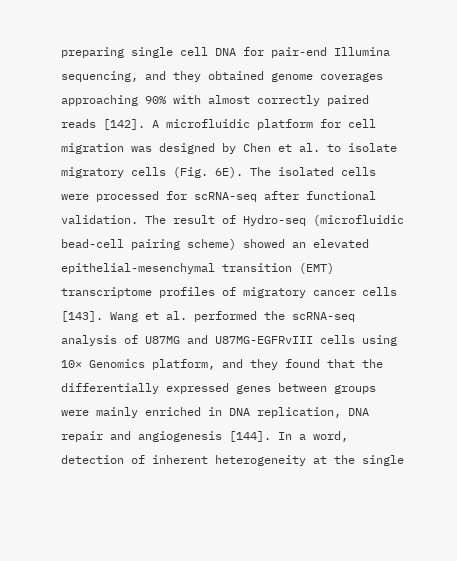preparing single cell DNA for pair-end Illumina sequencing, and they obtained genome coverages approaching 90% with almost correctly paired reads [142]. A microfluidic platform for cell migration was designed by Chen et al. to isolate migratory cells (Fig. 6E). The isolated cells were processed for scRNA-seq after functional validation. The result of Hydro-seq (microfluidic bead-cell pairing scheme) showed an elevated epithelial-mesenchymal transition (EMT) transcriptome profiles of migratory cancer cells [143]. Wang et al. performed the scRNA-seq analysis of U87MG and U87MG-EGFRvIII cells using 10× Genomics platform, and they found that the differentially expressed genes between groups were mainly enriched in DNA replication, DNA repair and angiogenesis [144]. In a word, detection of inherent heterogeneity at the single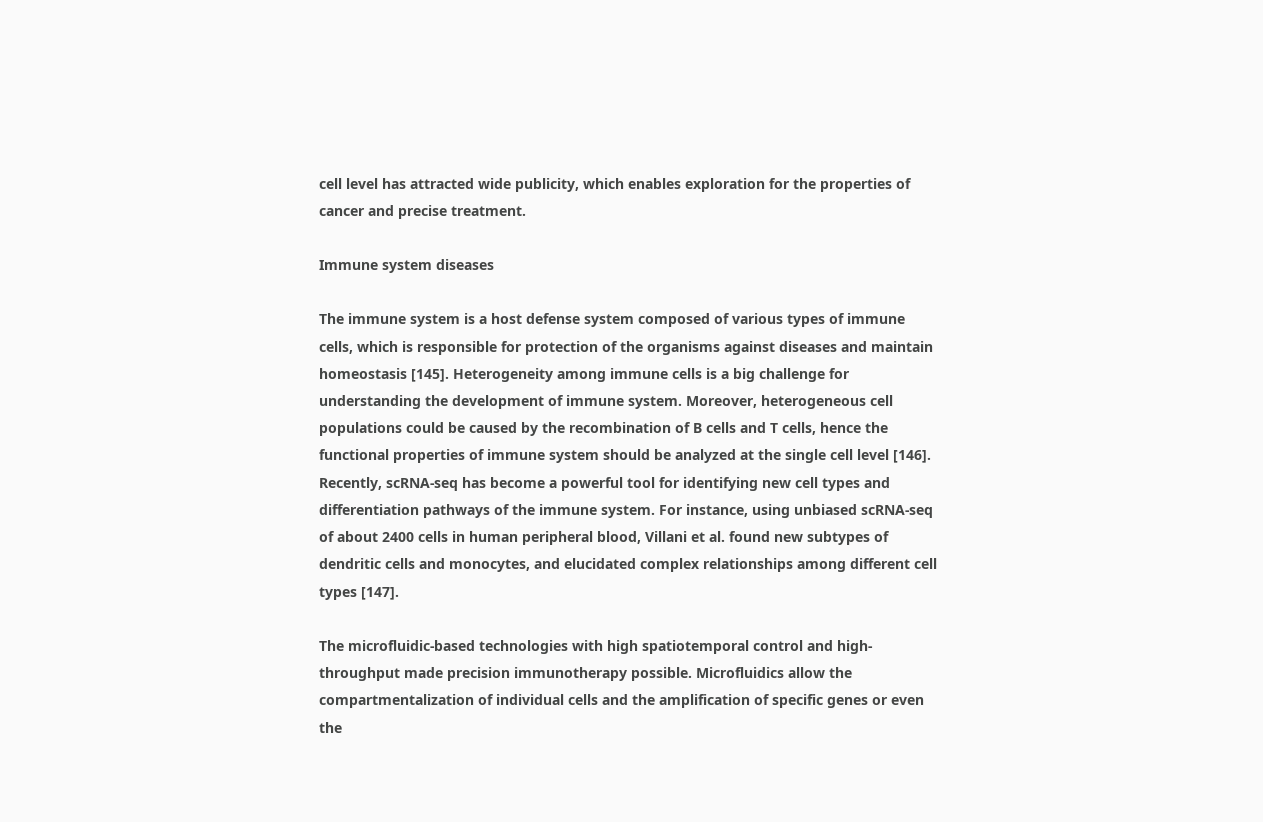cell level has attracted wide publicity, which enables exploration for the properties of cancer and precise treatment.

Immune system diseases

The immune system is a host defense system composed of various types of immune cells, which is responsible for protection of the organisms against diseases and maintain homeostasis [145]. Heterogeneity among immune cells is a big challenge for understanding the development of immune system. Moreover, heterogeneous cell populations could be caused by the recombination of B cells and T cells, hence the functional properties of immune system should be analyzed at the single cell level [146]. Recently, scRNA-seq has become a powerful tool for identifying new cell types and differentiation pathways of the immune system. For instance, using unbiased scRNA-seq of about 2400 cells in human peripheral blood, Villani et al. found new subtypes of dendritic cells and monocytes, and elucidated complex relationships among different cell types [147].

The microfluidic-based technologies with high spatiotemporal control and high-throughput made precision immunotherapy possible. Microfluidics allow the compartmentalization of individual cells and the amplification of specific genes or even the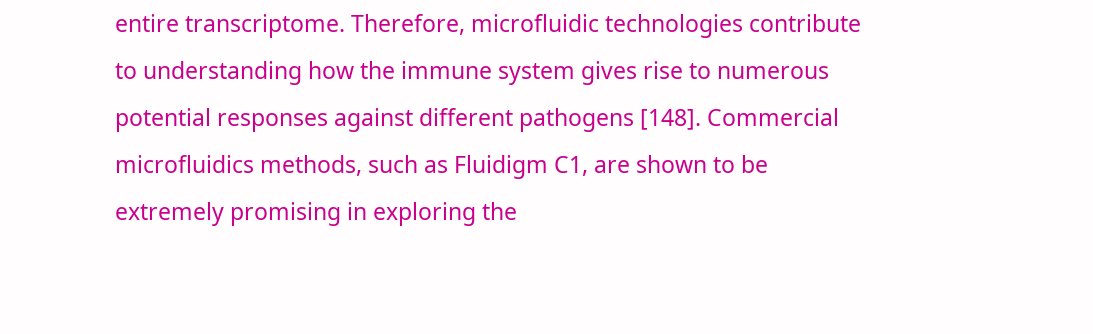entire transcriptome. Therefore, microfluidic technologies contribute to understanding how the immune system gives rise to numerous potential responses against different pathogens [148]. Commercial microfluidics methods, such as Fluidigm C1, are shown to be extremely promising in exploring the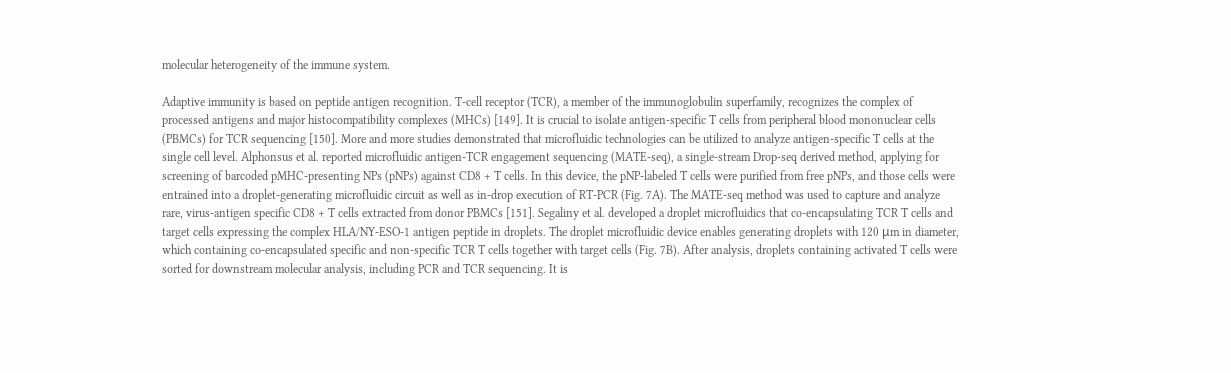molecular heterogeneity of the immune system.

Adaptive immunity is based on peptide antigen recognition. T-cell receptor (TCR), a member of the immunoglobulin superfamily, recognizes the complex of processed antigens and major histocompatibility complexes (MHCs) [149]. It is crucial to isolate antigen-specific T cells from peripheral blood mononuclear cells (PBMCs) for TCR sequencing [150]. More and more studies demonstrated that microfluidic technologies can be utilized to analyze antigen-specific T cells at the single cell level. Alphonsus et al. reported microfluidic antigen-TCR engagement sequencing (MATE-seq), a single-stream Drop-seq derived method, applying for screening of barcoded pMHC-presenting NPs (pNPs) against CD8 + T cells. In this device, the pNP-labeled T cells were purified from free pNPs, and those cells were entrained into a droplet-generating microfluidic circuit as well as in-drop execution of RT-PCR (Fig. 7A). The MATE-seq method was used to capture and analyze rare, virus-antigen specific CD8 + T cells extracted from donor PBMCs [151]. Segaliny et al. developed a droplet microfluidics that co-encapsulating TCR T cells and target cells expressing the complex HLA/NY-ESO-1 antigen peptide in droplets. The droplet microfluidic device enables generating droplets with 120 μm in diameter, which containing co-encapsulated specific and non-specific TCR T cells together with target cells (Fig. 7B). After analysis, droplets containing activated T cells were sorted for downstream molecular analysis, including PCR and TCR sequencing. It is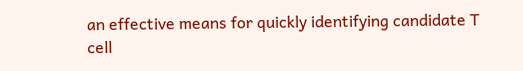an effective means for quickly identifying candidate T cell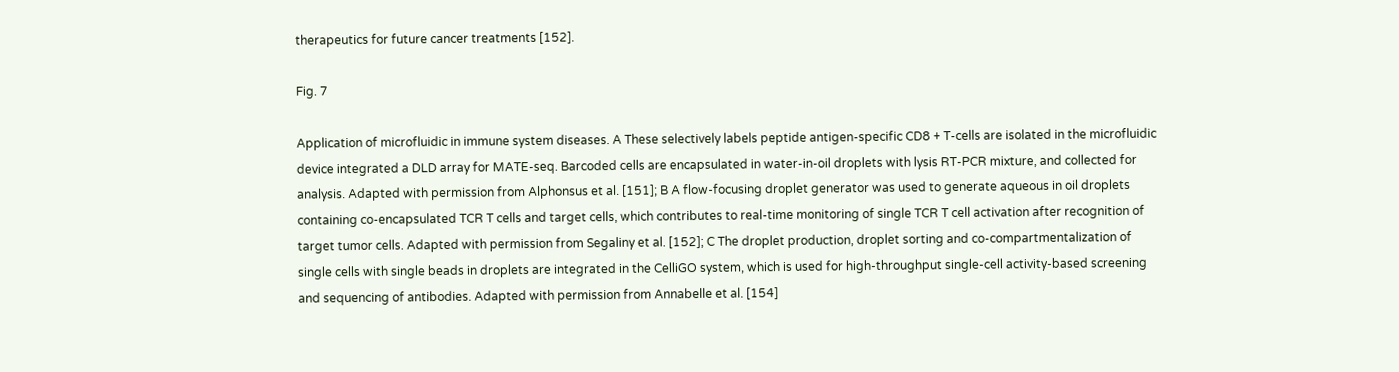therapeutics for future cancer treatments [152].

Fig. 7

Application of microfluidic in immune system diseases. A These selectively labels peptide antigen-specific CD8 + T-cells are isolated in the microfluidic device integrated a DLD array for MATE-seq. Barcoded cells are encapsulated in water-in-oil droplets with lysis RT-PCR mixture, and collected for analysis. Adapted with permission from Alphonsus et al. [151]; B A flow-focusing droplet generator was used to generate aqueous in oil droplets containing co-encapsulated TCR T cells and target cells, which contributes to real-time monitoring of single TCR T cell activation after recognition of target tumor cells. Adapted with permission from Segaliny et al. [152]; C The droplet production, droplet sorting and co-compartmentalization of single cells with single beads in droplets are integrated in the CelliGO system, which is used for high-throughput single-cell activity-based screening and sequencing of antibodies. Adapted with permission from Annabelle et al. [154]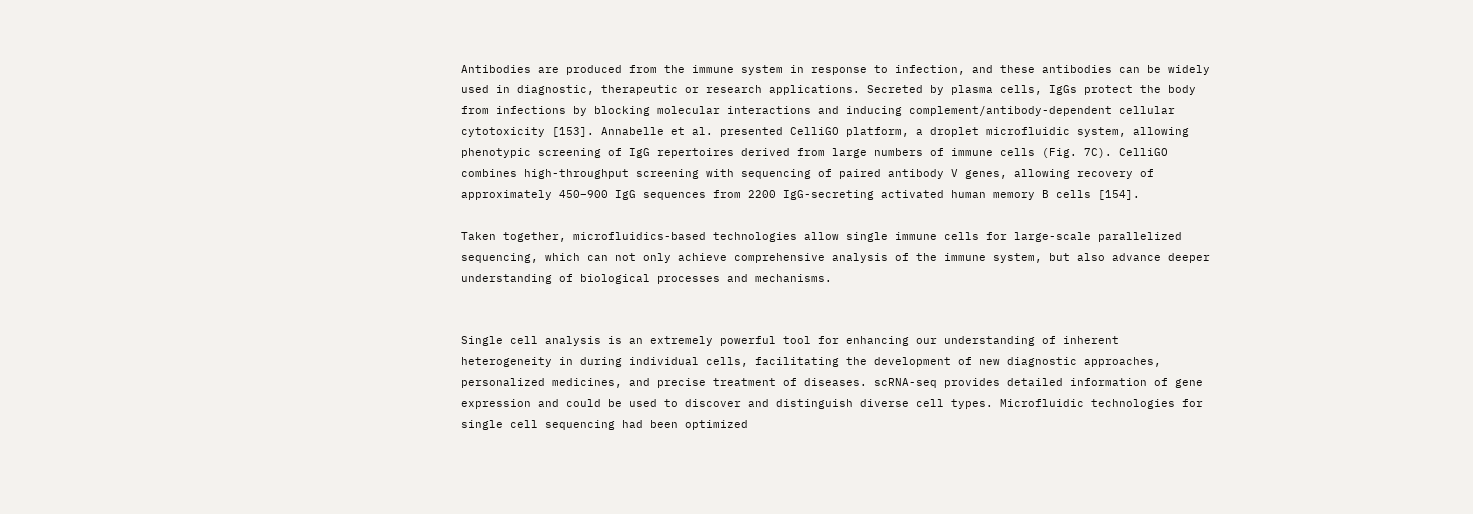Antibodies are produced from the immune system in response to infection, and these antibodies can be widely used in diagnostic, therapeutic or research applications. Secreted by plasma cells, IgGs protect the body from infections by blocking molecular interactions and inducing complement/antibody-dependent cellular cytotoxicity [153]. Annabelle et al. presented CelliGO platform, a droplet microfluidic system, allowing phenotypic screening of IgG repertoires derived from large numbers of immune cells (Fig. 7C). CelliGO combines high-throughput screening with sequencing of paired antibody V genes, allowing recovery of approximately 450–900 IgG sequences from 2200 IgG-secreting activated human memory B cells [154].

Taken together, microfluidics-based technologies allow single immune cells for large-scale parallelized sequencing, which can not only achieve comprehensive analysis of the immune system, but also advance deeper understanding of biological processes and mechanisms.


Single cell analysis is an extremely powerful tool for enhancing our understanding of inherent heterogeneity in during individual cells, facilitating the development of new diagnostic approaches, personalized medicines, and precise treatment of diseases. scRNA-seq provides detailed information of gene expression and could be used to discover and distinguish diverse cell types. Microfluidic technologies for single cell sequencing had been optimized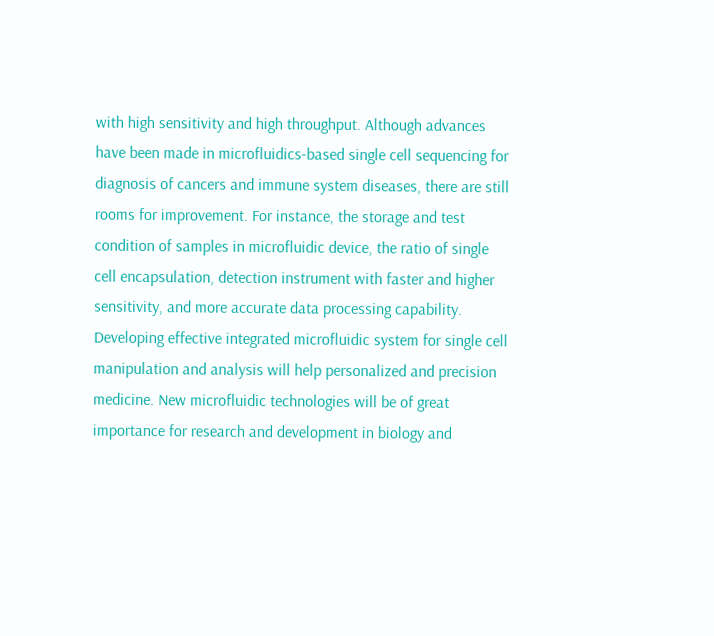with high sensitivity and high throughput. Although advances have been made in microfluidics-based single cell sequencing for diagnosis of cancers and immune system diseases, there are still rooms for improvement. For instance, the storage and test condition of samples in microfluidic device, the ratio of single cell encapsulation, detection instrument with faster and higher sensitivity, and more accurate data processing capability. Developing effective integrated microfluidic system for single cell manipulation and analysis will help personalized and precision medicine. New microfluidic technologies will be of great importance for research and development in biology and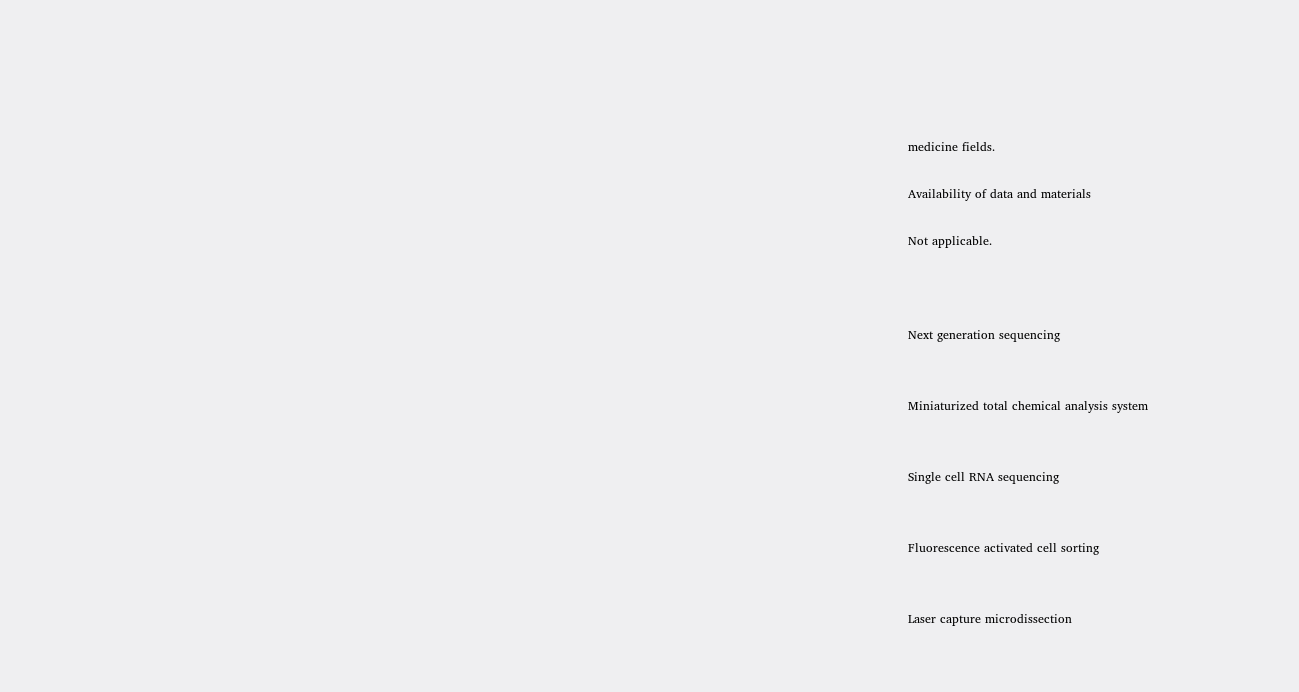medicine fields.

Availability of data and materials

Not applicable.



Next generation sequencing


Miniaturized total chemical analysis system


Single cell RNA sequencing


Fluorescence activated cell sorting


Laser capture microdissection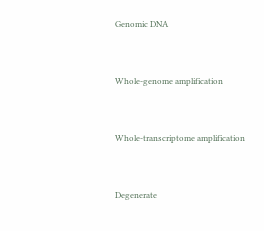Genomic DNA


Whole-genome amplification


Whole-transcriptome amplification


Degenerate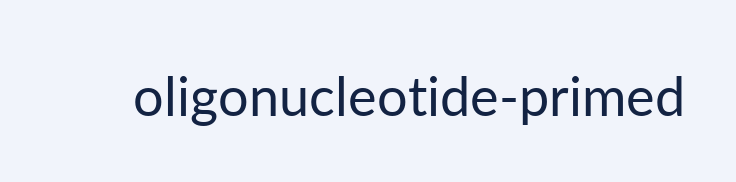oligonucleotide-primed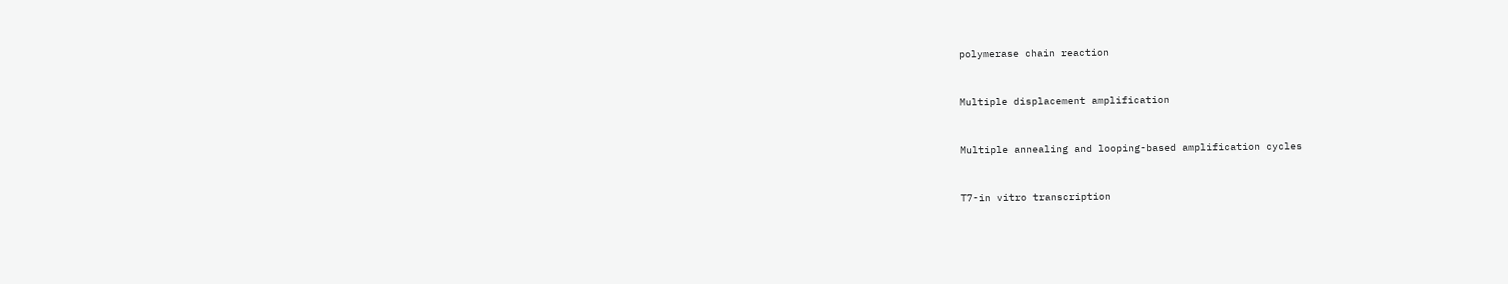polymerase chain reaction


Multiple displacement amplification


Multiple annealing and looping-based amplification cycles


T7-in vitro transcription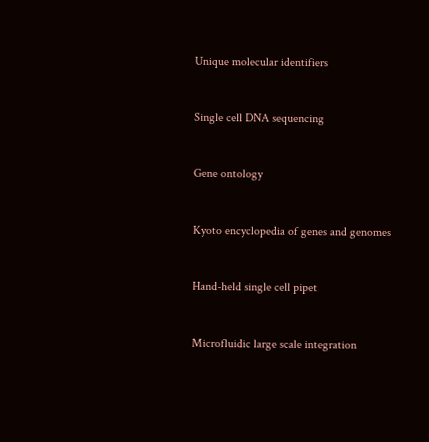Unique molecular identifiers


Single cell DNA sequencing


Gene ontology


Kyoto encyclopedia of genes and genomes


Hand-held single cell pipet


Microfluidic large scale integration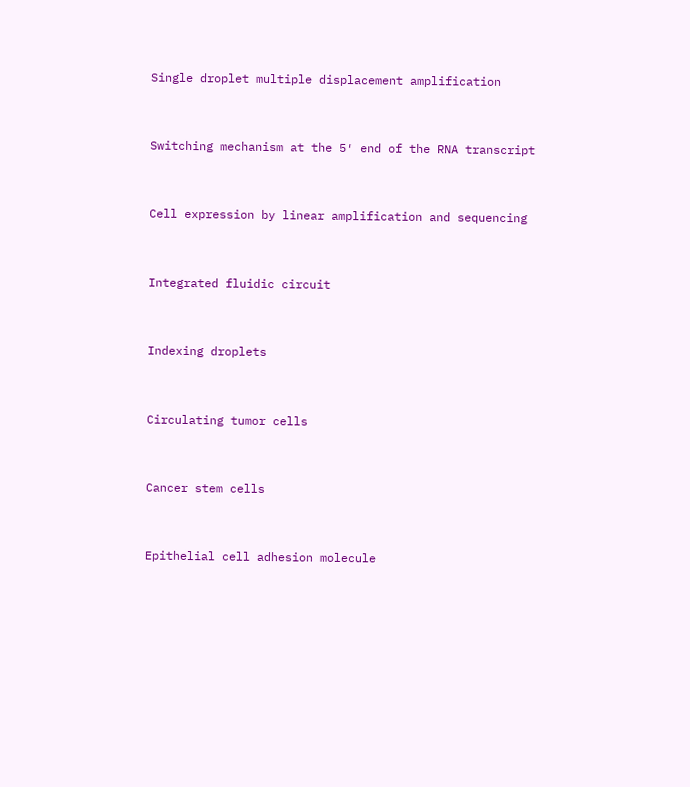Single droplet multiple displacement amplification


Switching mechanism at the 5′ end of the RNA transcript


Cell expression by linear amplification and sequencing


Integrated fluidic circuit


Indexing droplets


Circulating tumor cells


Cancer stem cells


Epithelial cell adhesion molecule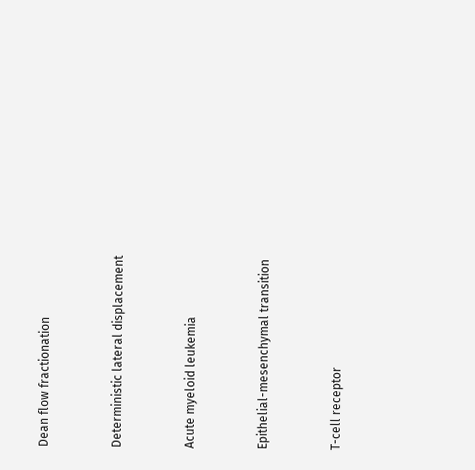Dean flow fractionation


Deterministic lateral displacement


Acute myeloid leukemia


Epithelial-mesenchymal transition


T-cell receptor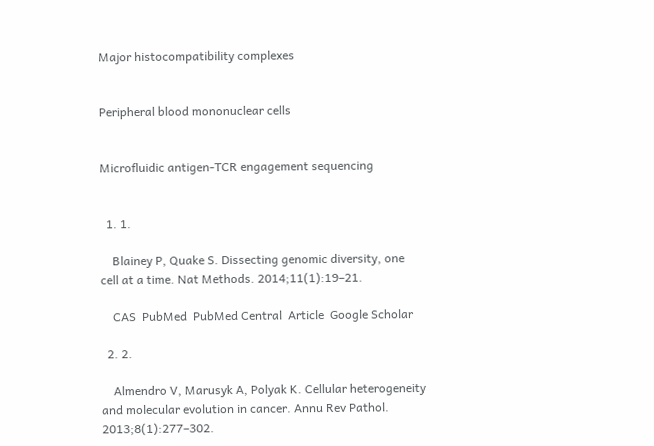Major histocompatibility complexes


Peripheral blood mononuclear cells


Microfluidic antigen-TCR engagement sequencing


  1. 1.

    Blainey P, Quake S. Dissecting genomic diversity, one cell at a time. Nat Methods. 2014;11(1):19–21.

    CAS  PubMed  PubMed Central  Article  Google Scholar

  2. 2.

    Almendro V, Marusyk A, Polyak K. Cellular heterogeneity and molecular evolution in cancer. Annu Rev Pathol. 2013;8(1):277–302.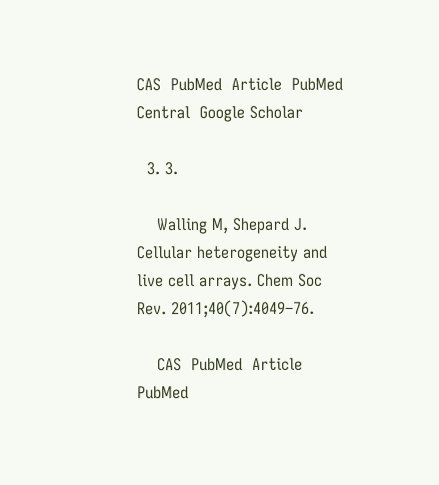CAS  PubMed  Article  PubMed Central  Google Scholar

  3. 3.

    Walling M, Shepard J. Cellular heterogeneity and live cell arrays. Chem Soc Rev. 2011;40(7):4049–76.

    CAS  PubMed  Article  PubMed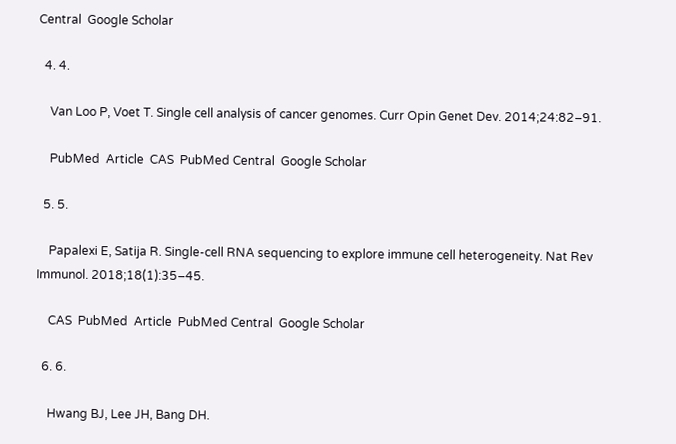Central  Google Scholar

  4. 4.

    Van Loo P, Voet T. Single cell analysis of cancer genomes. Curr Opin Genet Dev. 2014;24:82–91.

    PubMed  Article  CAS  PubMed Central  Google Scholar

  5. 5.

    Papalexi E, Satija R. Single-cell RNA sequencing to explore immune cell heterogeneity. Nat Rev Immunol. 2018;18(1):35–45.

    CAS  PubMed  Article  PubMed Central  Google Scholar

  6. 6.

    Hwang BJ, Lee JH, Bang DH.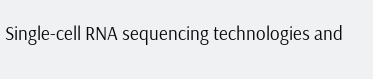Single-cell RNA sequencing technologies and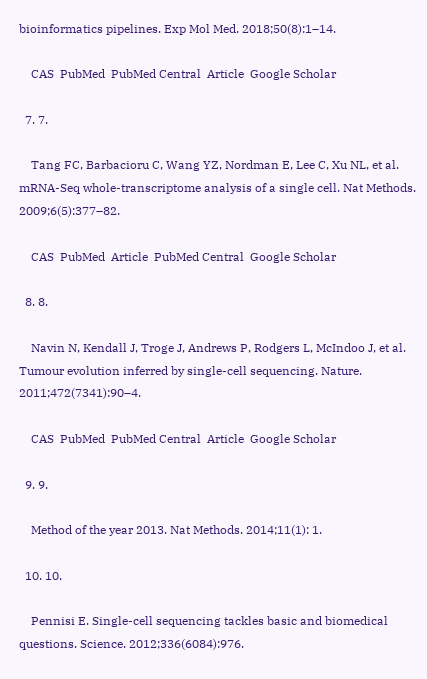bioinformatics pipelines. Exp Mol Med. 2018;50(8):1–14.

    CAS  PubMed  PubMed Central  Article  Google Scholar

  7. 7.

    Tang FC, Barbacioru C, Wang YZ, Nordman E, Lee C, Xu NL, et al. mRNA-Seq whole-transcriptome analysis of a single cell. Nat Methods. 2009;6(5):377–82.

    CAS  PubMed  Article  PubMed Central  Google Scholar

  8. 8.

    Navin N, Kendall J, Troge J, Andrews P, Rodgers L, McIndoo J, et al. Tumour evolution inferred by single-cell sequencing. Nature. 2011;472(7341):90–4.

    CAS  PubMed  PubMed Central  Article  Google Scholar

  9. 9.

    Method of the year 2013. Nat Methods. 2014;11(1): 1.

  10. 10.

    Pennisi E. Single-cell sequencing tackles basic and biomedical questions. Science. 2012;336(6084):976.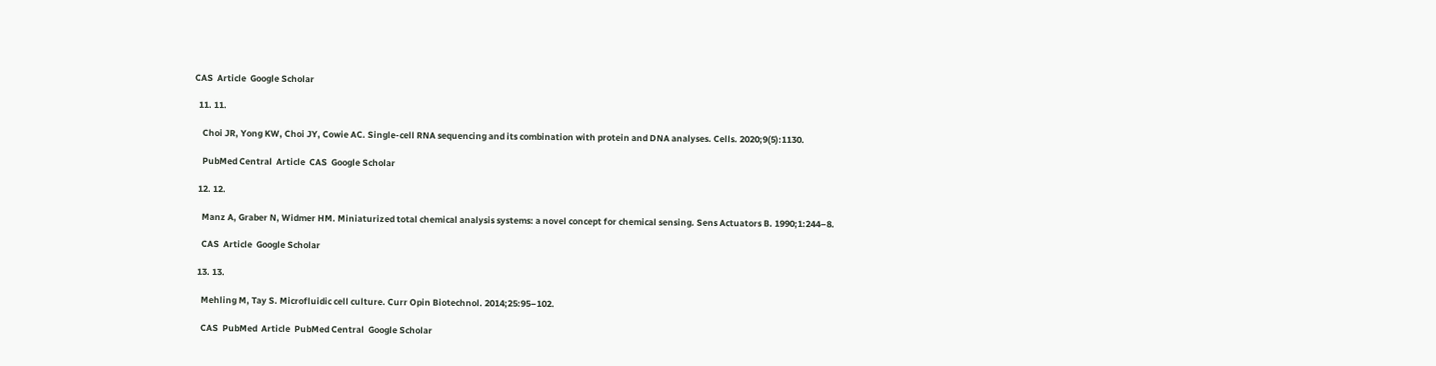CAS  Article  Google Scholar

  11. 11.

    Choi JR, Yong KW, Choi JY, Cowie AC. Single-cell RNA sequencing and its combination with protein and DNA analyses. Cells. 2020;9(5):1130.

    PubMed Central  Article  CAS  Google Scholar

  12. 12.

    Manz A, Graber N, Widmer HM. Miniaturized total chemical analysis systems: a novel concept for chemical sensing. Sens Actuators B. 1990;1:244–8.

    CAS  Article  Google Scholar

  13. 13.

    Mehling M, Tay S. Microfluidic cell culture. Curr Opin Biotechnol. 2014;25:95–102.

    CAS  PubMed  Article  PubMed Central  Google Scholar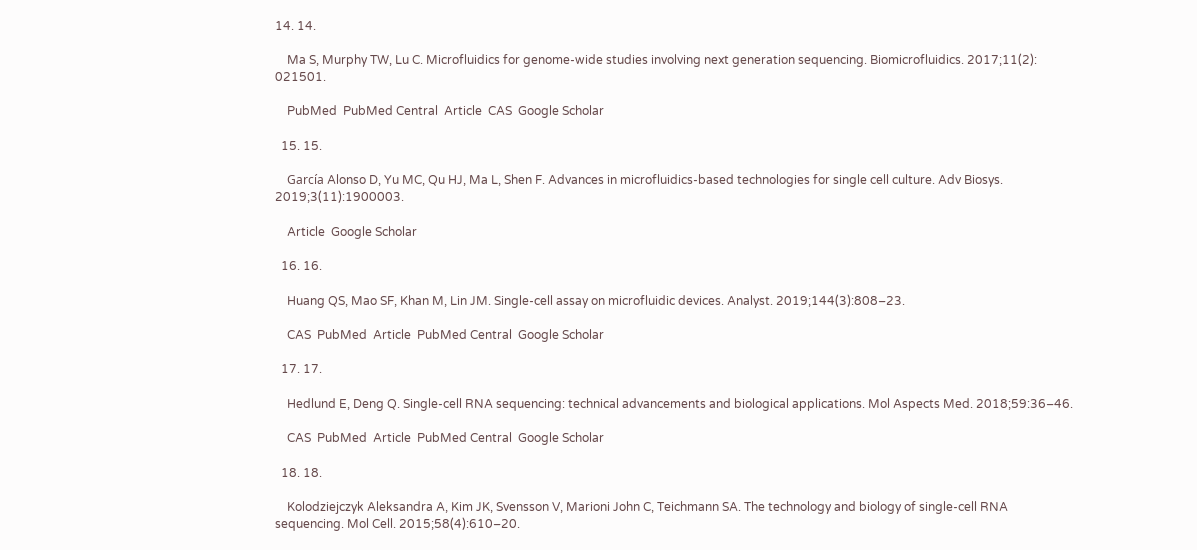14. 14.

    Ma S, Murphy TW, Lu C. Microfluidics for genome-wide studies involving next generation sequencing. Biomicrofluidics. 2017;11(2): 021501.

    PubMed  PubMed Central  Article  CAS  Google Scholar

  15. 15.

    García Alonso D, Yu MC, Qu HJ, Ma L, Shen F. Advances in microfluidics-based technologies for single cell culture. Adv Biosys. 2019;3(11):1900003.

    Article  Google Scholar

  16. 16.

    Huang QS, Mao SF, Khan M, Lin JM. Single-cell assay on microfluidic devices. Analyst. 2019;144(3):808–23.

    CAS  PubMed  Article  PubMed Central  Google Scholar

  17. 17.

    Hedlund E, Deng Q. Single-cell RNA sequencing: technical advancements and biological applications. Mol Aspects Med. 2018;59:36–46.

    CAS  PubMed  Article  PubMed Central  Google Scholar

  18. 18.

    Kolodziejczyk Aleksandra A, Kim JK, Svensson V, Marioni John C, Teichmann SA. The technology and biology of single-cell RNA sequencing. Mol Cell. 2015;58(4):610–20.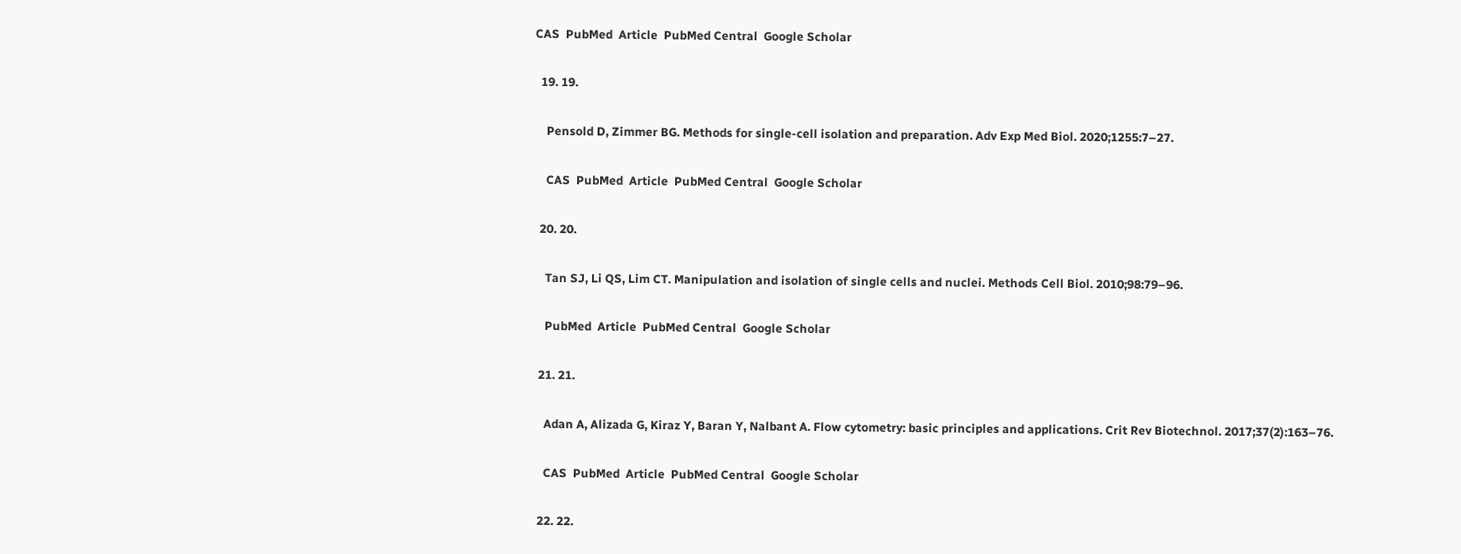CAS  PubMed  Article  PubMed Central  Google Scholar

  19. 19.

    Pensold D, Zimmer BG. Methods for single-cell isolation and preparation. Adv Exp Med Biol. 2020;1255:7–27.

    CAS  PubMed  Article  PubMed Central  Google Scholar

  20. 20.

    Tan SJ, Li QS, Lim CT. Manipulation and isolation of single cells and nuclei. Methods Cell Biol. 2010;98:79–96.

    PubMed  Article  PubMed Central  Google Scholar

  21. 21.

    Adan A, Alizada G, Kiraz Y, Baran Y, Nalbant A. Flow cytometry: basic principles and applications. Crit Rev Biotechnol. 2017;37(2):163–76.

    CAS  PubMed  Article  PubMed Central  Google Scholar

  22. 22.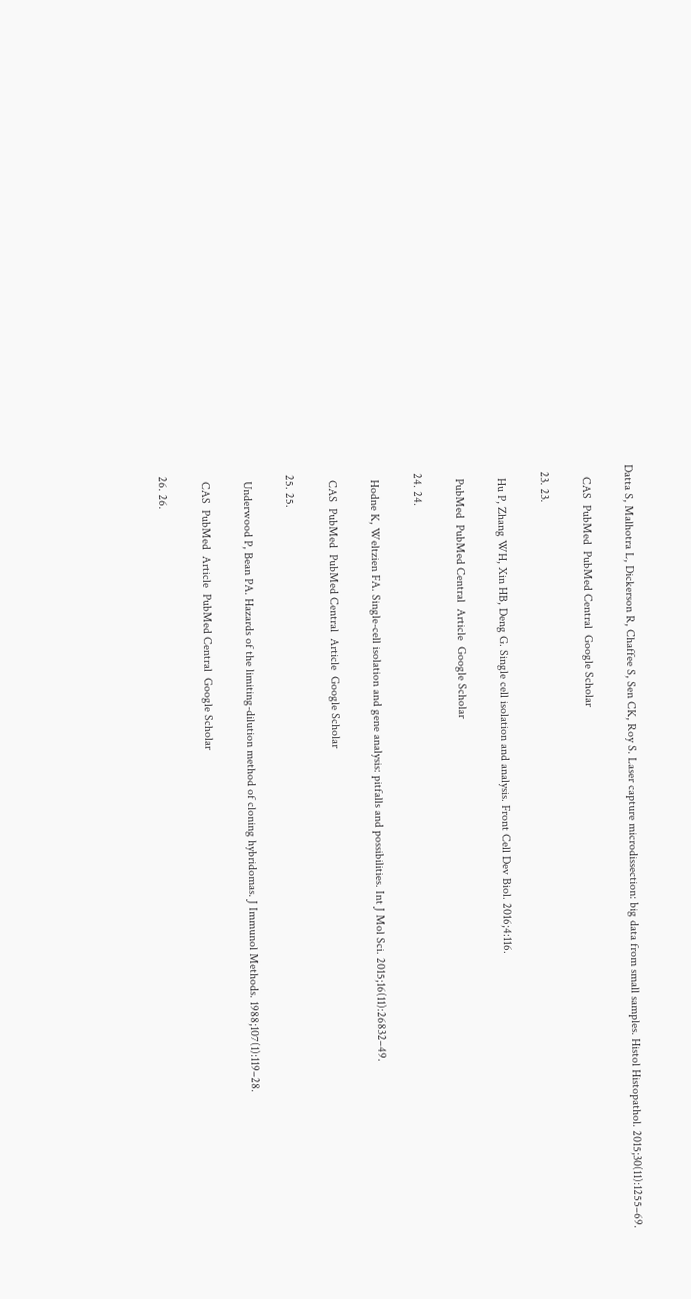Datta S, Malhotra L, Dickerson R, Chaffee S, Sen CK, Roy S. Laser capture microdissection: big data from small samples. Histol Histopathol. 2015;30(11):1255–69.

    CAS  PubMed  PubMed Central  Google Scholar

  23. 23.

    Hu P, Zhang WH, Xin HB, Deng G. Single cell isolation and analysis. Front Cell Dev Biol. 2016;4:116.

    PubMed  PubMed Central  Article  Google Scholar

  24. 24.

    Hodne K, Weltzien FA. Single-cell isolation and gene analysis: pitfalls and possibilities. Int J Mol Sci. 2015;16(11):26832–49.

    CAS  PubMed  PubMed Central  Article  Google Scholar

  25. 25.

    Underwood P, Bean PA. Hazards of the limiting-dilution method of cloning hybridomas. J Immunol Methods. 1988;107(1):119–28.

    CAS  PubMed  Article  PubMed Central  Google Scholar

  26. 26.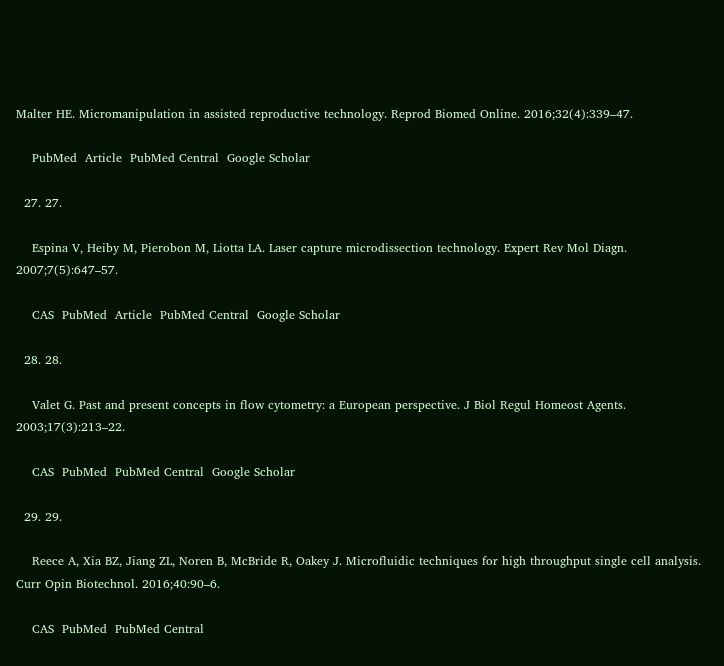Malter HE. Micromanipulation in assisted reproductive technology. Reprod Biomed Online. 2016;32(4):339–47.

    PubMed  Article  PubMed Central  Google Scholar

  27. 27.

    Espina V, Heiby M, Pierobon M, Liotta LA. Laser capture microdissection technology. Expert Rev Mol Diagn. 2007;7(5):647–57.

    CAS  PubMed  Article  PubMed Central  Google Scholar

  28. 28.

    Valet G. Past and present concepts in flow cytometry: a European perspective. J Biol Regul Homeost Agents. 2003;17(3):213–22.

    CAS  PubMed  PubMed Central  Google Scholar

  29. 29.

    Reece A, Xia BZ, Jiang ZL, Noren B, McBride R, Oakey J. Microfluidic techniques for high throughput single cell analysis. Curr Opin Biotechnol. 2016;40:90–6.

    CAS  PubMed  PubMed Central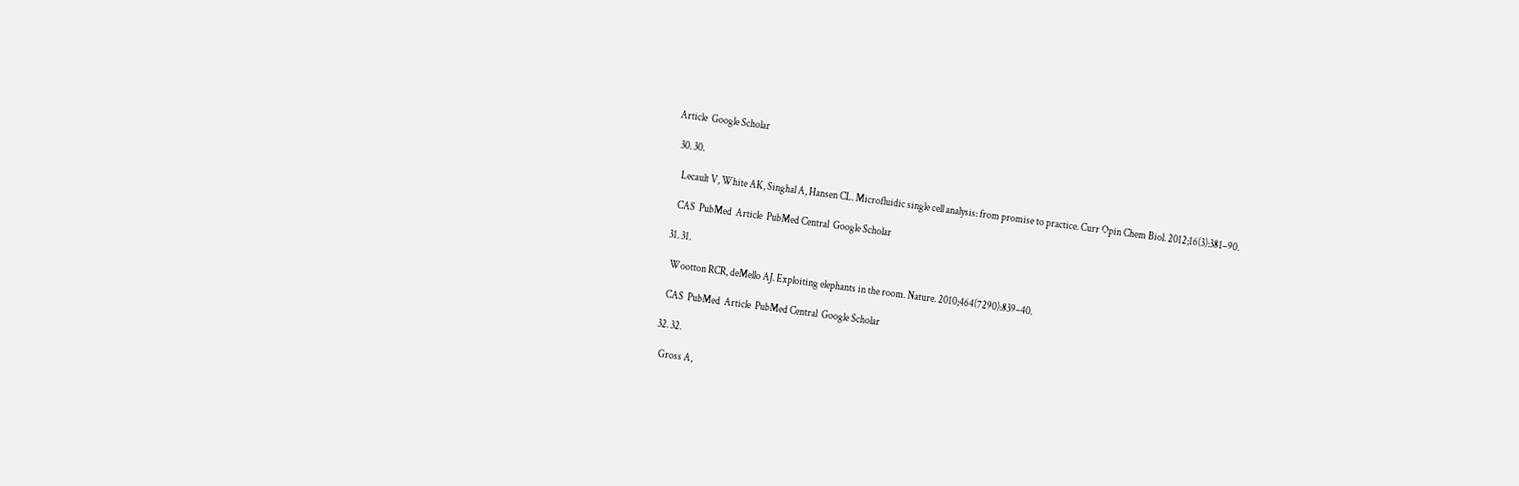Article  Google Scholar

  30. 30.

    Lecault V, White AK, Singhal A, Hansen CL. Microfluidic single cell analysis: from promise to practice. Curr Opin Chem Biol. 2012;16(3):381–90.

    CAS  PubMed  Article  PubMed Central  Google Scholar

  31. 31.

    Wootton RCR, deMello AJ. Exploiting elephants in the room. Nature. 2010;464(7290):839–40.

    CAS  PubMed  Article  PubMed Central  Google Scholar

  32. 32.

    Gross A,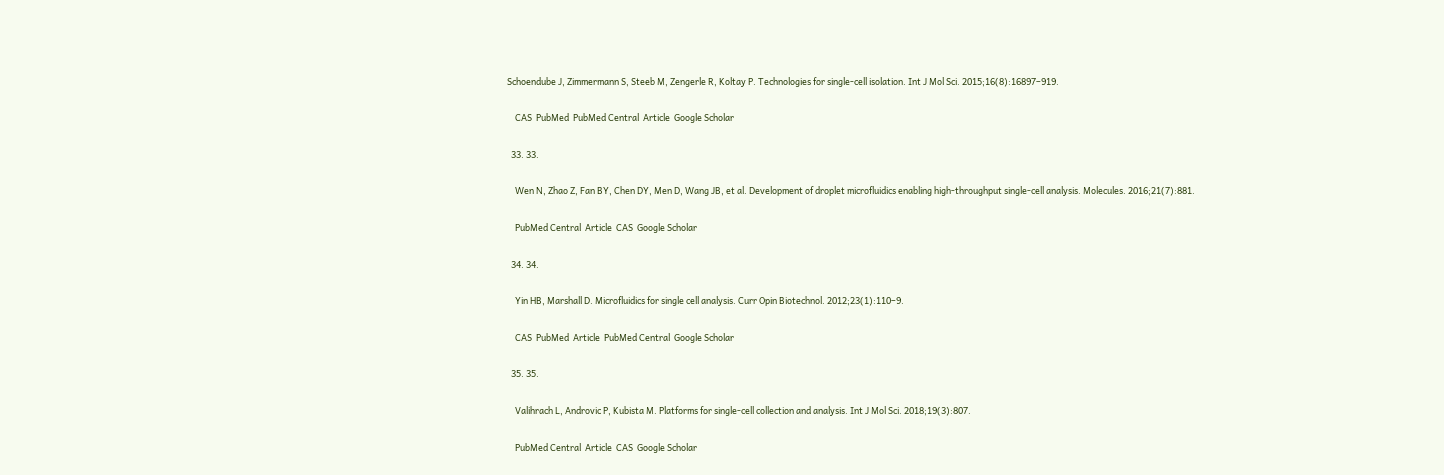Schoendube J, Zimmermann S, Steeb M, Zengerle R, Koltay P. Technologies for single-cell isolation. Int J Mol Sci. 2015;16(8):16897–919.

    CAS  PubMed  PubMed Central  Article  Google Scholar

  33. 33.

    Wen N, Zhao Z, Fan BY, Chen DY, Men D, Wang JB, et al. Development of droplet microfluidics enabling high-throughput single-cell analysis. Molecules. 2016;21(7):881.

    PubMed Central  Article  CAS  Google Scholar

  34. 34.

    Yin HB, Marshall D. Microfluidics for single cell analysis. Curr Opin Biotechnol. 2012;23(1):110–9.

    CAS  PubMed  Article  PubMed Central  Google Scholar

  35. 35.

    Valihrach L, Androvic P, Kubista M. Platforms for single-cell collection and analysis. Int J Mol Sci. 2018;19(3):807.

    PubMed Central  Article  CAS  Google Scholar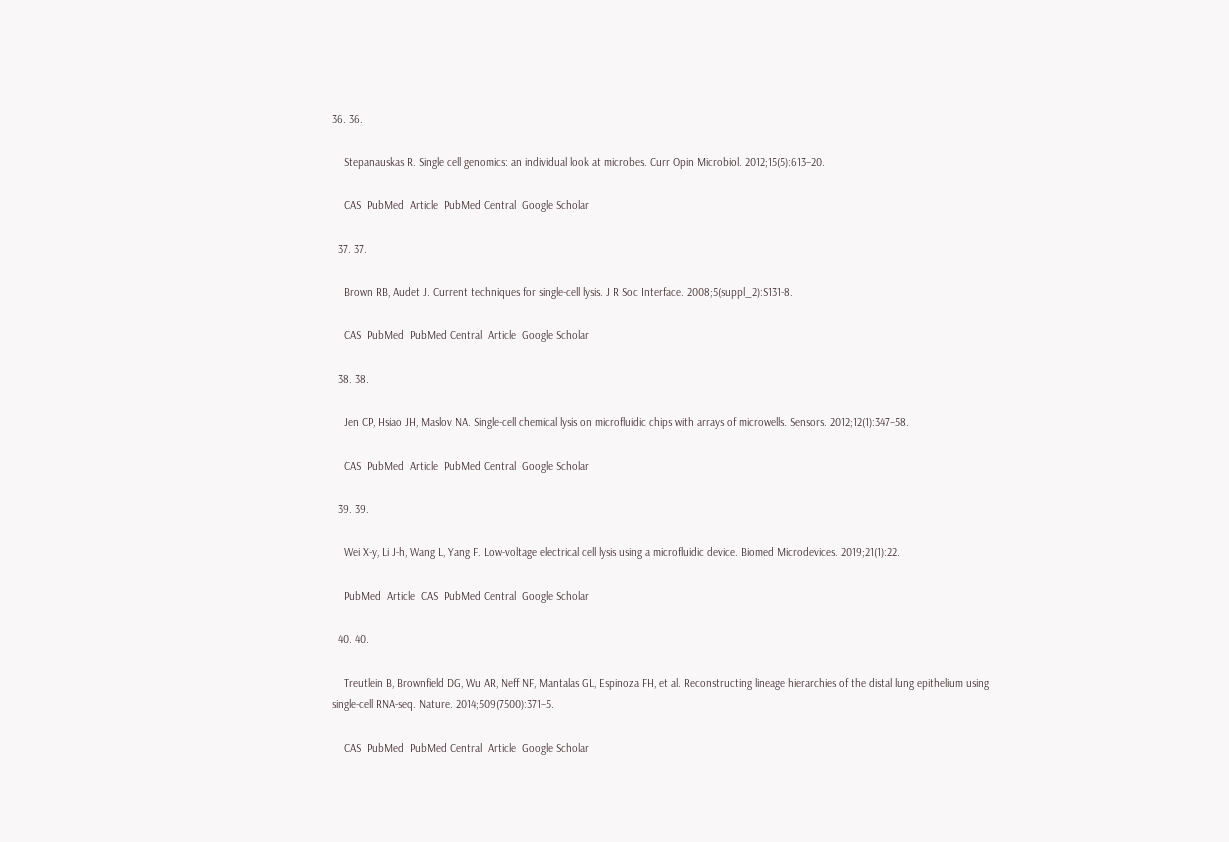36. 36.

    Stepanauskas R. Single cell genomics: an individual look at microbes. Curr Opin Microbiol. 2012;15(5):613–20.

    CAS  PubMed  Article  PubMed Central  Google Scholar

  37. 37.

    Brown RB, Audet J. Current techniques for single-cell lysis. J R Soc Interface. 2008;5(suppl_2):S131-8.

    CAS  PubMed  PubMed Central  Article  Google Scholar

  38. 38.

    Jen CP, Hsiao JH, Maslov NA. Single-cell chemical lysis on microfluidic chips with arrays of microwells. Sensors. 2012;12(1):347–58.

    CAS  PubMed  Article  PubMed Central  Google Scholar

  39. 39.

    Wei X-y, Li J-h, Wang L, Yang F. Low-voltage electrical cell lysis using a microfluidic device. Biomed Microdevices. 2019;21(1):22.

    PubMed  Article  CAS  PubMed Central  Google Scholar

  40. 40.

    Treutlein B, Brownfield DG, Wu AR, Neff NF, Mantalas GL, Espinoza FH, et al. Reconstructing lineage hierarchies of the distal lung epithelium using single-cell RNA-seq. Nature. 2014;509(7500):371–5.

    CAS  PubMed  PubMed Central  Article  Google Scholar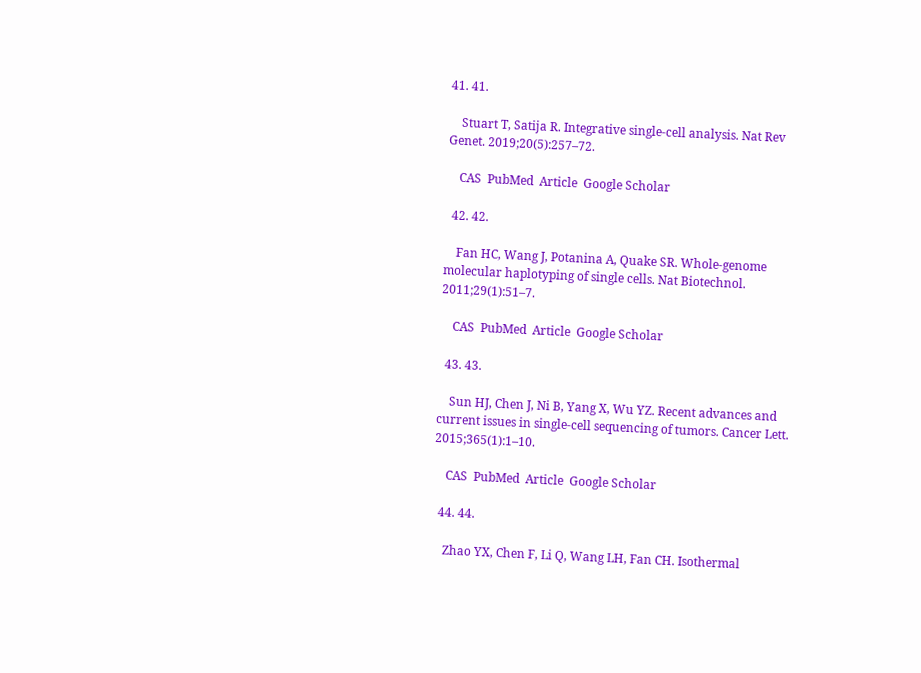41. 41.

    Stuart T, Satija R. Integrative single-cell analysis. Nat Rev Genet. 2019;20(5):257–72.

    CAS  PubMed  Article  Google Scholar

  42. 42.

    Fan HC, Wang J, Potanina A, Quake SR. Whole-genome molecular haplotyping of single cells. Nat Biotechnol. 2011;29(1):51–7.

    CAS  PubMed  Article  Google Scholar

  43. 43.

    Sun HJ, Chen J, Ni B, Yang X, Wu YZ. Recent advances and current issues in single-cell sequencing of tumors. Cancer Lett. 2015;365(1):1–10.

    CAS  PubMed  Article  Google Scholar

  44. 44.

    Zhao YX, Chen F, Li Q, Wang LH, Fan CH. Isothermal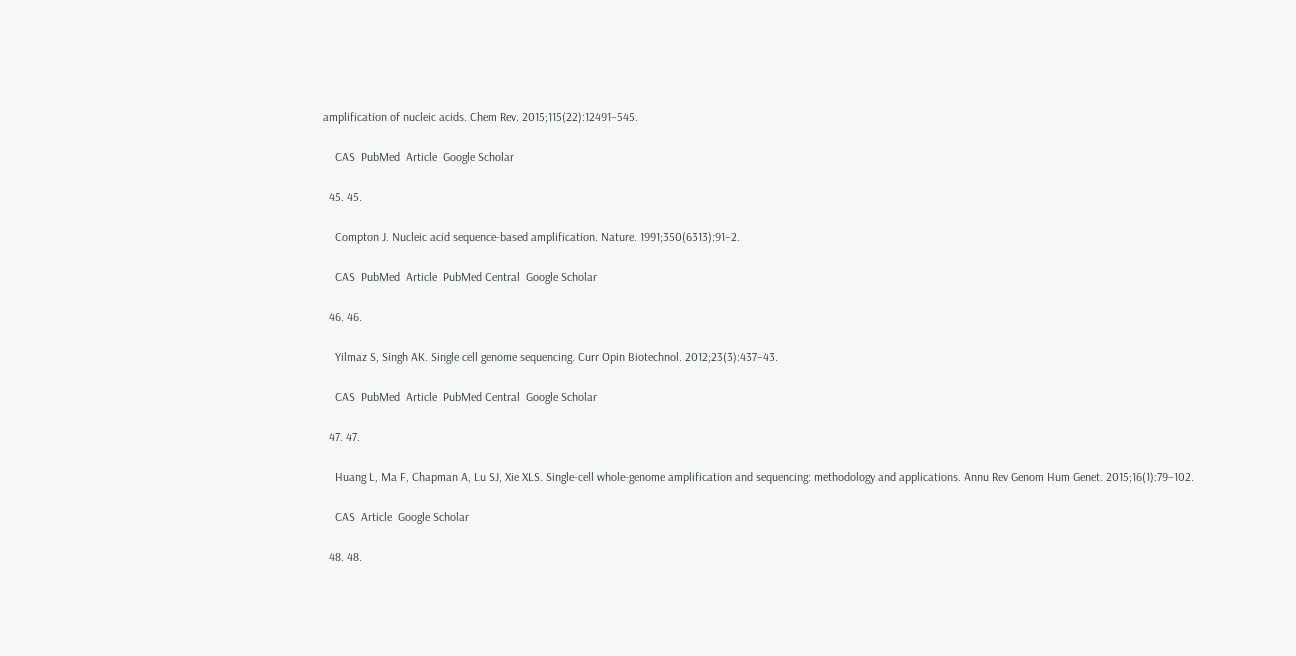amplification of nucleic acids. Chem Rev. 2015;115(22):12491–545.

    CAS  PubMed  Article  Google Scholar

  45. 45.

    Compton J. Nucleic acid sequence-based amplification. Nature. 1991;350(6313):91–2.

    CAS  PubMed  Article  PubMed Central  Google Scholar

  46. 46.

    Yilmaz S, Singh AK. Single cell genome sequencing. Curr Opin Biotechnol. 2012;23(3):437–43.

    CAS  PubMed  Article  PubMed Central  Google Scholar

  47. 47.

    Huang L, Ma F, Chapman A, Lu SJ, Xie XLS. Single-cell whole-genome amplification and sequencing: methodology and applications. Annu Rev Genom Hum Genet. 2015;16(1):79–102.

    CAS  Article  Google Scholar

  48. 48.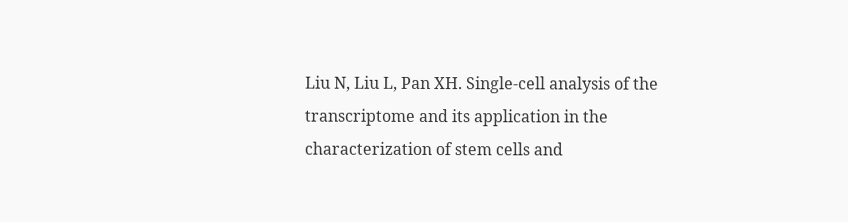Liu N, Liu L, Pan XH. Single-cell analysis of the transcriptome and its application in the characterization of stem cells and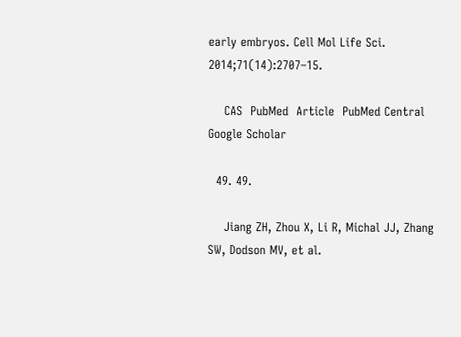early embryos. Cell Mol Life Sci. 2014;71(14):2707–15.

    CAS  PubMed  Article  PubMed Central  Google Scholar

  49. 49.

    Jiang ZH, Zhou X, Li R, Michal JJ, Zhang SW, Dodson MV, et al.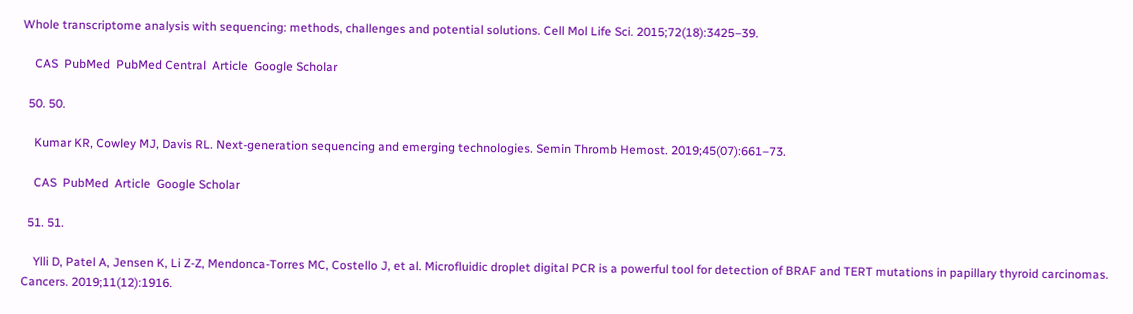Whole transcriptome analysis with sequencing: methods, challenges and potential solutions. Cell Mol Life Sci. 2015;72(18):3425–39.

    CAS  PubMed  PubMed Central  Article  Google Scholar

  50. 50.

    Kumar KR, Cowley MJ, Davis RL. Next-generation sequencing and emerging technologies. Semin Thromb Hemost. 2019;45(07):661–73.

    CAS  PubMed  Article  Google Scholar

  51. 51.

    Ylli D, Patel A, Jensen K, Li Z-Z, Mendonca-Torres MC, Costello J, et al. Microfluidic droplet digital PCR is a powerful tool for detection of BRAF and TERT mutations in papillary thyroid carcinomas. Cancers. 2019;11(12):1916.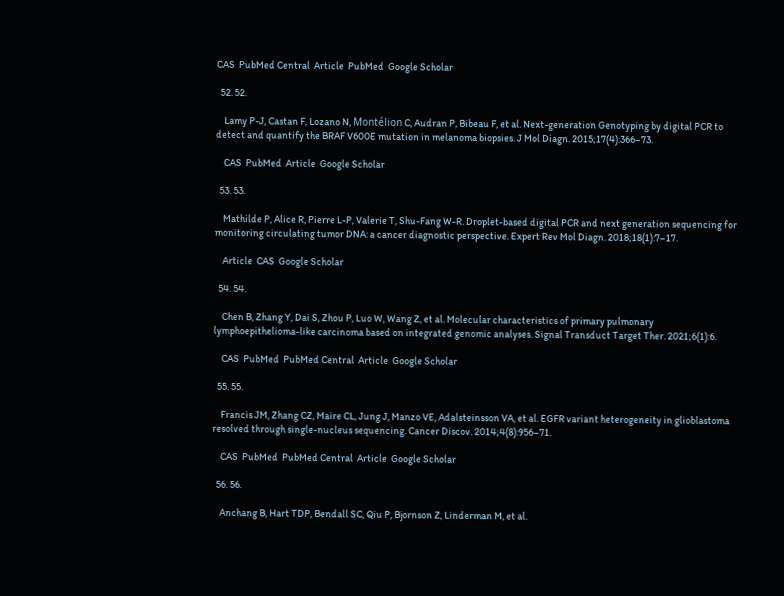CAS  PubMed Central  Article  PubMed  Google Scholar

  52. 52.

    Lamy P-J, Castan F, Lozano N, Montélion C, Audran P, Bibeau F, et al. Next-generation Genotyping by digital PCR to detect and quantify the BRAF V600E mutation in melanoma biopsies. J Mol Diagn. 2015;17(4):366–73.

    CAS  PubMed  Article  Google Scholar

  53. 53.

    Mathilde P, Alice R, Pierre L-P, Valerie T, Shu-Fang W-R. Droplet-based digital PCR and next generation sequencing for monitoring circulating tumor DNA: a cancer diagnostic perspective. Expert Rev Mol Diagn. 2018;18(1):7–17.

    Article  CAS  Google Scholar

  54. 54.

    Chen B, Zhang Y, Dai S, Zhou P, Luo W, Wang Z, et al. Molecular characteristics of primary pulmonary lymphoepithelioma-like carcinoma based on integrated genomic analyses. Signal Transduct Target Ther. 2021;6(1):6.

    CAS  PubMed  PubMed Central  Article  Google Scholar

  55. 55.

    Francis JM, Zhang CZ, Maire CL, Jung J, Manzo VE, Adalsteinsson VA, et al. EGFR variant heterogeneity in glioblastoma resolved through single-nucleus sequencing. Cancer Discov. 2014;4(8):956–71.

    CAS  PubMed  PubMed Central  Article  Google Scholar

  56. 56.

    Anchang B, Hart TDP, Bendall SC, Qiu P, Bjornson Z, Linderman M, et al.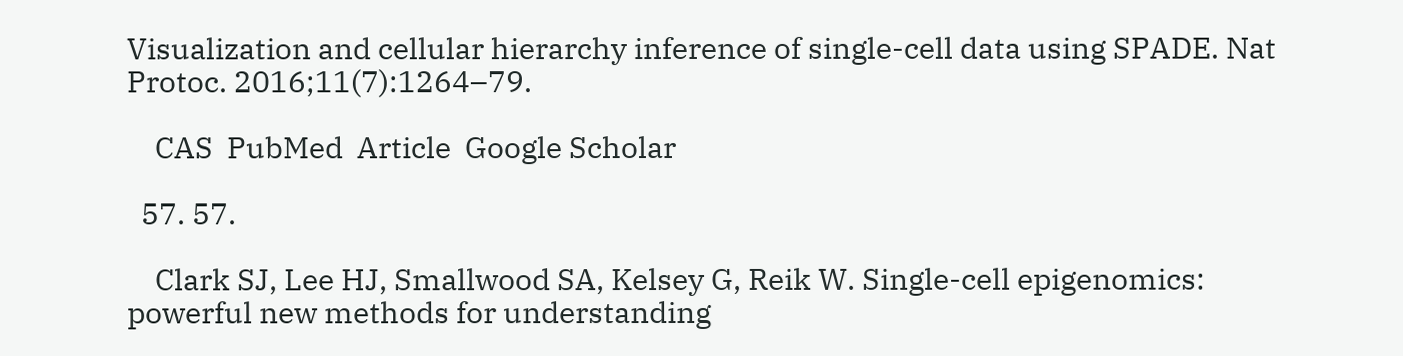Visualization and cellular hierarchy inference of single-cell data using SPADE. Nat Protoc. 2016;11(7):1264–79.

    CAS  PubMed  Article  Google Scholar

  57. 57.

    Clark SJ, Lee HJ, Smallwood SA, Kelsey G, Reik W. Single-cell epigenomics: powerful new methods for understanding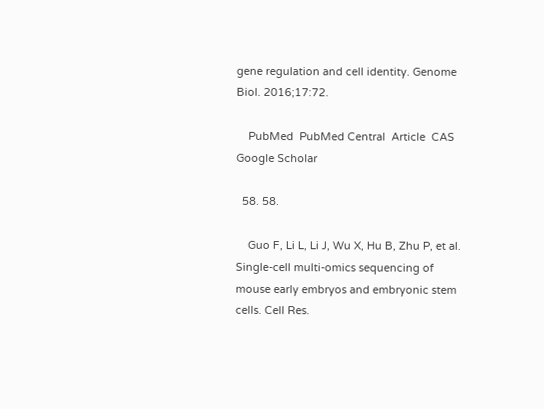gene regulation and cell identity. Genome Biol. 2016;17:72.

    PubMed  PubMed Central  Article  CAS  Google Scholar

  58. 58.

    Guo F, Li L, Li J, Wu X, Hu B, Zhu P, et al. Single-cell multi-omics sequencing of mouse early embryos and embryonic stem cells. Cell Res.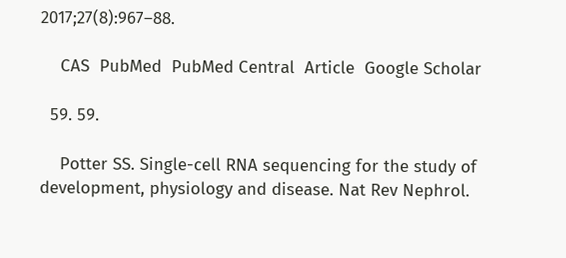2017;27(8):967–88.

    CAS  PubMed  PubMed Central  Article  Google Scholar

  59. 59.

    Potter SS. Single-cell RNA sequencing for the study of development, physiology and disease. Nat Rev Nephrol.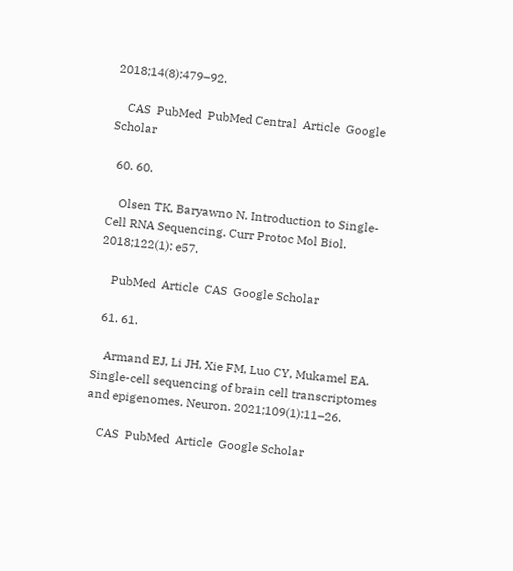2018;14(8):479–92.

    CAS  PubMed  PubMed Central  Article  Google Scholar

  60. 60.

    Olsen TK, Baryawno N. Introduction to Single-Cell RNA Sequencing. Curr Protoc Mol Biol. 2018;122(1): e57.

    PubMed  Article  CAS  Google Scholar

  61. 61.

    Armand EJ, Li JH, Xie FM, Luo CY, Mukamel EA. Single-cell sequencing of brain cell transcriptomes and epigenomes. Neuron. 2021;109(1):11–26.

    CAS  PubMed  Article  Google Scholar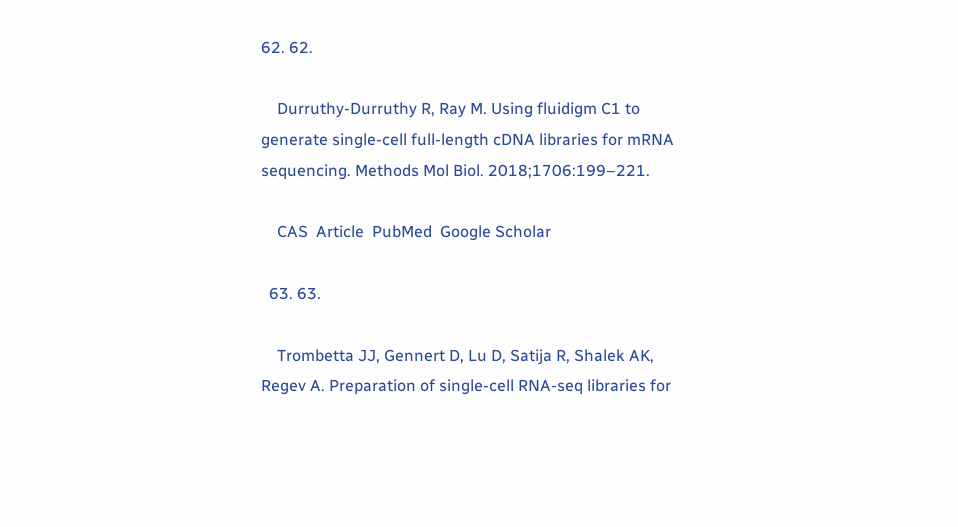62. 62.

    Durruthy-Durruthy R, Ray M. Using fluidigm C1 to generate single-cell full-length cDNA libraries for mRNA sequencing. Methods Mol Biol. 2018;1706:199–221.

    CAS  Article  PubMed  Google Scholar

  63. 63.

    Trombetta JJ, Gennert D, Lu D, Satija R, Shalek AK, Regev A. Preparation of single-cell RNA-seq libraries for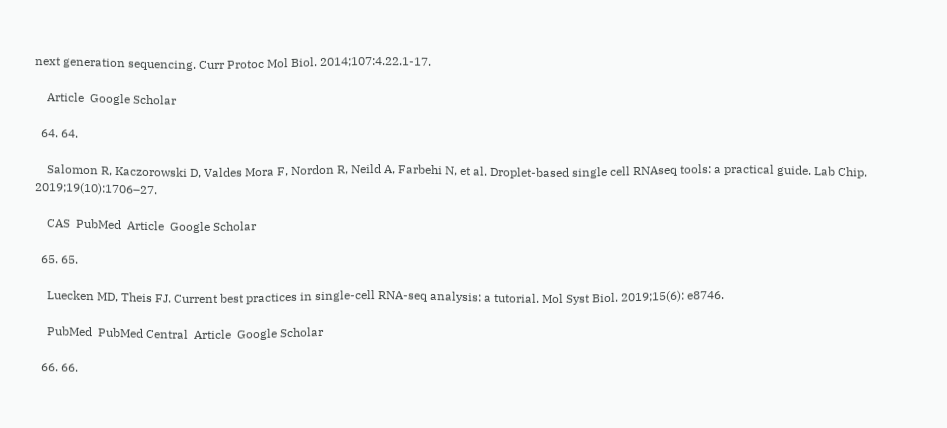next generation sequencing. Curr Protoc Mol Biol. 2014;107:4.22.1-17.

    Article  Google Scholar

  64. 64.

    Salomon R, Kaczorowski D, Valdes Mora F, Nordon R, Neild A, Farbehi N, et al. Droplet-based single cell RNAseq tools: a practical guide. Lab Chip. 2019;19(10):1706–27.

    CAS  PubMed  Article  Google Scholar

  65. 65.

    Luecken MD, Theis FJ. Current best practices in single-cell RNA-seq analysis: a tutorial. Mol Syst Biol. 2019;15(6): e8746.

    PubMed  PubMed Central  Article  Google Scholar

  66. 66.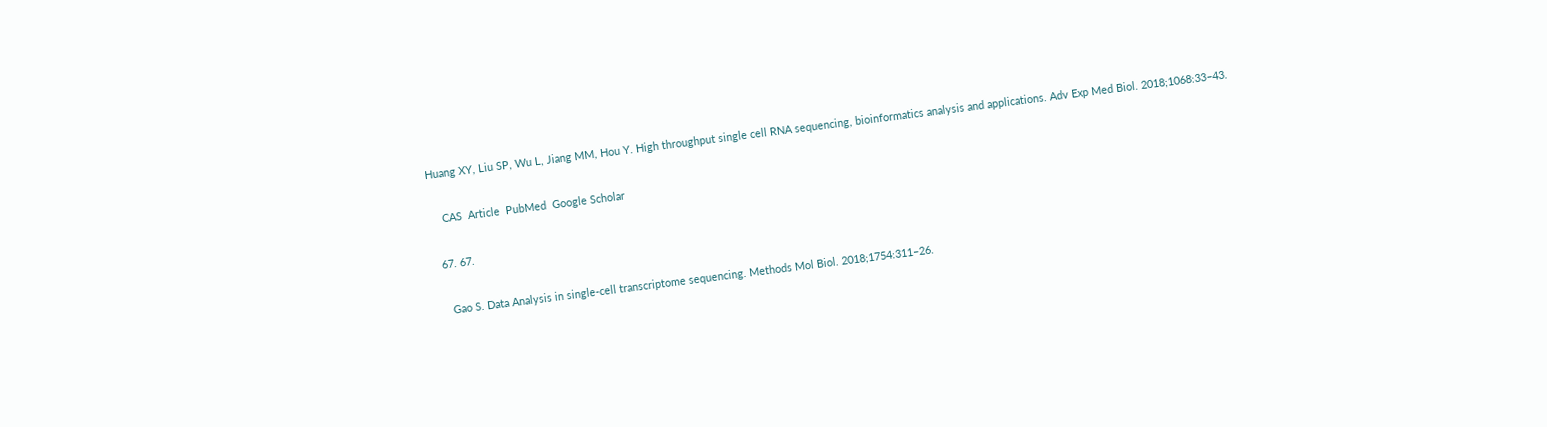Huang XY, Liu SP, Wu L, Jiang MM, Hou Y. High throughput single cell RNA sequencing, bioinformatics analysis and applications. Adv Exp Med Biol. 2018;1068:33–43.

    CAS  Article  PubMed  Google Scholar

  67. 67.

    Gao S. Data Analysis in single-cell transcriptome sequencing. Methods Mol Biol. 2018;1754:311–26.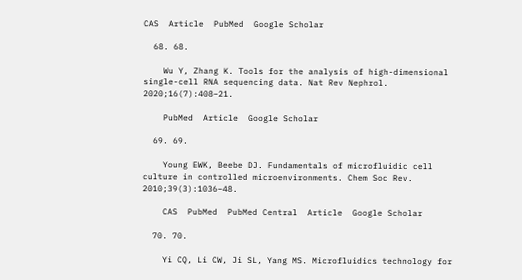CAS  Article  PubMed  Google Scholar

  68. 68.

    Wu Y, Zhang K. Tools for the analysis of high-dimensional single-cell RNA sequencing data. Nat Rev Nephrol. 2020;16(7):408–21.

    PubMed  Article  Google Scholar

  69. 69.

    Young EWK, Beebe DJ. Fundamentals of microfluidic cell culture in controlled microenvironments. Chem Soc Rev. 2010;39(3):1036–48.

    CAS  PubMed  PubMed Central  Article  Google Scholar

  70. 70.

    Yi CQ, Li CW, Ji SL, Yang MS. Microfluidics technology for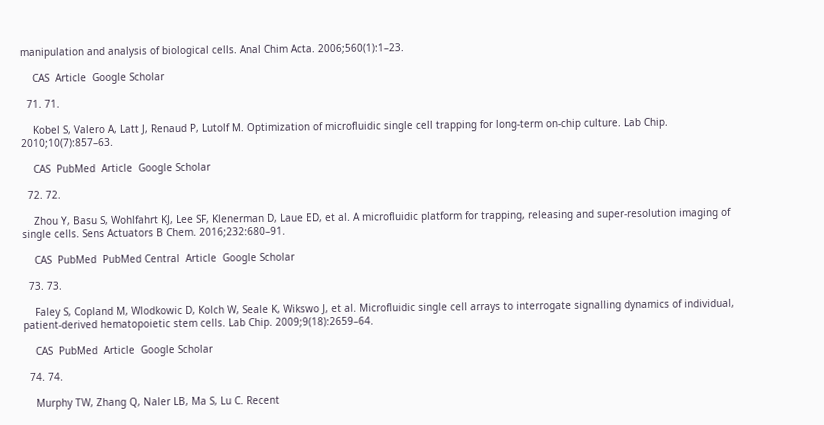manipulation and analysis of biological cells. Anal Chim Acta. 2006;560(1):1–23.

    CAS  Article  Google Scholar

  71. 71.

    Kobel S, Valero A, Latt J, Renaud P, Lutolf M. Optimization of microfluidic single cell trapping for long-term on-chip culture. Lab Chip. 2010;10(7):857–63.

    CAS  PubMed  Article  Google Scholar

  72. 72.

    Zhou Y, Basu S, Wohlfahrt KJ, Lee SF, Klenerman D, Laue ED, et al. A microfluidic platform for trapping, releasing and super-resolution imaging of single cells. Sens Actuators B Chem. 2016;232:680–91.

    CAS  PubMed  PubMed Central  Article  Google Scholar

  73. 73.

    Faley S, Copland M, Wlodkowic D, Kolch W, Seale K, Wikswo J, et al. Microfluidic single cell arrays to interrogate signalling dynamics of individual, patient-derived hematopoietic stem cells. Lab Chip. 2009;9(18):2659–64.

    CAS  PubMed  Article  Google Scholar

  74. 74.

    Murphy TW, Zhang Q, Naler LB, Ma S, Lu C. Recent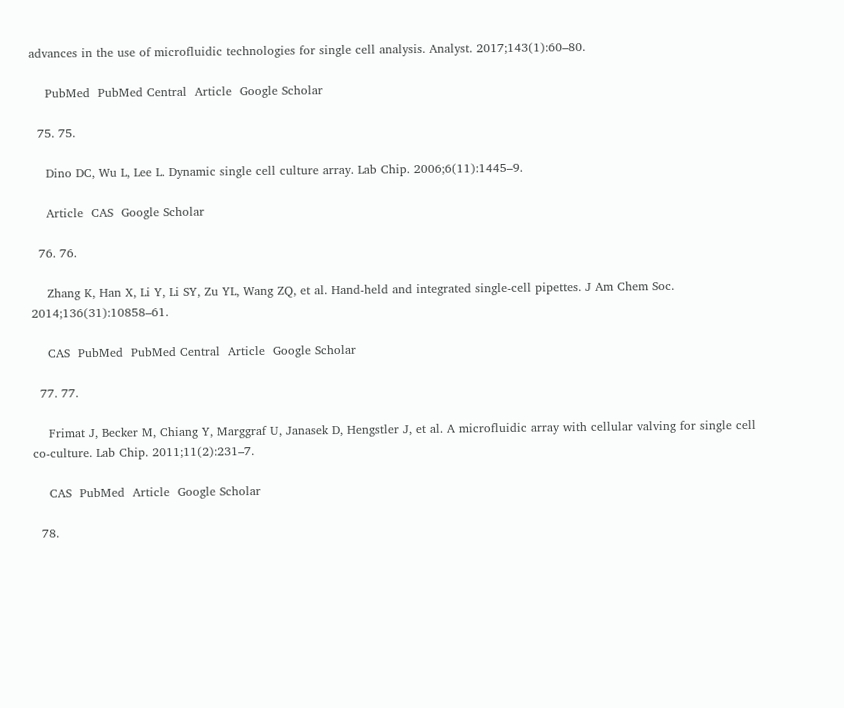advances in the use of microfluidic technologies for single cell analysis. Analyst. 2017;143(1):60–80.

    PubMed  PubMed Central  Article  Google Scholar

  75. 75.

    Dino DC, Wu L, Lee L. Dynamic single cell culture array. Lab Chip. 2006;6(11):1445–9.

    Article  CAS  Google Scholar

  76. 76.

    Zhang K, Han X, Li Y, Li SY, Zu YL, Wang ZQ, et al. Hand-held and integrated single-cell pipettes. J Am Chem Soc. 2014;136(31):10858–61.

    CAS  PubMed  PubMed Central  Article  Google Scholar

  77. 77.

    Frimat J, Becker M, Chiang Y, Marggraf U, Janasek D, Hengstler J, et al. A microfluidic array with cellular valving for single cell co-culture. Lab Chip. 2011;11(2):231–7.

    CAS  PubMed  Article  Google Scholar

  78.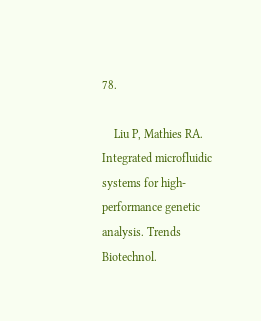78.

    Liu P, Mathies RA. Integrated microfluidic systems for high-performance genetic analysis. Trends Biotechnol.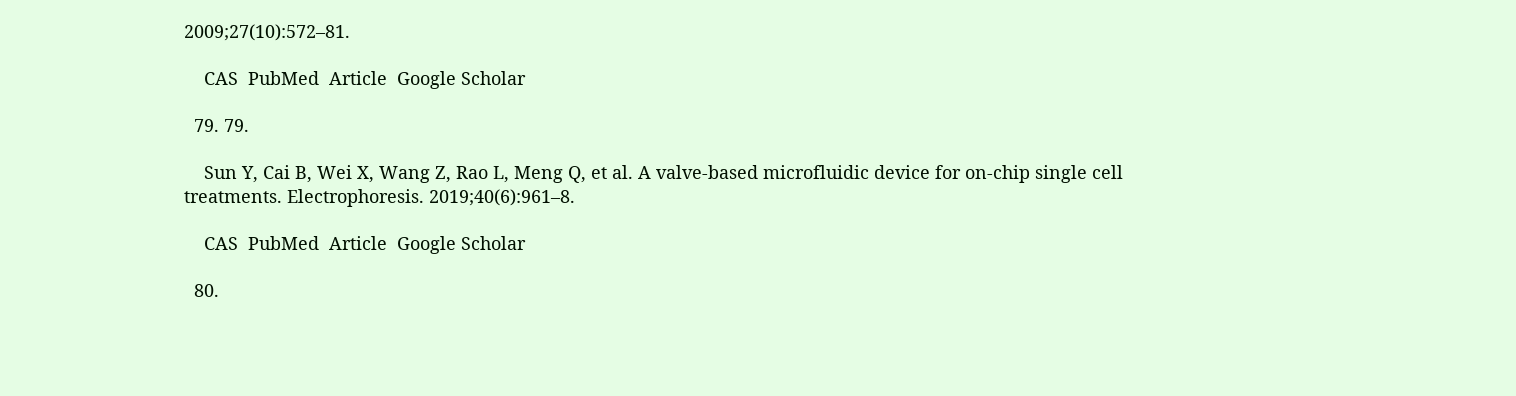2009;27(10):572–81.

    CAS  PubMed  Article  Google Scholar

  79. 79.

    Sun Y, Cai B, Wei X, Wang Z, Rao L, Meng Q, et al. A valve-based microfluidic device for on-chip single cell treatments. Electrophoresis. 2019;40(6):961–8.

    CAS  PubMed  Article  Google Scholar

  80.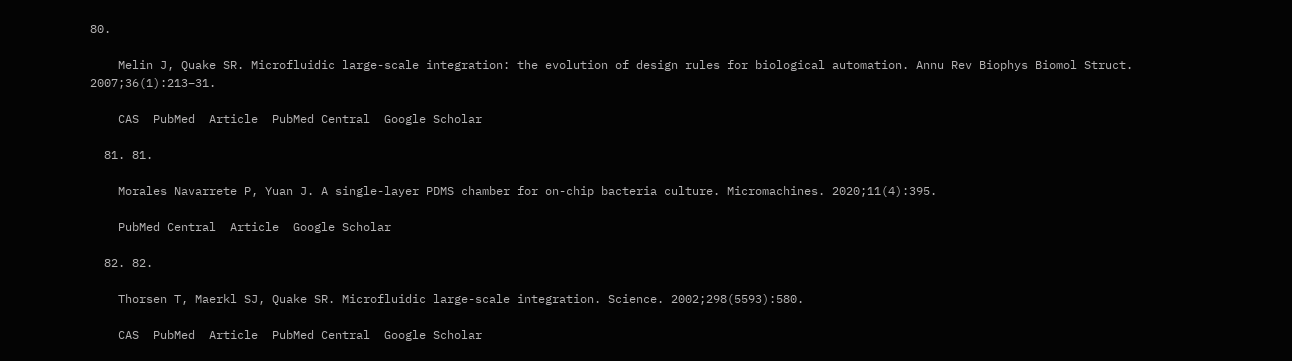80.

    Melin J, Quake SR. Microfluidic large-scale integration: the evolution of design rules for biological automation. Annu Rev Biophys Biomol Struct. 2007;36(1):213–31.

    CAS  PubMed  Article  PubMed Central  Google Scholar

  81. 81.

    Morales Navarrete P, Yuan J. A single-layer PDMS chamber for on-chip bacteria culture. Micromachines. 2020;11(4):395.

    PubMed Central  Article  Google Scholar

  82. 82.

    Thorsen T, Maerkl SJ, Quake SR. Microfluidic large-scale integration. Science. 2002;298(5593):580.

    CAS  PubMed  Article  PubMed Central  Google Scholar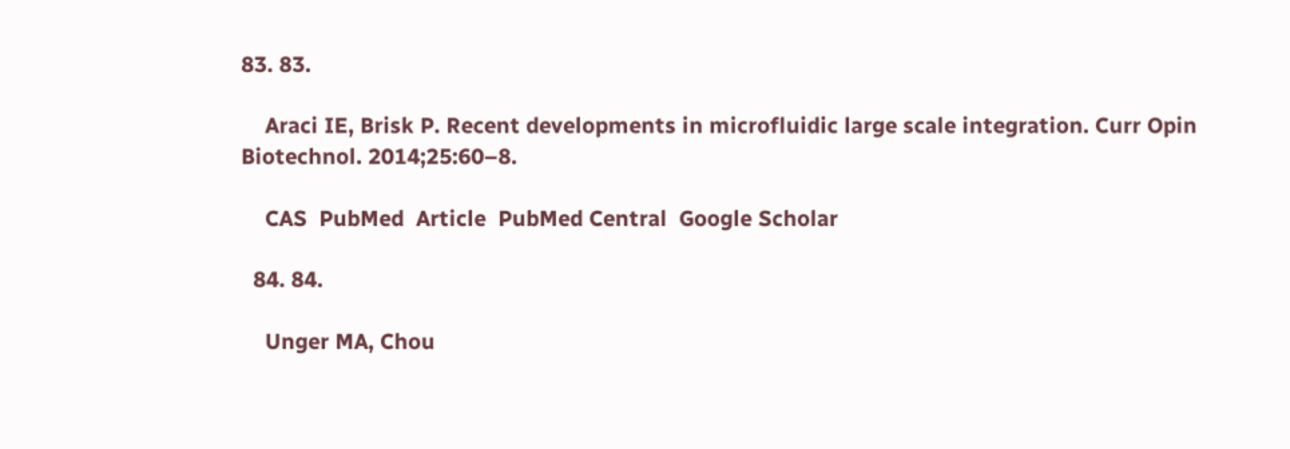83. 83.

    Araci IE, Brisk P. Recent developments in microfluidic large scale integration. Curr Opin Biotechnol. 2014;25:60–8.

    CAS  PubMed  Article  PubMed Central  Google Scholar

  84. 84.

    Unger MA, Chou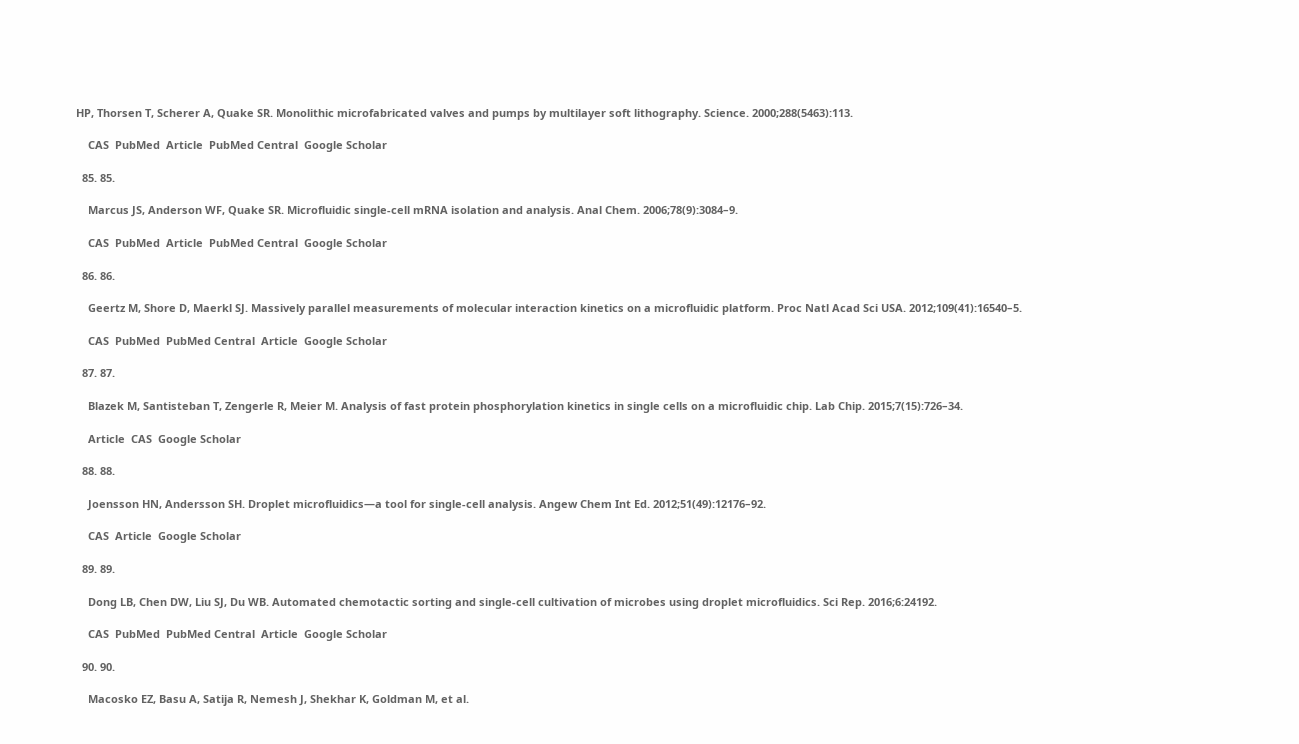HP, Thorsen T, Scherer A, Quake SR. Monolithic microfabricated valves and pumps by multilayer soft lithography. Science. 2000;288(5463):113.

    CAS  PubMed  Article  PubMed Central  Google Scholar

  85. 85.

    Marcus JS, Anderson WF, Quake SR. Microfluidic single-cell mRNA isolation and analysis. Anal Chem. 2006;78(9):3084–9.

    CAS  PubMed  Article  PubMed Central  Google Scholar

  86. 86.

    Geertz M, Shore D, Maerkl SJ. Massively parallel measurements of molecular interaction kinetics on a microfluidic platform. Proc Natl Acad Sci USA. 2012;109(41):16540–5.

    CAS  PubMed  PubMed Central  Article  Google Scholar

  87. 87.

    Blazek M, Santisteban T, Zengerle R, Meier M. Analysis of fast protein phosphorylation kinetics in single cells on a microfluidic chip. Lab Chip. 2015;7(15):726–34.

    Article  CAS  Google Scholar

  88. 88.

    Joensson HN, Andersson SH. Droplet microfluidics—a tool for single-cell analysis. Angew Chem Int Ed. 2012;51(49):12176–92.

    CAS  Article  Google Scholar

  89. 89.

    Dong LB, Chen DW, Liu SJ, Du WB. Automated chemotactic sorting and single-cell cultivation of microbes using droplet microfluidics. Sci Rep. 2016;6:24192.

    CAS  PubMed  PubMed Central  Article  Google Scholar

  90. 90.

    Macosko EZ, Basu A, Satija R, Nemesh J, Shekhar K, Goldman M, et al.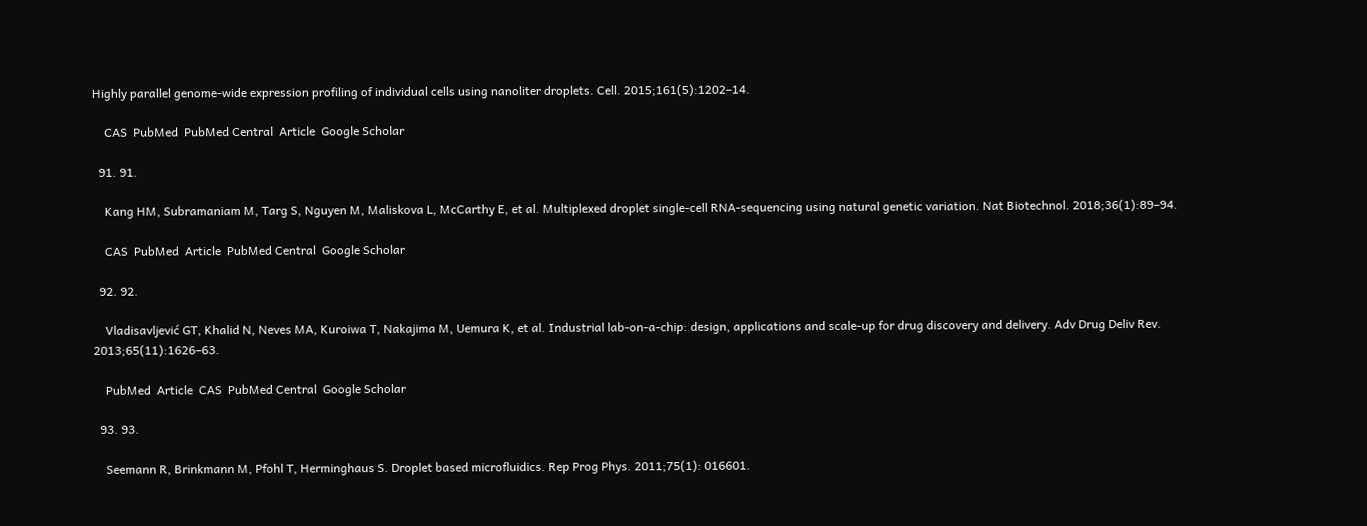Highly parallel genome-wide expression profiling of individual cells using nanoliter droplets. Cell. 2015;161(5):1202–14.

    CAS  PubMed  PubMed Central  Article  Google Scholar

  91. 91.

    Kang HM, Subramaniam M, Targ S, Nguyen M, Maliskova L, McCarthy E, et al. Multiplexed droplet single-cell RNA-sequencing using natural genetic variation. Nat Biotechnol. 2018;36(1):89–94.

    CAS  PubMed  Article  PubMed Central  Google Scholar

  92. 92.

    Vladisavljević GT, Khalid N, Neves MA, Kuroiwa T, Nakajima M, Uemura K, et al. Industrial lab-on-a-chip: design, applications and scale-up for drug discovery and delivery. Adv Drug Deliv Rev. 2013;65(11):1626–63.

    PubMed  Article  CAS  PubMed Central  Google Scholar

  93. 93.

    Seemann R, Brinkmann M, Pfohl T, Herminghaus S. Droplet based microfluidics. Rep Prog Phys. 2011;75(1): 016601.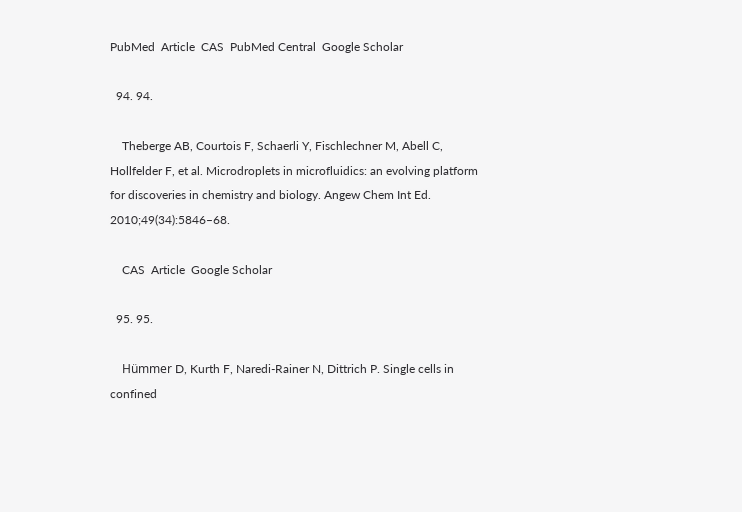PubMed  Article  CAS  PubMed Central  Google Scholar

  94. 94.

    Theberge AB, Courtois F, Schaerli Y, Fischlechner M, Abell C, Hollfelder F, et al. Microdroplets in microfluidics: an evolving platform for discoveries in chemistry and biology. Angew Chem Int Ed. 2010;49(34):5846–68.

    CAS  Article  Google Scholar

  95. 95.

    Hümmer D, Kurth F, Naredi-Rainer N, Dittrich P. Single cells in confined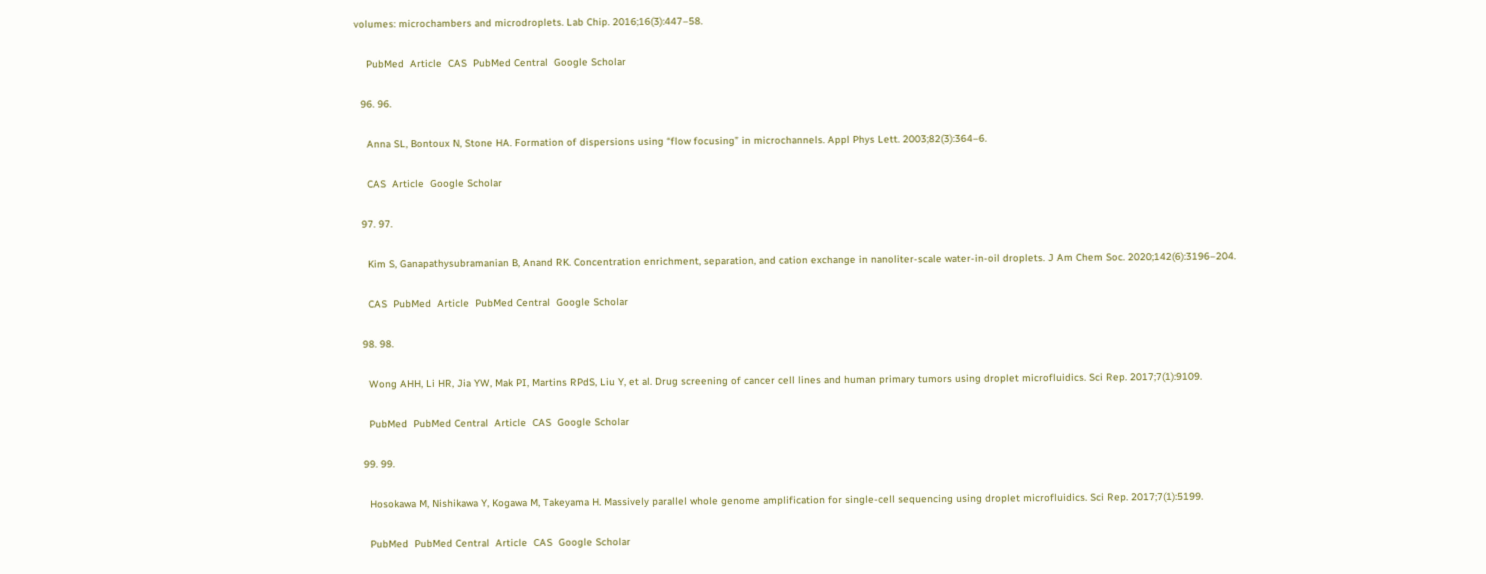volumes: microchambers and microdroplets. Lab Chip. 2016;16(3):447–58.

    PubMed  Article  CAS  PubMed Central  Google Scholar

  96. 96.

    Anna SL, Bontoux N, Stone HA. Formation of dispersions using “flow focusing” in microchannels. Appl Phys Lett. 2003;82(3):364–6.

    CAS  Article  Google Scholar

  97. 97.

    Kim S, Ganapathysubramanian B, Anand RK. Concentration enrichment, separation, and cation exchange in nanoliter-scale water-in-oil droplets. J Am Chem Soc. 2020;142(6):3196–204.

    CAS  PubMed  Article  PubMed Central  Google Scholar

  98. 98.

    Wong AHH, Li HR, Jia YW, Mak PI, Martins RPdS, Liu Y, et al. Drug screening of cancer cell lines and human primary tumors using droplet microfluidics. Sci Rep. 2017;7(1):9109.

    PubMed  PubMed Central  Article  CAS  Google Scholar

  99. 99.

    Hosokawa M, Nishikawa Y, Kogawa M, Takeyama H. Massively parallel whole genome amplification for single-cell sequencing using droplet microfluidics. Sci Rep. 2017;7(1):5199.

    PubMed  PubMed Central  Article  CAS  Google Scholar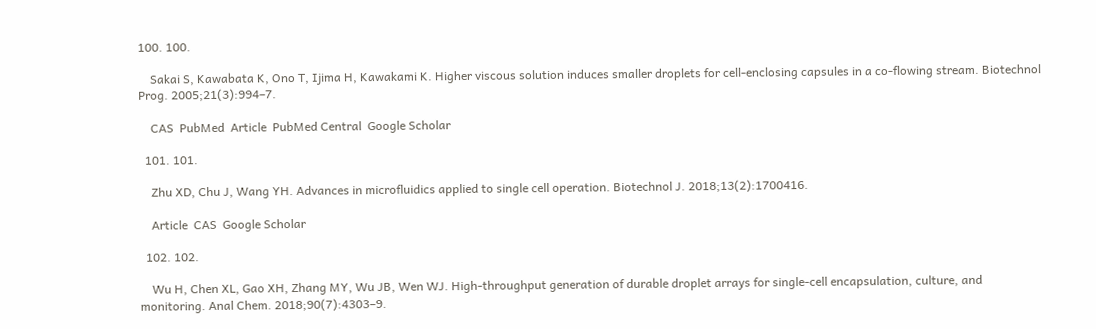100. 100.

    Sakai S, Kawabata K, Ono T, Ijima H, Kawakami K. Higher viscous solution induces smaller droplets for cell-enclosing capsules in a co-flowing stream. Biotechnol Prog. 2005;21(3):994–7.

    CAS  PubMed  Article  PubMed Central  Google Scholar

  101. 101.

    Zhu XD, Chu J, Wang YH. Advances in microfluidics applied to single cell operation. Biotechnol J. 2018;13(2):1700416.

    Article  CAS  Google Scholar

  102. 102.

    Wu H, Chen XL, Gao XH, Zhang MY, Wu JB, Wen WJ. High-throughput generation of durable droplet arrays for single-cell encapsulation, culture, and monitoring. Anal Chem. 2018;90(7):4303–9.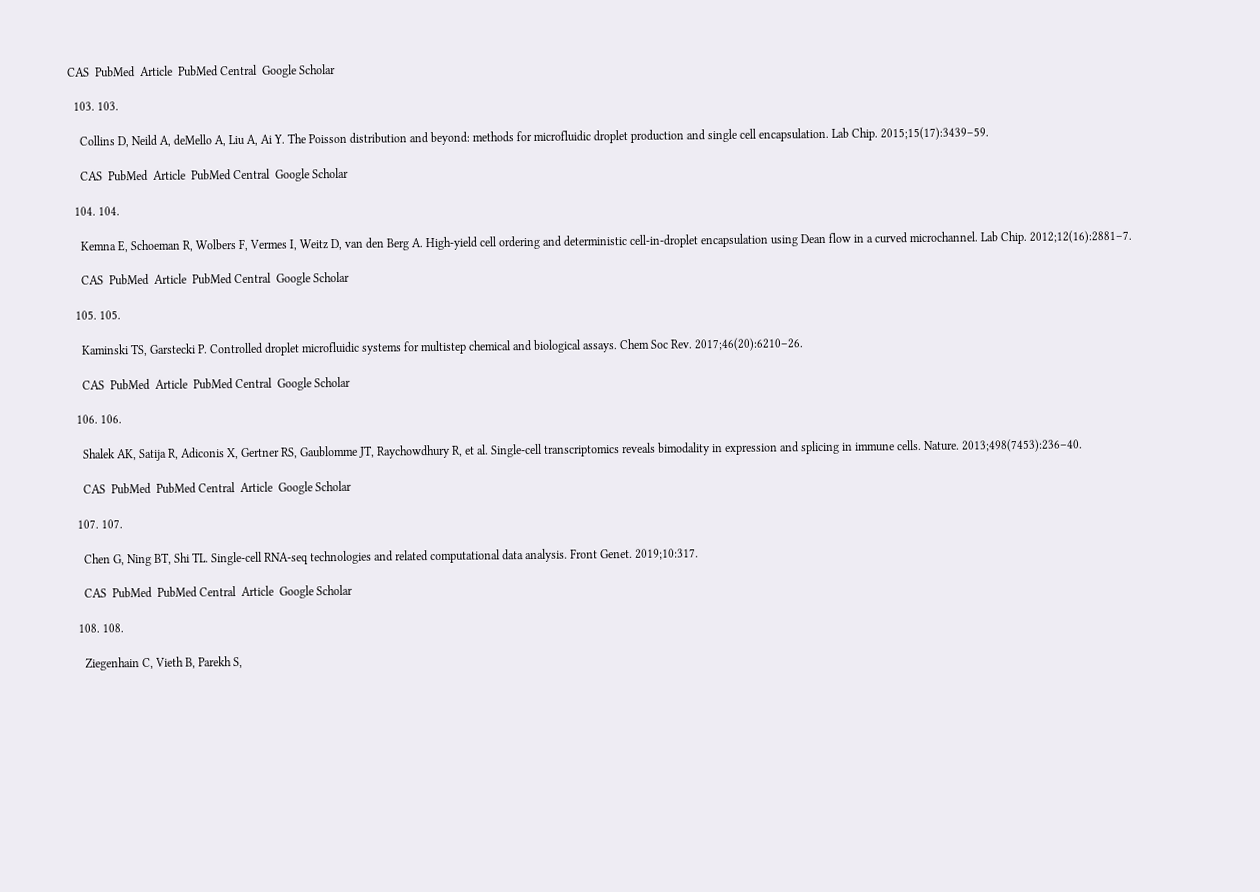CAS  PubMed  Article  PubMed Central  Google Scholar

  103. 103.

    Collins D, Neild A, deMello A, Liu A, Ai Y. The Poisson distribution and beyond: methods for microfluidic droplet production and single cell encapsulation. Lab Chip. 2015;15(17):3439–59.

    CAS  PubMed  Article  PubMed Central  Google Scholar

  104. 104.

    Kemna E, Schoeman R, Wolbers F, Vermes I, Weitz D, van den Berg A. High-yield cell ordering and deterministic cell-in-droplet encapsulation using Dean flow in a curved microchannel. Lab Chip. 2012;12(16):2881–7.

    CAS  PubMed  Article  PubMed Central  Google Scholar

  105. 105.

    Kaminski TS, Garstecki P. Controlled droplet microfluidic systems for multistep chemical and biological assays. Chem Soc Rev. 2017;46(20):6210–26.

    CAS  PubMed  Article  PubMed Central  Google Scholar

  106. 106.

    Shalek AK, Satija R, Adiconis X, Gertner RS, Gaublomme JT, Raychowdhury R, et al. Single-cell transcriptomics reveals bimodality in expression and splicing in immune cells. Nature. 2013;498(7453):236–40.

    CAS  PubMed  PubMed Central  Article  Google Scholar

  107. 107.

    Chen G, Ning BT, Shi TL. Single-cell RNA-seq technologies and related computational data analysis. Front Genet. 2019;10:317.

    CAS  PubMed  PubMed Central  Article  Google Scholar

  108. 108.

    Ziegenhain C, Vieth B, Parekh S,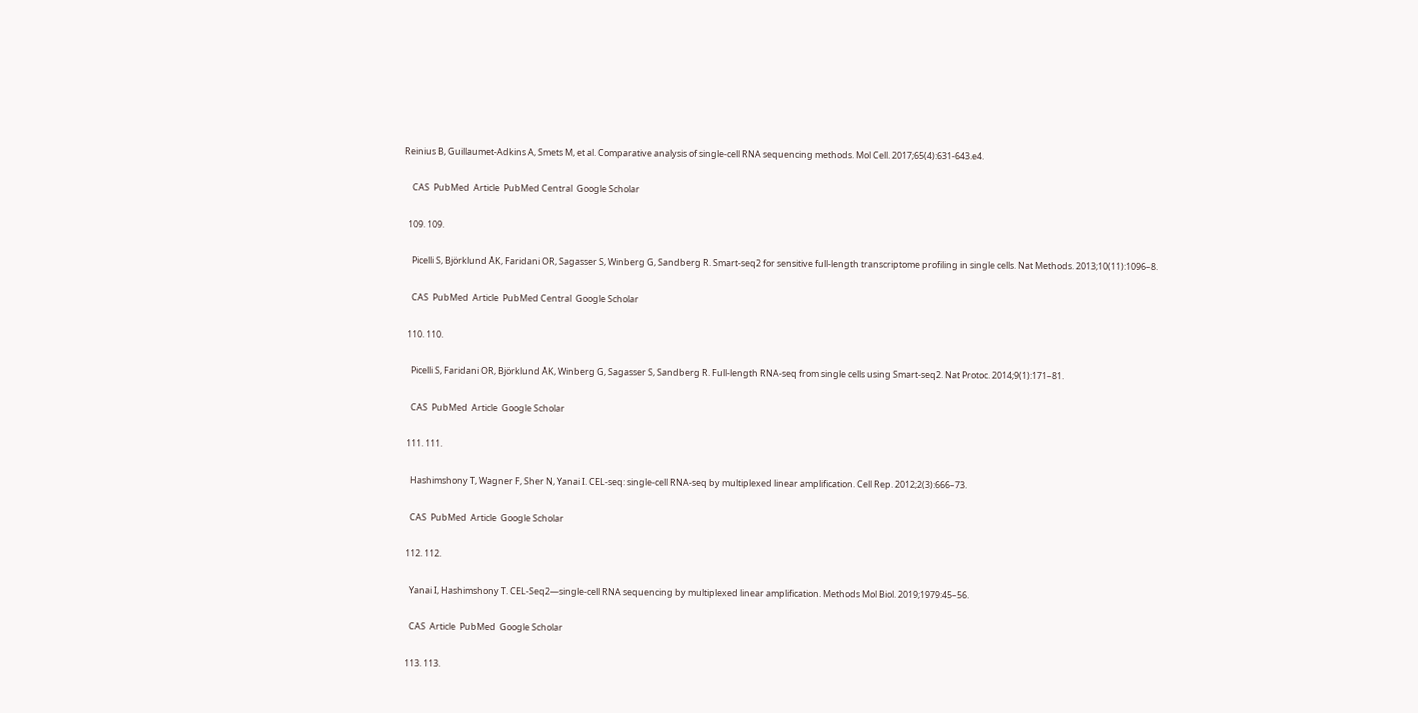Reinius B, Guillaumet-Adkins A, Smets M, et al. Comparative analysis of single-cell RNA sequencing methods. Mol Cell. 2017;65(4):631-643.e4.

    CAS  PubMed  Article  PubMed Central  Google Scholar

  109. 109.

    Picelli S, Björklund ÅK, Faridani OR, Sagasser S, Winberg G, Sandberg R. Smart-seq2 for sensitive full-length transcriptome profiling in single cells. Nat Methods. 2013;10(11):1096–8.

    CAS  PubMed  Article  PubMed Central  Google Scholar

  110. 110.

    Picelli S, Faridani OR, Björklund ÅK, Winberg G, Sagasser S, Sandberg R. Full-length RNA-seq from single cells using Smart-seq2. Nat Protoc. 2014;9(1):171–81.

    CAS  PubMed  Article  Google Scholar

  111. 111.

    Hashimshony T, Wagner F, Sher N, Yanai I. CEL-seq: single-cell RNA-seq by multiplexed linear amplification. Cell Rep. 2012;2(3):666–73.

    CAS  PubMed  Article  Google Scholar

  112. 112.

    Yanai I, Hashimshony T. CEL-Seq2—single-cell RNA sequencing by multiplexed linear amplification. Methods Mol Biol. 2019;1979:45–56.

    CAS  Article  PubMed  Google Scholar

  113. 113.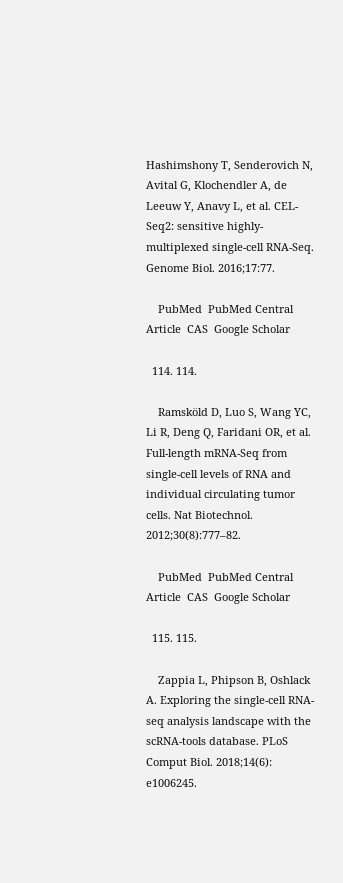Hashimshony T, Senderovich N, Avital G, Klochendler A, de Leeuw Y, Anavy L, et al. CEL-Seq2: sensitive highly-multiplexed single-cell RNA-Seq. Genome Biol. 2016;17:77.

    PubMed  PubMed Central  Article  CAS  Google Scholar

  114. 114.

    Ramsköld D, Luo S, Wang YC, Li R, Deng Q, Faridani OR, et al. Full-length mRNA-Seq from single-cell levels of RNA and individual circulating tumor cells. Nat Biotechnol. 2012;30(8):777–82.

    PubMed  PubMed Central  Article  CAS  Google Scholar

  115. 115.

    Zappia L, Phipson B, Oshlack A. Exploring the single-cell RNA-seq analysis landscape with the scRNA-tools database. PLoS Comput Biol. 2018;14(6): e1006245.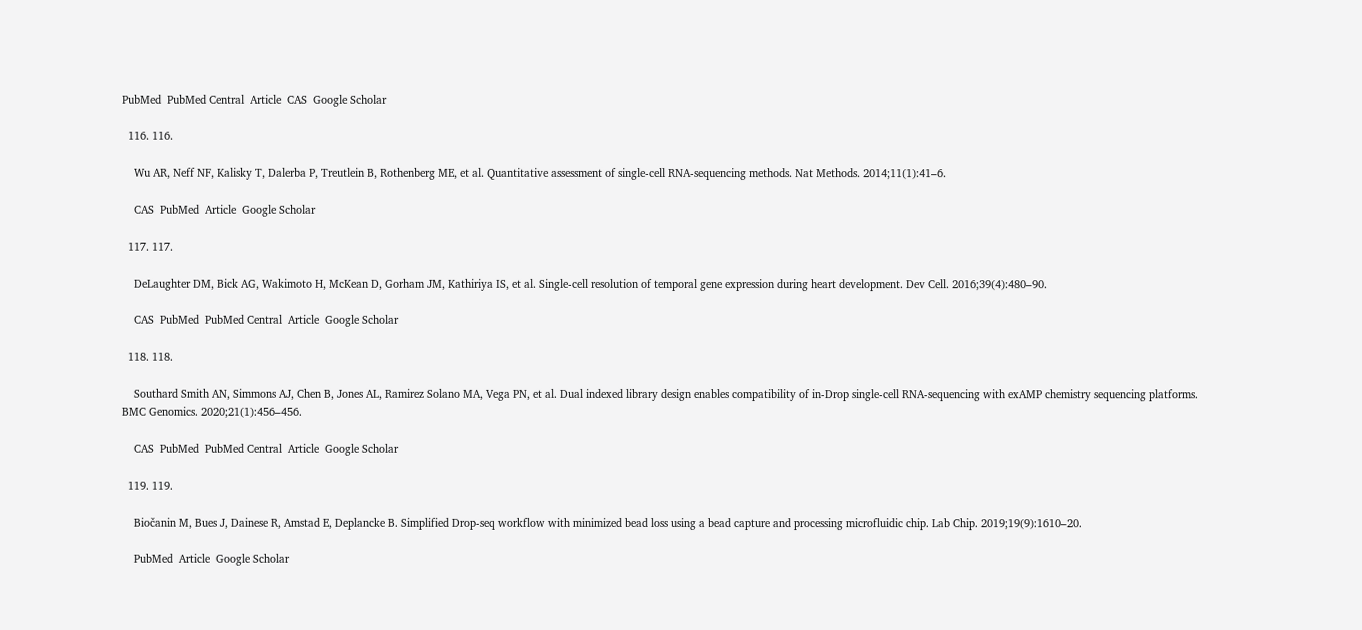PubMed  PubMed Central  Article  CAS  Google Scholar

  116. 116.

    Wu AR, Neff NF, Kalisky T, Dalerba P, Treutlein B, Rothenberg ME, et al. Quantitative assessment of single-cell RNA-sequencing methods. Nat Methods. 2014;11(1):41–6.

    CAS  PubMed  Article  Google Scholar

  117. 117.

    DeLaughter DM, Bick AG, Wakimoto H, McKean D, Gorham JM, Kathiriya IS, et al. Single-cell resolution of temporal gene expression during heart development. Dev Cell. 2016;39(4):480–90.

    CAS  PubMed  PubMed Central  Article  Google Scholar

  118. 118.

    Southard Smith AN, Simmons AJ, Chen B, Jones AL, Ramirez Solano MA, Vega PN, et al. Dual indexed library design enables compatibility of in-Drop single-cell RNA-sequencing with exAMP chemistry sequencing platforms. BMC Genomics. 2020;21(1):456–456.

    CAS  PubMed  PubMed Central  Article  Google Scholar

  119. 119.

    Biočanin M, Bues J, Dainese R, Amstad E, Deplancke B. Simplified Drop-seq workflow with minimized bead loss using a bead capture and processing microfluidic chip. Lab Chip. 2019;19(9):1610–20.

    PubMed  Article  Google Scholar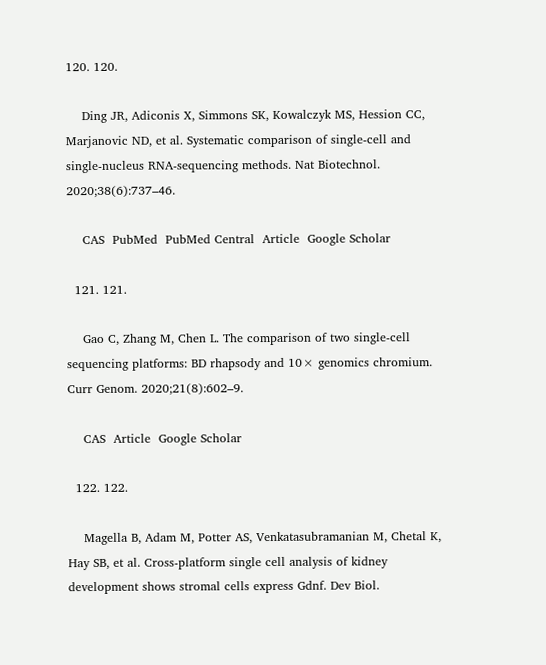120. 120.

    Ding JR, Adiconis X, Simmons SK, Kowalczyk MS, Hession CC, Marjanovic ND, et al. Systematic comparison of single-cell and single-nucleus RNA-sequencing methods. Nat Biotechnol. 2020;38(6):737–46.

    CAS  PubMed  PubMed Central  Article  Google Scholar

  121. 121.

    Gao C, Zhang M, Chen L. The comparison of two single-cell sequencing platforms: BD rhapsody and 10× genomics chromium. Curr Genom. 2020;21(8):602–9.

    CAS  Article  Google Scholar

  122. 122.

    Magella B, Adam M, Potter AS, Venkatasubramanian M, Chetal K, Hay SB, et al. Cross-platform single cell analysis of kidney development shows stromal cells express Gdnf. Dev Biol.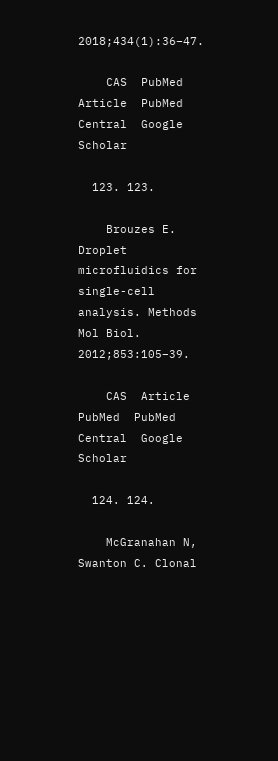2018;434(1):36–47.

    CAS  PubMed  Article  PubMed Central  Google Scholar

  123. 123.

    Brouzes E. Droplet microfluidics for single-cell analysis. Methods Mol Biol. 2012;853:105–39.

    CAS  Article  PubMed  PubMed Central  Google Scholar

  124. 124.

    McGranahan N, Swanton C. Clonal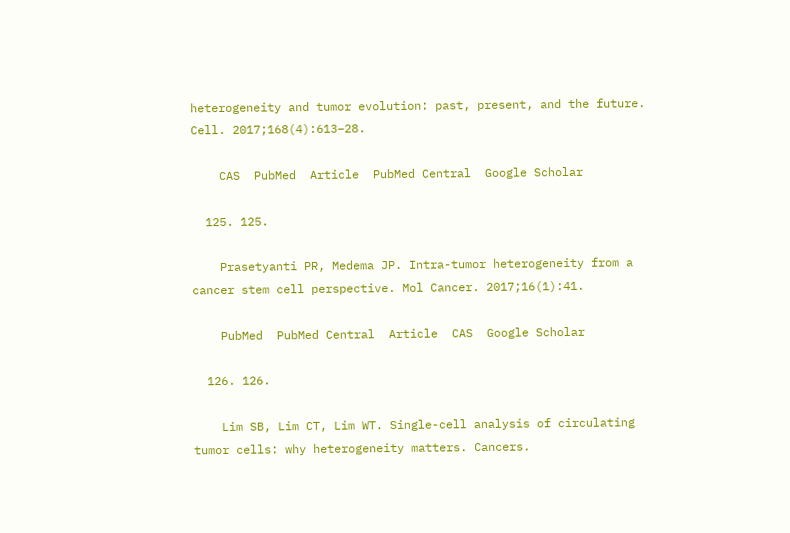heterogeneity and tumor evolution: past, present, and the future. Cell. 2017;168(4):613–28.

    CAS  PubMed  Article  PubMed Central  Google Scholar

  125. 125.

    Prasetyanti PR, Medema JP. Intra-tumor heterogeneity from a cancer stem cell perspective. Mol Cancer. 2017;16(1):41.

    PubMed  PubMed Central  Article  CAS  Google Scholar

  126. 126.

    Lim SB, Lim CT, Lim WT. Single-cell analysis of circulating tumor cells: why heterogeneity matters. Cancers.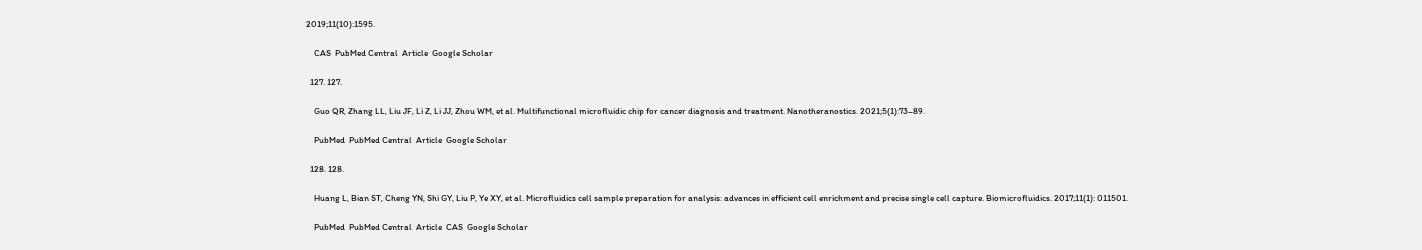2019;11(10):1595.

    CAS  PubMed Central  Article  Google Scholar

  127. 127.

    Guo QR, Zhang LL, Liu JF, Li Z, Li JJ, Zhou WM, et al. Multifunctional microfluidic chip for cancer diagnosis and treatment. Nanotheranostics. 2021;5(1):73–89.

    PubMed  PubMed Central  Article  Google Scholar

  128. 128.

    Huang L, Bian ST, Cheng YN, Shi GY, Liu P, Ye XY, et al. Microfluidics cell sample preparation for analysis: advances in efficient cell enrichment and precise single cell capture. Biomicrofluidics. 2017;11(1): 011501.

    PubMed  PubMed Central  Article  CAS  Google Scholar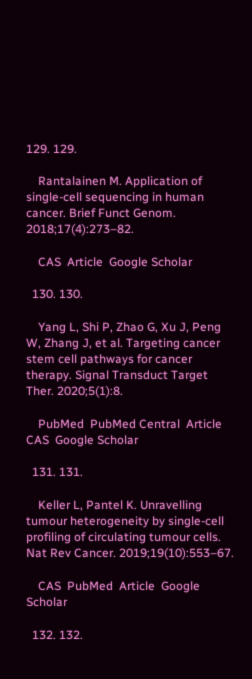129. 129.

    Rantalainen M. Application of single-cell sequencing in human cancer. Brief Funct Genom. 2018;17(4):273–82.

    CAS  Article  Google Scholar

  130. 130.

    Yang L, Shi P, Zhao G, Xu J, Peng W, Zhang J, et al. Targeting cancer stem cell pathways for cancer therapy. Signal Transduct Target Ther. 2020;5(1):8.

    PubMed  PubMed Central  Article  CAS  Google Scholar

  131. 131.

    Keller L, Pantel K. Unravelling tumour heterogeneity by single-cell profiling of circulating tumour cells. Nat Rev Cancer. 2019;19(10):553–67.

    CAS  PubMed  Article  Google Scholar

  132. 132.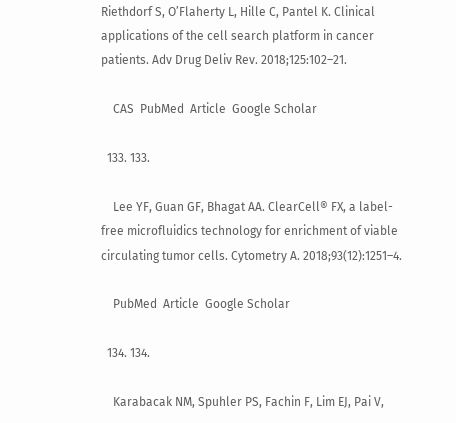Riethdorf S, O’Flaherty L, Hille C, Pantel K. Clinical applications of the cell search platform in cancer patients. Adv Drug Deliv Rev. 2018;125:102–21.

    CAS  PubMed  Article  Google Scholar

  133. 133.

    Lee YF, Guan GF, Bhagat AA. ClearCell® FX, a label-free microfluidics technology for enrichment of viable circulating tumor cells. Cytometry A. 2018;93(12):1251–4.

    PubMed  Article  Google Scholar

  134. 134.

    Karabacak NM, Spuhler PS, Fachin F, Lim EJ, Pai V,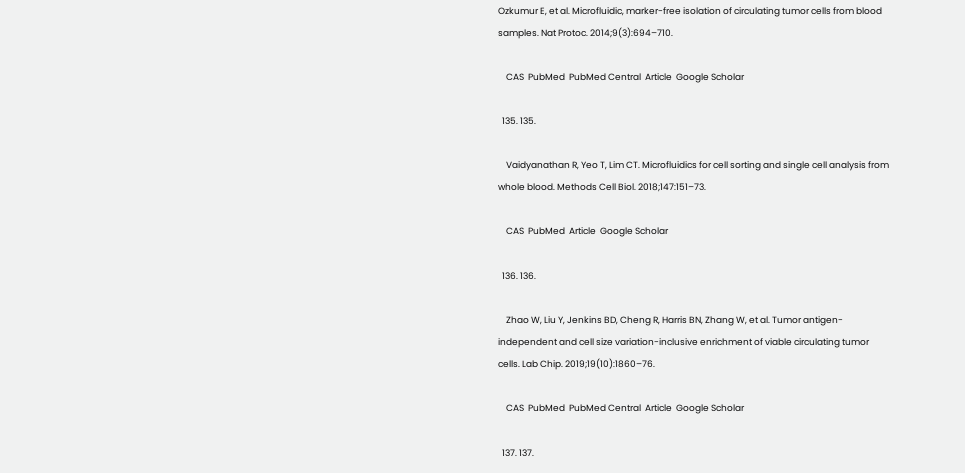Ozkumur E, et al. Microfluidic, marker-free isolation of circulating tumor cells from blood samples. Nat Protoc. 2014;9(3):694–710.

    CAS  PubMed  PubMed Central  Article  Google Scholar

  135. 135.

    Vaidyanathan R, Yeo T, Lim CT. Microfluidics for cell sorting and single cell analysis from whole blood. Methods Cell Biol. 2018;147:151–73.

    CAS  PubMed  Article  Google Scholar

  136. 136.

    Zhao W, Liu Y, Jenkins BD, Cheng R, Harris BN, Zhang W, et al. Tumor antigen-independent and cell size variation-inclusive enrichment of viable circulating tumor cells. Lab Chip. 2019;19(10):1860–76.

    CAS  PubMed  PubMed Central  Article  Google Scholar

  137. 137.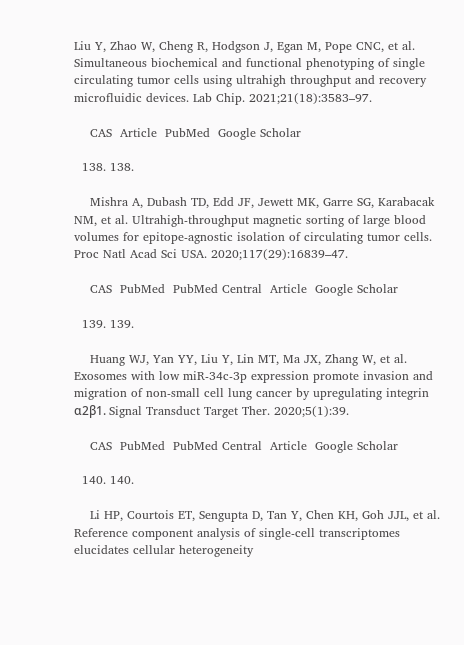Liu Y, Zhao W, Cheng R, Hodgson J, Egan M, Pope CNC, et al. Simultaneous biochemical and functional phenotyping of single circulating tumor cells using ultrahigh throughput and recovery microfluidic devices. Lab Chip. 2021;21(18):3583–97.

    CAS  Article  PubMed  Google Scholar

  138. 138.

    Mishra A, Dubash TD, Edd JF, Jewett MK, Garre SG, Karabacak NM, et al. Ultrahigh-throughput magnetic sorting of large blood volumes for epitope-agnostic isolation of circulating tumor cells. Proc Natl Acad Sci USA. 2020;117(29):16839–47.

    CAS  PubMed  PubMed Central  Article  Google Scholar

  139. 139.

    Huang WJ, Yan YY, Liu Y, Lin MT, Ma JX, Zhang W, et al. Exosomes with low miR-34c-3p expression promote invasion and migration of non-small cell lung cancer by upregulating integrin α2β1. Signal Transduct Target Ther. 2020;5(1):39.

    CAS  PubMed  PubMed Central  Article  Google Scholar

  140. 140.

    Li HP, Courtois ET, Sengupta D, Tan Y, Chen KH, Goh JJL, et al. Reference component analysis of single-cell transcriptomes elucidates cellular heterogeneity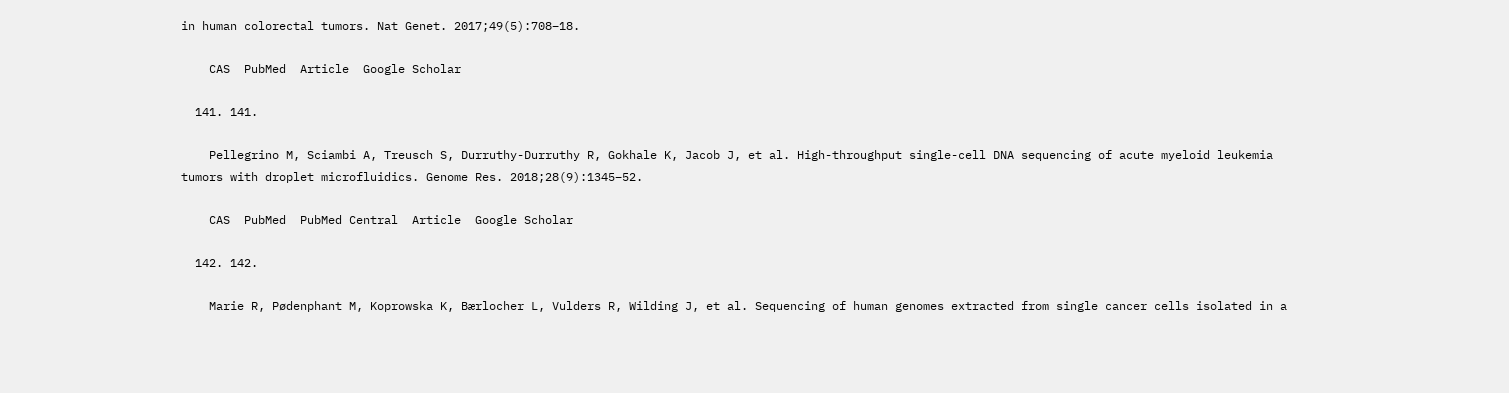in human colorectal tumors. Nat Genet. 2017;49(5):708–18.

    CAS  PubMed  Article  Google Scholar

  141. 141.

    Pellegrino M, Sciambi A, Treusch S, Durruthy-Durruthy R, Gokhale K, Jacob J, et al. High-throughput single-cell DNA sequencing of acute myeloid leukemia tumors with droplet microfluidics. Genome Res. 2018;28(9):1345–52.

    CAS  PubMed  PubMed Central  Article  Google Scholar

  142. 142.

    Marie R, Pødenphant M, Koprowska K, Bærlocher L, Vulders R, Wilding J, et al. Sequencing of human genomes extracted from single cancer cells isolated in a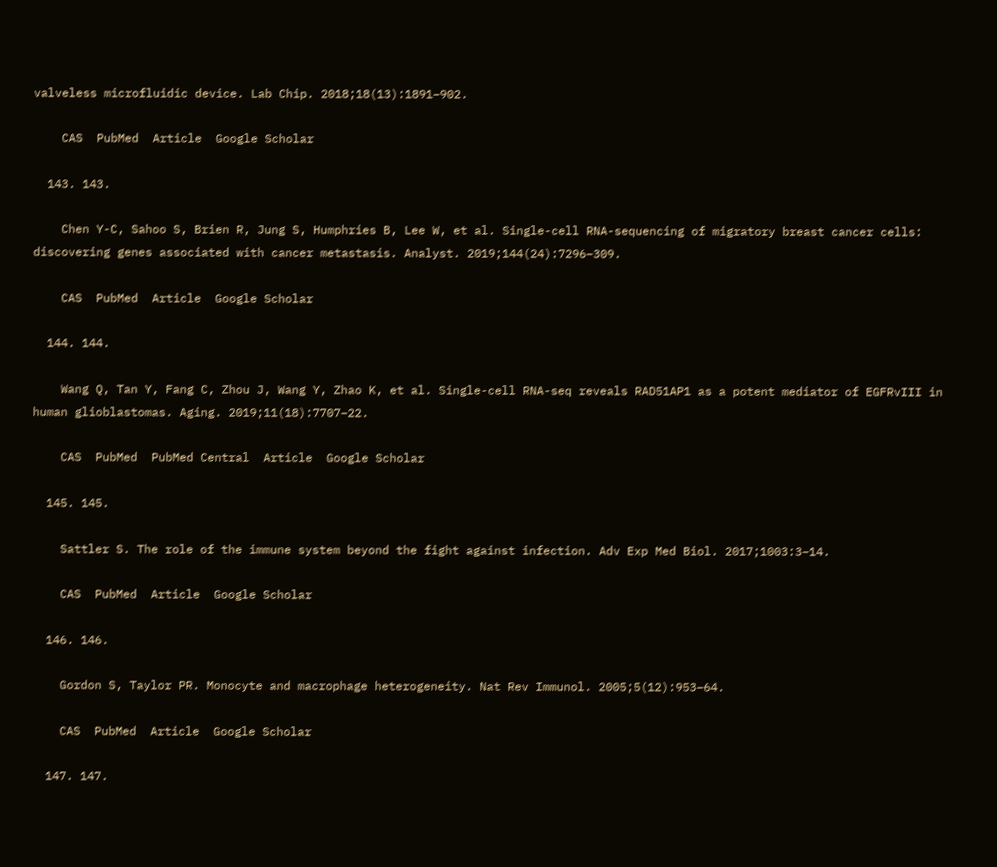valveless microfluidic device. Lab Chip. 2018;18(13):1891–902.

    CAS  PubMed  Article  Google Scholar

  143. 143.

    Chen Y-C, Sahoo S, Brien R, Jung S, Humphries B, Lee W, et al. Single-cell RNA-sequencing of migratory breast cancer cells: discovering genes associated with cancer metastasis. Analyst. 2019;144(24):7296–309.

    CAS  PubMed  Article  Google Scholar

  144. 144.

    Wang Q, Tan Y, Fang C, Zhou J, Wang Y, Zhao K, et al. Single-cell RNA-seq reveals RAD51AP1 as a potent mediator of EGFRvIII in human glioblastomas. Aging. 2019;11(18):7707–22.

    CAS  PubMed  PubMed Central  Article  Google Scholar

  145. 145.

    Sattler S. The role of the immune system beyond the fight against infection. Adv Exp Med Biol. 2017;1003:3–14.

    CAS  PubMed  Article  Google Scholar

  146. 146.

    Gordon S, Taylor PR. Monocyte and macrophage heterogeneity. Nat Rev Immunol. 2005;5(12):953–64.

    CAS  PubMed  Article  Google Scholar

  147. 147.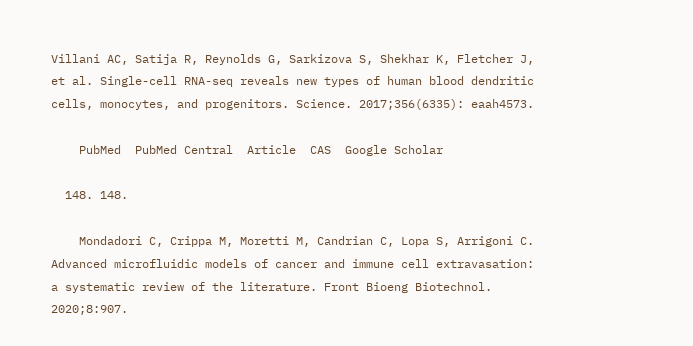Villani AC, Satija R, Reynolds G, Sarkizova S, Shekhar K, Fletcher J, et al. Single-cell RNA-seq reveals new types of human blood dendritic cells, monocytes, and progenitors. Science. 2017;356(6335): eaah4573.

    PubMed  PubMed Central  Article  CAS  Google Scholar

  148. 148.

    Mondadori C, Crippa M, Moretti M, Candrian C, Lopa S, Arrigoni C. Advanced microfluidic models of cancer and immune cell extravasation: a systematic review of the literature. Front Bioeng Biotechnol. 2020;8:907.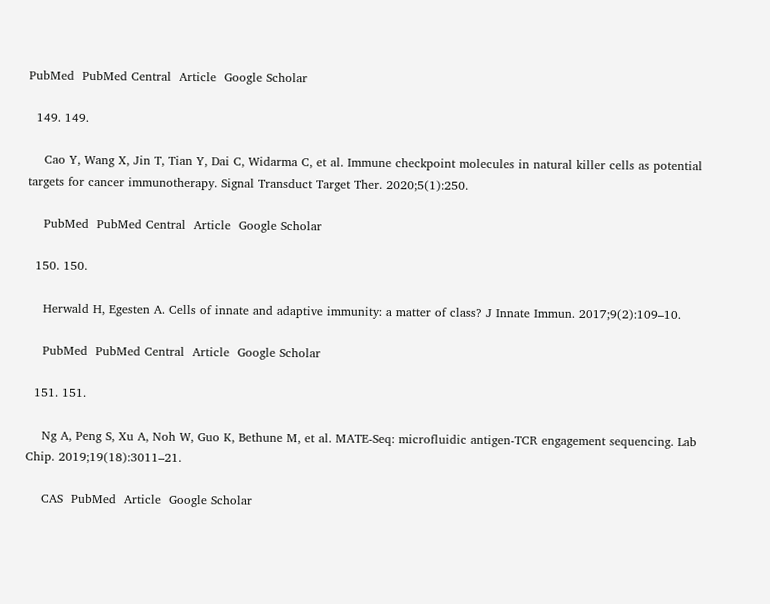PubMed  PubMed Central  Article  Google Scholar

  149. 149.

    Cao Y, Wang X, Jin T, Tian Y, Dai C, Widarma C, et al. Immune checkpoint molecules in natural killer cells as potential targets for cancer immunotherapy. Signal Transduct Target Ther. 2020;5(1):250.

    PubMed  PubMed Central  Article  Google Scholar

  150. 150.

    Herwald H, Egesten A. Cells of innate and adaptive immunity: a matter of class? J Innate Immun. 2017;9(2):109–10.

    PubMed  PubMed Central  Article  Google Scholar

  151. 151.

    Ng A, Peng S, Xu A, Noh W, Guo K, Bethune M, et al. MATE-Seq: microfluidic antigen-TCR engagement sequencing. Lab Chip. 2019;19(18):3011–21.

    CAS  PubMed  Article  Google Scholar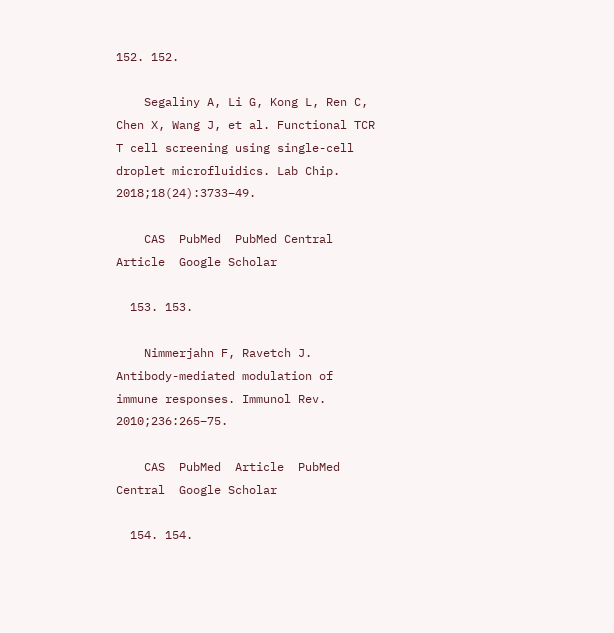152. 152.

    Segaliny A, Li G, Kong L, Ren C, Chen X, Wang J, et al. Functional TCR T cell screening using single-cell droplet microfluidics. Lab Chip. 2018;18(24):3733–49.

    CAS  PubMed  PubMed Central  Article  Google Scholar

  153. 153.

    Nimmerjahn F, Ravetch J. Antibody-mediated modulation of immune responses. Immunol Rev. 2010;236:265–75.

    CAS  PubMed  Article  PubMed Central  Google Scholar

  154. 154.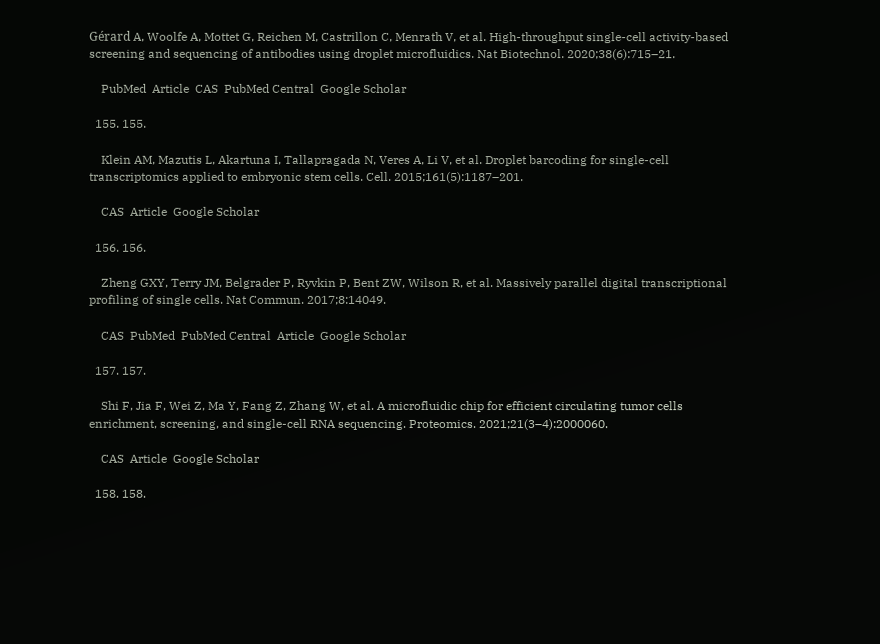Gérard A, Woolfe A, Mottet G, Reichen M, Castrillon C, Menrath V, et al. High-throughput single-cell activity-based screening and sequencing of antibodies using droplet microfluidics. Nat Biotechnol. 2020;38(6):715–21.

    PubMed  Article  CAS  PubMed Central  Google Scholar

  155. 155.

    Klein AM, Mazutis L, Akartuna I, Tallapragada N, Veres A, Li V, et al. Droplet barcoding for single-cell transcriptomics applied to embryonic stem cells. Cell. 2015;161(5):1187–201.

    CAS  Article  Google Scholar

  156. 156.

    Zheng GXY, Terry JM, Belgrader P, Ryvkin P, Bent ZW, Wilson R, et al. Massively parallel digital transcriptional profiling of single cells. Nat Commun. 2017;8:14049.

    CAS  PubMed  PubMed Central  Article  Google Scholar

  157. 157.

    Shi F, Jia F, Wei Z, Ma Y, Fang Z, Zhang W, et al. A microfluidic chip for efficient circulating tumor cells enrichment, screening, and single-cell RNA sequencing. Proteomics. 2021;21(3–4):2000060.

    CAS  Article  Google Scholar

  158. 158.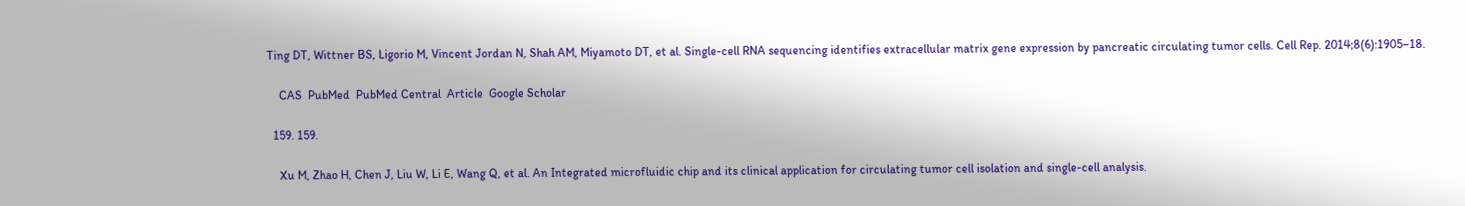Ting DT, Wittner BS, Ligorio M, Vincent Jordan N, Shah AM, Miyamoto DT, et al. Single-cell RNA sequencing identifies extracellular matrix gene expression by pancreatic circulating tumor cells. Cell Rep. 2014;8(6):1905–18.

    CAS  PubMed  PubMed Central  Article  Google Scholar

  159. 159.

    Xu M, Zhao H, Chen J, Liu W, Li E, Wang Q, et al. An Integrated microfluidic chip and its clinical application for circulating tumor cell isolation and single-cell analysis.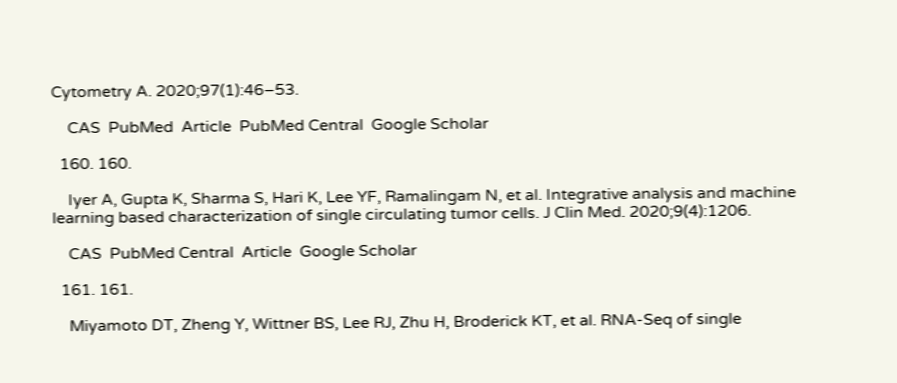Cytometry A. 2020;97(1):46–53.

    CAS  PubMed  Article  PubMed Central  Google Scholar

  160. 160.

    Iyer A, Gupta K, Sharma S, Hari K, Lee YF, Ramalingam N, et al. Integrative analysis and machine learning based characterization of single circulating tumor cells. J Clin Med. 2020;9(4):1206.

    CAS  PubMed Central  Article  Google Scholar

  161. 161.

    Miyamoto DT, Zheng Y, Wittner BS, Lee RJ, Zhu H, Broderick KT, et al. RNA-Seq of single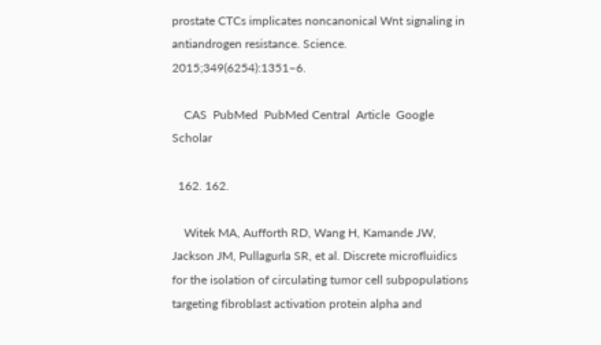prostate CTCs implicates noncanonical Wnt signaling in antiandrogen resistance. Science. 2015;349(6254):1351–6.

    CAS  PubMed  PubMed Central  Article  Google Scholar

  162. 162.

    Witek MA, Aufforth RD, Wang H, Kamande JW, Jackson JM, Pullagurla SR, et al. Discrete microfluidics for the isolation of circulating tumor cell subpopulations targeting fibroblast activation protein alpha and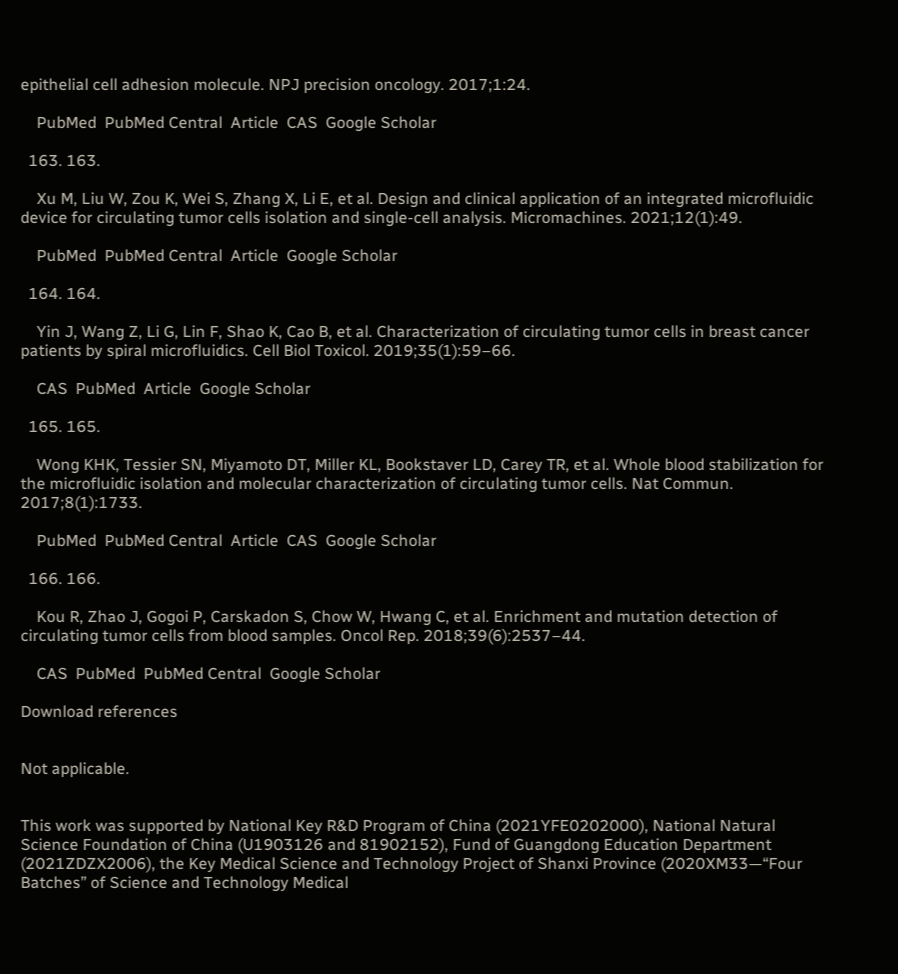epithelial cell adhesion molecule. NPJ precision oncology. 2017;1:24.

    PubMed  PubMed Central  Article  CAS  Google Scholar

  163. 163.

    Xu M, Liu W, Zou K, Wei S, Zhang X, Li E, et al. Design and clinical application of an integrated microfluidic device for circulating tumor cells isolation and single-cell analysis. Micromachines. 2021;12(1):49.

    PubMed  PubMed Central  Article  Google Scholar

  164. 164.

    Yin J, Wang Z, Li G, Lin F, Shao K, Cao B, et al. Characterization of circulating tumor cells in breast cancer patients by spiral microfluidics. Cell Biol Toxicol. 2019;35(1):59–66.

    CAS  PubMed  Article  Google Scholar

  165. 165.

    Wong KHK, Tessier SN, Miyamoto DT, Miller KL, Bookstaver LD, Carey TR, et al. Whole blood stabilization for the microfluidic isolation and molecular characterization of circulating tumor cells. Nat Commun. 2017;8(1):1733.

    PubMed  PubMed Central  Article  CAS  Google Scholar

  166. 166.

    Kou R, Zhao J, Gogoi P, Carskadon S, Chow W, Hwang C, et al. Enrichment and mutation detection of circulating tumor cells from blood samples. Oncol Rep. 2018;39(6):2537–44.

    CAS  PubMed  PubMed Central  Google Scholar

Download references


Not applicable.


This work was supported by National Key R&D Program of China (2021YFE0202000), National Natural Science Foundation of China (U1903126 and 81902152), Fund of Guangdong Education Department (2021ZDZX2006), the Key Medical Science and Technology Project of Shanxi Province (2020XM33—“Four Batches” of Science and Technology Medical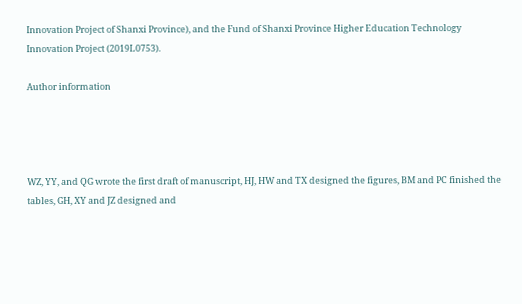Innovation Project of Shanxi Province), and the Fund of Shanxi Province Higher Education Technology Innovation Project (2019L0753).

Author information




WZ, YY, and QG wrote the first draft of manuscript, HJ, HW and TX designed the figures, BM and PC finished the tables, GH, XY and JZ designed and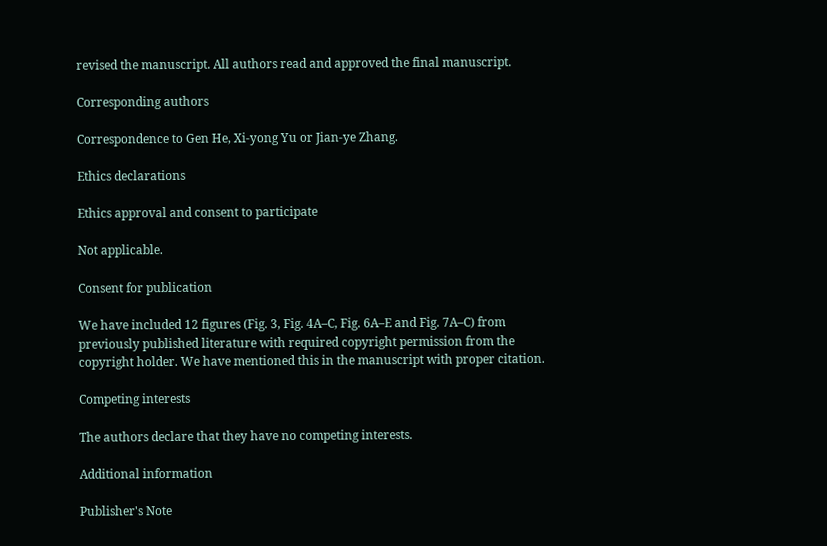revised the manuscript. All authors read and approved the final manuscript.

Corresponding authors

Correspondence to Gen He, Xi-yong Yu or Jian-ye Zhang.

Ethics declarations

Ethics approval and consent to participate

Not applicable.

Consent for publication

We have included 12 figures (Fig. 3, Fig. 4A–C, Fig. 6A–E and Fig. 7A–C) from previously published literature with required copyright permission from the copyright holder. We have mentioned this in the manuscript with proper citation.

Competing interests

The authors declare that they have no competing interests.

Additional information

Publisher's Note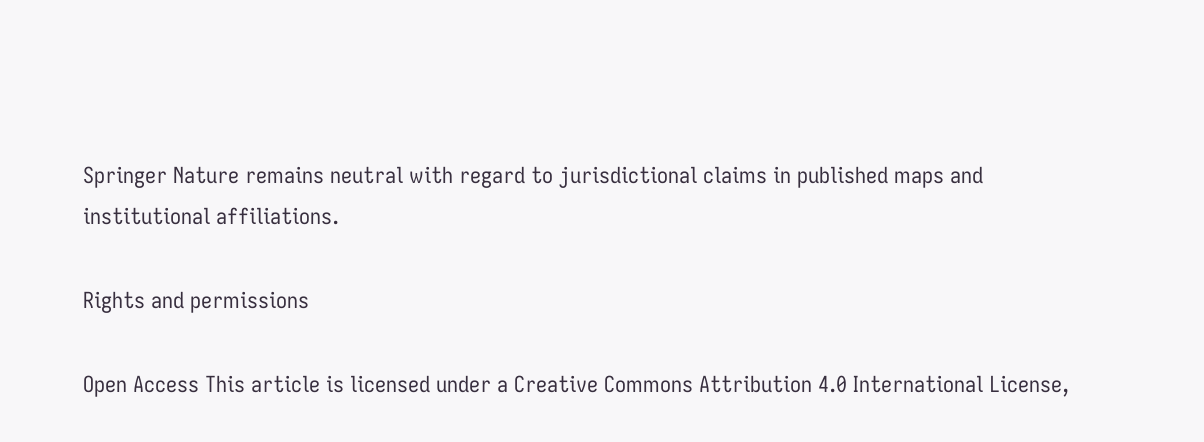Springer Nature remains neutral with regard to jurisdictional claims in published maps and institutional affiliations.

Rights and permissions

Open Access This article is licensed under a Creative Commons Attribution 4.0 International License,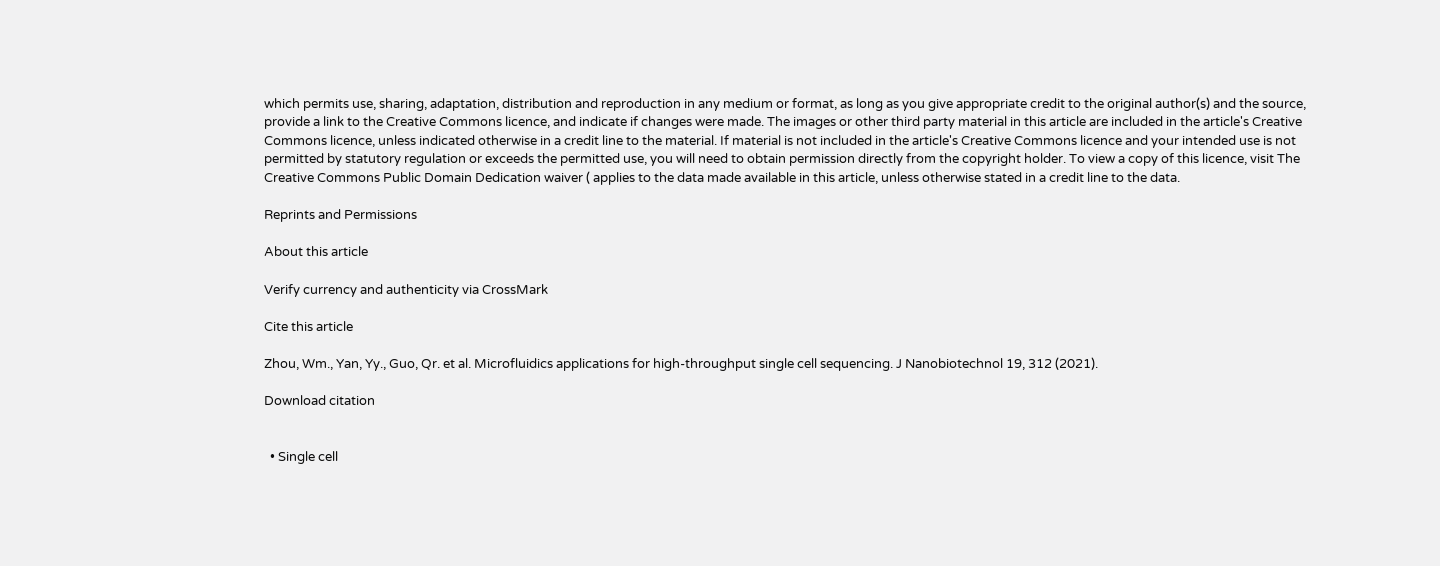which permits use, sharing, adaptation, distribution and reproduction in any medium or format, as long as you give appropriate credit to the original author(s) and the source, provide a link to the Creative Commons licence, and indicate if changes were made. The images or other third party material in this article are included in the article's Creative Commons licence, unless indicated otherwise in a credit line to the material. If material is not included in the article's Creative Commons licence and your intended use is not permitted by statutory regulation or exceeds the permitted use, you will need to obtain permission directly from the copyright holder. To view a copy of this licence, visit The Creative Commons Public Domain Dedication waiver ( applies to the data made available in this article, unless otherwise stated in a credit line to the data.

Reprints and Permissions

About this article

Verify currency and authenticity via CrossMark

Cite this article

Zhou, Wm., Yan, Yy., Guo, Qr. et al. Microfluidics applications for high-throughput single cell sequencing. J Nanobiotechnol 19, 312 (2021).

Download citation


  • Single cell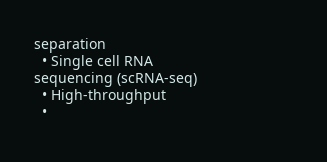separation
  • Single cell RNA sequencing (scRNA-seq)
  • High-throughput
  •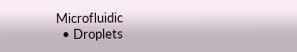Microfluidic
  • Droplets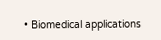• Biomedical applications